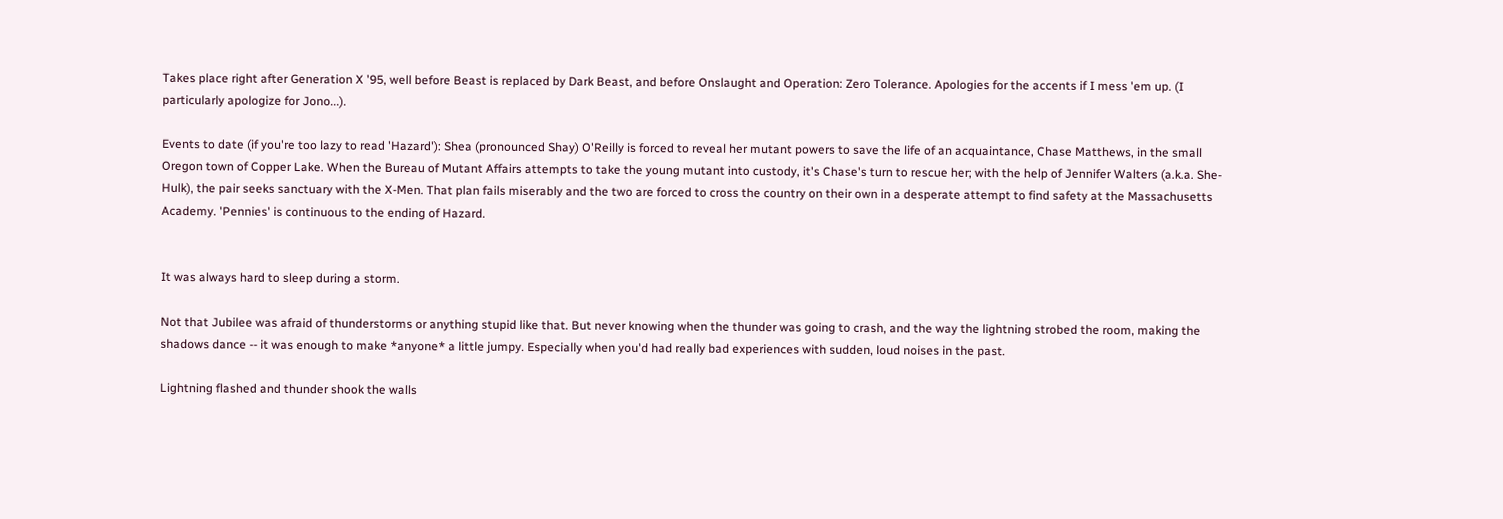Takes place right after Generation X '95, well before Beast is replaced by Dark Beast, and before Onslaught and Operation: Zero Tolerance. Apologies for the accents if I mess 'em up. (I particularly apologize for Jono...).

Events to date (if you're too lazy to read 'Hazard'): Shea (pronounced Shay) O'Reilly is forced to reveal her mutant powers to save the life of an acquaintance, Chase Matthews, in the small Oregon town of Copper Lake. When the Bureau of Mutant Affairs attempts to take the young mutant into custody, it's Chase's turn to rescue her; with the help of Jennifer Walters (a.k.a. She-Hulk), the pair seeks sanctuary with the X-Men. That plan fails miserably and the two are forced to cross the country on their own in a desperate attempt to find safety at the Massachusetts Academy. 'Pennies' is continuous to the ending of Hazard.


It was always hard to sleep during a storm.

Not that Jubilee was afraid of thunderstorms or anything stupid like that. But never knowing when the thunder was going to crash, and the way the lightning strobed the room, making the shadows dance -- it was enough to make *anyone* a little jumpy. Especially when you'd had really bad experiences with sudden, loud noises in the past.

Lightning flashed and thunder shook the walls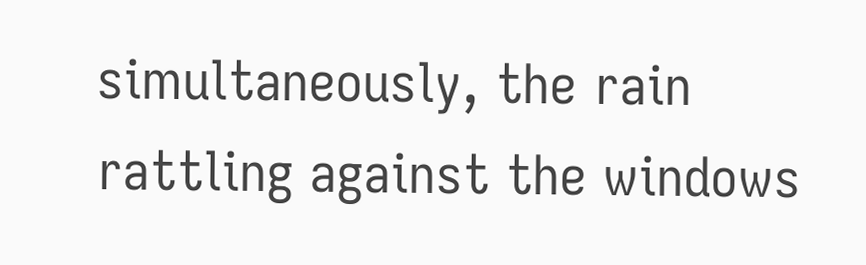simultaneously, the rain rattling against the windows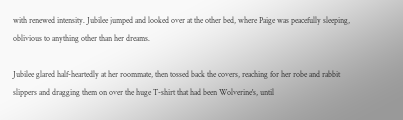with renewed intensity. Jubilee jumped and looked over at the other bed, where Paige was peacefully sleeping, oblivious to anything other than her dreams.

Jubilee glared half-heartedly at her roommate, then tossed back the covers, reaching for her robe and rabbit slippers and dragging them on over the huge T-shirt that had been Wolverine's, until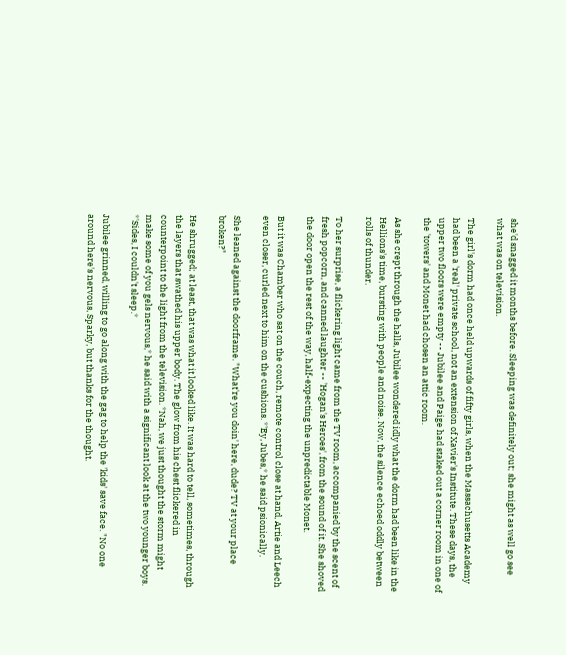she'd snagged it months before. Sleeping was definitely out; she might as well go see what was on television.

The girl's dorm had once held upwards of fifty girls, when the Massachusetts Academy had been a 'real' private school, not an extension of Xavier's Institute. These days, the upper two floors were empty -- Jubilee and Paige had staked out a corner room in one of the 'towers' and Monet had chosen an attic room.

As she crept through the halls, Jubilee wondered idly what the dorm had been like in the Hellions's time, bursting with people and noise. Now, the silence echoed oddly between rolls of thunder.

To her surprise, a flickering light came from the TV room, accompanied by the scent of fresh popcorn, and canned laughter -- 'Hogan's Heroes', from the sound of it. She shoved the door open the rest of the way, half-expecting the unpredictable Monet.

But it was Chamber who sat on the couch, remote control close at hand, Artie and Leech even closer, curled next to him on the cushions. *'Ey, Jubes,* he said psionically.

She leaned against the doorframe. "What're you doin' here, dude? TV at your place broken?"

He shrugged; at least, that was what it looked like. It was hard to tell, sometimes, through the layers that swathed his upper body. The glow from his chest flickered in counterpoint to the light from the television. *Nah, we just thought the storm might make some of you gels nervous,* he said with a significant look at the two younger boys. *'Sides, I couldn't sleep.*

Jubilee grinned, willing to go along with the gag to help the 'kids' save face. "No one around here's nervous, Sparky, but thanks for the thought.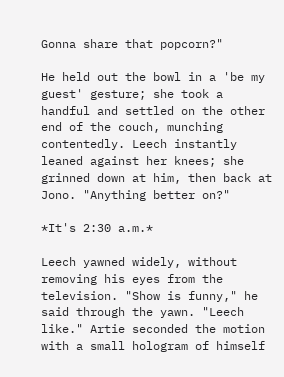Gonna share that popcorn?"

He held out the bowl in a 'be my guest' gesture; she took a handful and settled on the other end of the couch, munching contentedly. Leech instantly leaned against her knees; she grinned down at him, then back at Jono. "Anything better on?"

*It's 2:30 a.m.*

Leech yawned widely, without removing his eyes from the television. "Show is funny," he said through the yawn. "Leech like." Artie seconded the motion with a small hologram of himself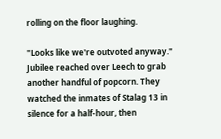rolling on the floor laughing.

"Looks like we're outvoted anyway." Jubilee reached over Leech to grab another handful of popcorn. They watched the inmates of Stalag 13 in silence for a half-hour, then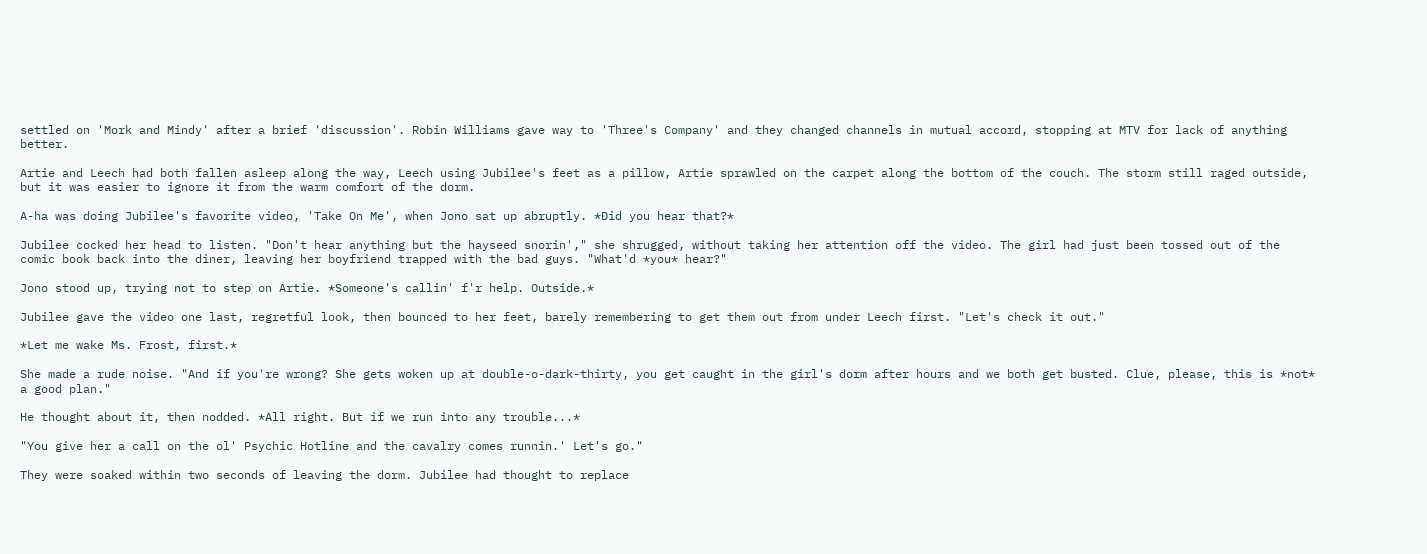settled on 'Mork and Mindy' after a brief 'discussion'. Robin Williams gave way to 'Three's Company' and they changed channels in mutual accord, stopping at MTV for lack of anything better.

Artie and Leech had both fallen asleep along the way, Leech using Jubilee's feet as a pillow, Artie sprawled on the carpet along the bottom of the couch. The storm still raged outside, but it was easier to ignore it from the warm comfort of the dorm.

A-ha was doing Jubilee's favorite video, 'Take On Me', when Jono sat up abruptly. *Did you hear that?*

Jubilee cocked her head to listen. "Don't hear anything but the hayseed snorin'," she shrugged, without taking her attention off the video. The girl had just been tossed out of the comic book back into the diner, leaving her boyfriend trapped with the bad guys. "What'd *you* hear?"

Jono stood up, trying not to step on Artie. *Someone's callin' f'r help. Outside.*

Jubilee gave the video one last, regretful look, then bounced to her feet, barely remembering to get them out from under Leech first. "Let's check it out."

*Let me wake Ms. Frost, first.*

She made a rude noise. "And if you're wrong? She gets woken up at double-o-dark-thirty, you get caught in the girl's dorm after hours and we both get busted. Clue, please, this is *not* a good plan."

He thought about it, then nodded. *All right. But if we run into any trouble...*

"You give her a call on the ol' Psychic Hotline and the cavalry comes runnin.' Let's go."

They were soaked within two seconds of leaving the dorm. Jubilee had thought to replace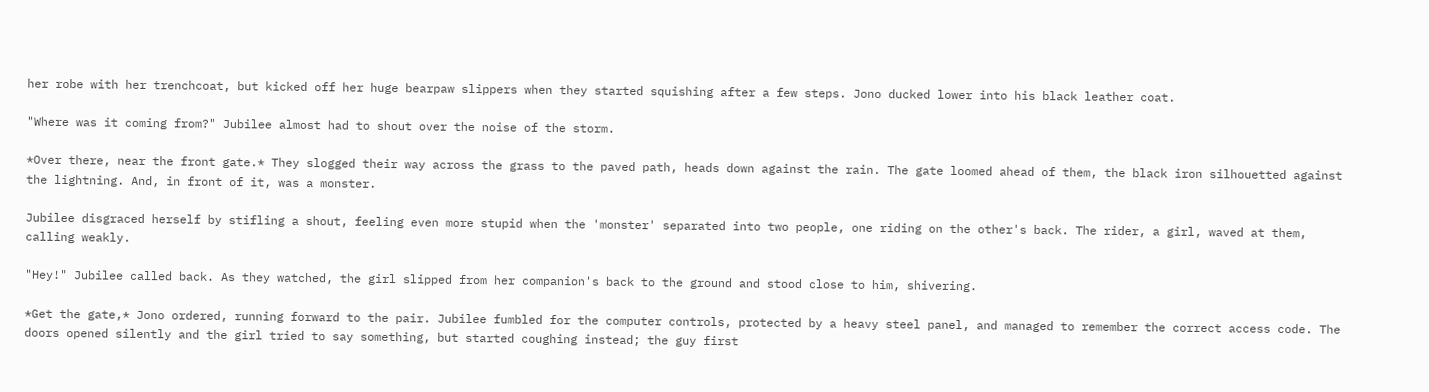her robe with her trenchcoat, but kicked off her huge bearpaw slippers when they started squishing after a few steps. Jono ducked lower into his black leather coat.

"Where was it coming from?" Jubilee almost had to shout over the noise of the storm.

*Over there, near the front gate.* They slogged their way across the grass to the paved path, heads down against the rain. The gate loomed ahead of them, the black iron silhouetted against the lightning. And, in front of it, was a monster.

Jubilee disgraced herself by stifling a shout, feeling even more stupid when the 'monster' separated into two people, one riding on the other's back. The rider, a girl, waved at them, calling weakly.

"Hey!" Jubilee called back. As they watched, the girl slipped from her companion's back to the ground and stood close to him, shivering.

*Get the gate,* Jono ordered, running forward to the pair. Jubilee fumbled for the computer controls, protected by a heavy steel panel, and managed to remember the correct access code. The doors opened silently and the girl tried to say something, but started coughing instead; the guy first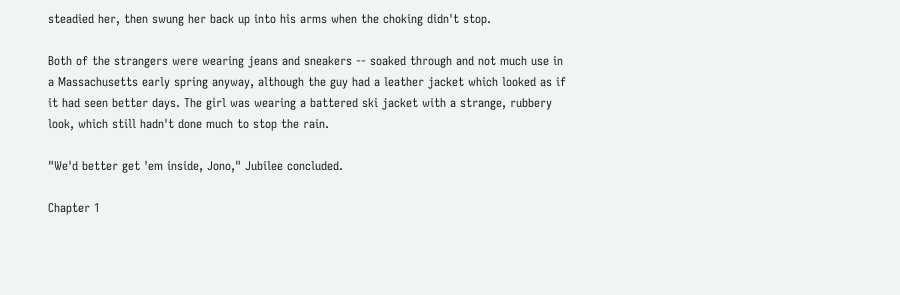steadied her, then swung her back up into his arms when the choking didn't stop.

Both of the strangers were wearing jeans and sneakers -- soaked through and not much use in a Massachusetts early spring anyway, although the guy had a leather jacket which looked as if it had seen better days. The girl was wearing a battered ski jacket with a strange, rubbery look, which still hadn't done much to stop the rain.

"We'd better get 'em inside, Jono," Jubilee concluded.

Chapter 1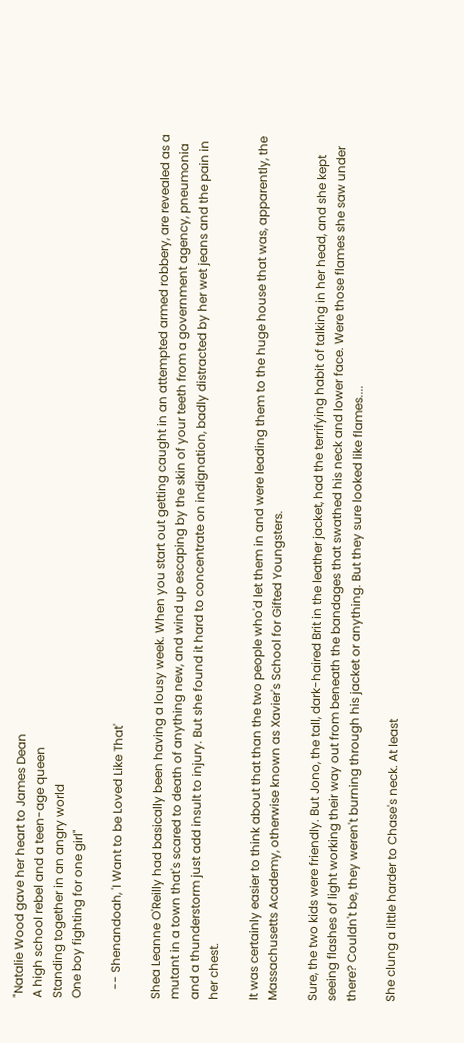"Natalie Wood gave her heart to James Dean
A high school rebel and a teen-age queen
Standing together in an angry world
One boy fighting for one girl"

   -- Shenandoah, 'I Want to be Loved Like That'

Shea Leanne O'Reilly had basically been having a lousy week. When you start out getting caught in an attempted armed robbery, are revealed as a mutant in a town that's scared to death of anything new, and wind up escaping by the skin of your teeth from a government agency, pneumonia and a thunderstorm just add insult to injury. But she found it hard to concentrate on indignation, badly distracted by her wet jeans and the pain in her chest.

It was certainly easier to think about that than the two people who'd let them in and were leading them to the huge house that was, apparently, the Massachusetts Academy, otherwise known as Xavier's School for Gifted Youngsters.

Sure, the two kids were friendly. But Jono, the tall, dark-haired Brit in the leather jacket, had the terrifying habit of talking in her head, and she kept seeing flashes of light working their way out from beneath the bandages that swathed his neck and lower face. Were those flames she saw under there? Couldn't be, they weren't burning through his jacket or anything. But they sure looked like flames....

She clung a little harder to Chase's neck. At least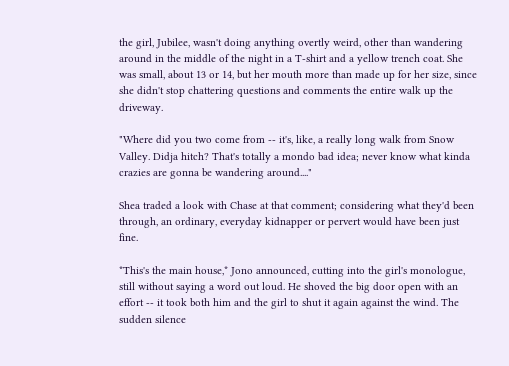the girl, Jubilee, wasn't doing anything overtly weird, other than wandering around in the middle of the night in a T-shirt and a yellow trench coat. She was small, about 13 or 14, but her mouth more than made up for her size, since she didn't stop chattering questions and comments the entire walk up the driveway.

"Where did you two come from -- it's, like, a really long walk from Snow Valley. Didja hitch? That's totally a mondo bad idea; never know what kinda crazies are gonna be wandering around...."

Shea traded a look with Chase at that comment; considering what they'd been through, an ordinary, everyday kidnapper or pervert would have been just fine.

*This's the main house,* Jono announced, cutting into the girl's monologue, still without saying a word out loud. He shoved the big door open with an effort -- it took both him and the girl to shut it again against the wind. The sudden silence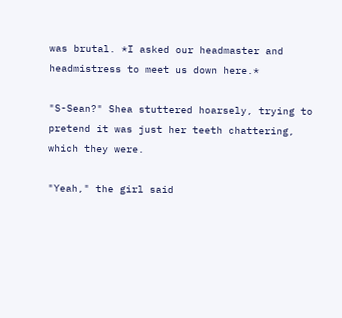was brutal. *I asked our headmaster and headmistress to meet us down here.*

"S-Sean?" Shea stuttered hoarsely, trying to pretend it was just her teeth chattering, which they were.

"Yeah," the girl said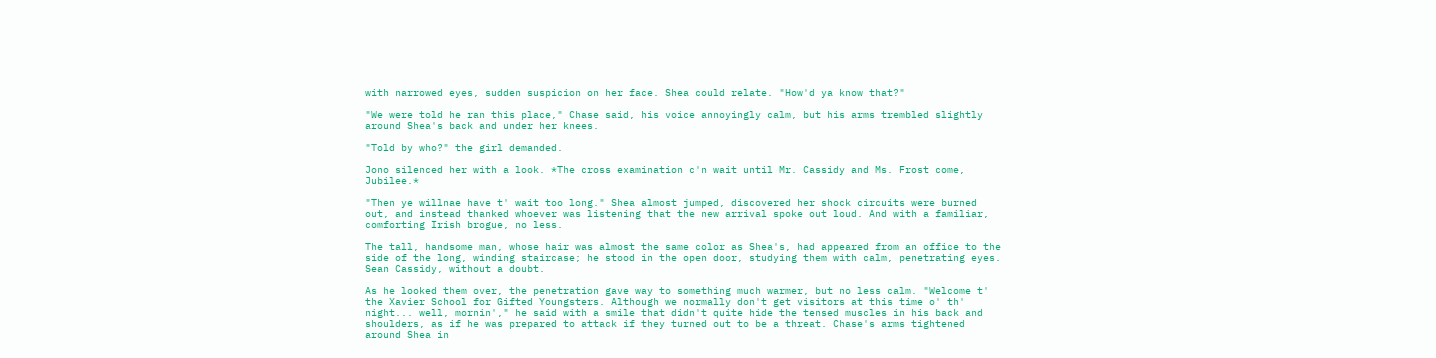with narrowed eyes, sudden suspicion on her face. Shea could relate. "How'd ya know that?"

"We were told he ran this place," Chase said, his voice annoyingly calm, but his arms trembled slightly around Shea's back and under her knees.

"Told by who?" the girl demanded.

Jono silenced her with a look. *The cross examination c'n wait until Mr. Cassidy and Ms. Frost come, Jubilee.*

"Then ye willnae have t' wait too long." Shea almost jumped, discovered her shock circuits were burned out, and instead thanked whoever was listening that the new arrival spoke out loud. And with a familiar, comforting Irish brogue, no less.

The tall, handsome man, whose hair was almost the same color as Shea's, had appeared from an office to the side of the long, winding staircase; he stood in the open door, studying them with calm, penetrating eyes. Sean Cassidy, without a doubt.

As he looked them over, the penetration gave way to something much warmer, but no less calm. "Welcome t' the Xavier School for Gifted Youngsters. Although we normally don't get visitors at this time o' th' night... well, mornin'," he said with a smile that didn't quite hide the tensed muscles in his back and shoulders, as if he was prepared to attack if they turned out to be a threat. Chase's arms tightened around Shea in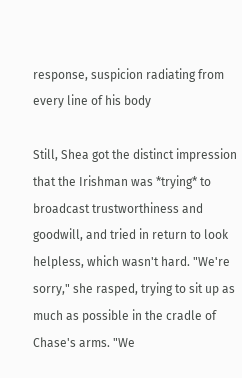response, suspicion radiating from every line of his body

Still, Shea got the distinct impression that the Irishman was *trying* to broadcast trustworthiness and goodwill, and tried in return to look helpless, which wasn't hard. "We're sorry," she rasped, trying to sit up as much as possible in the cradle of Chase's arms. "We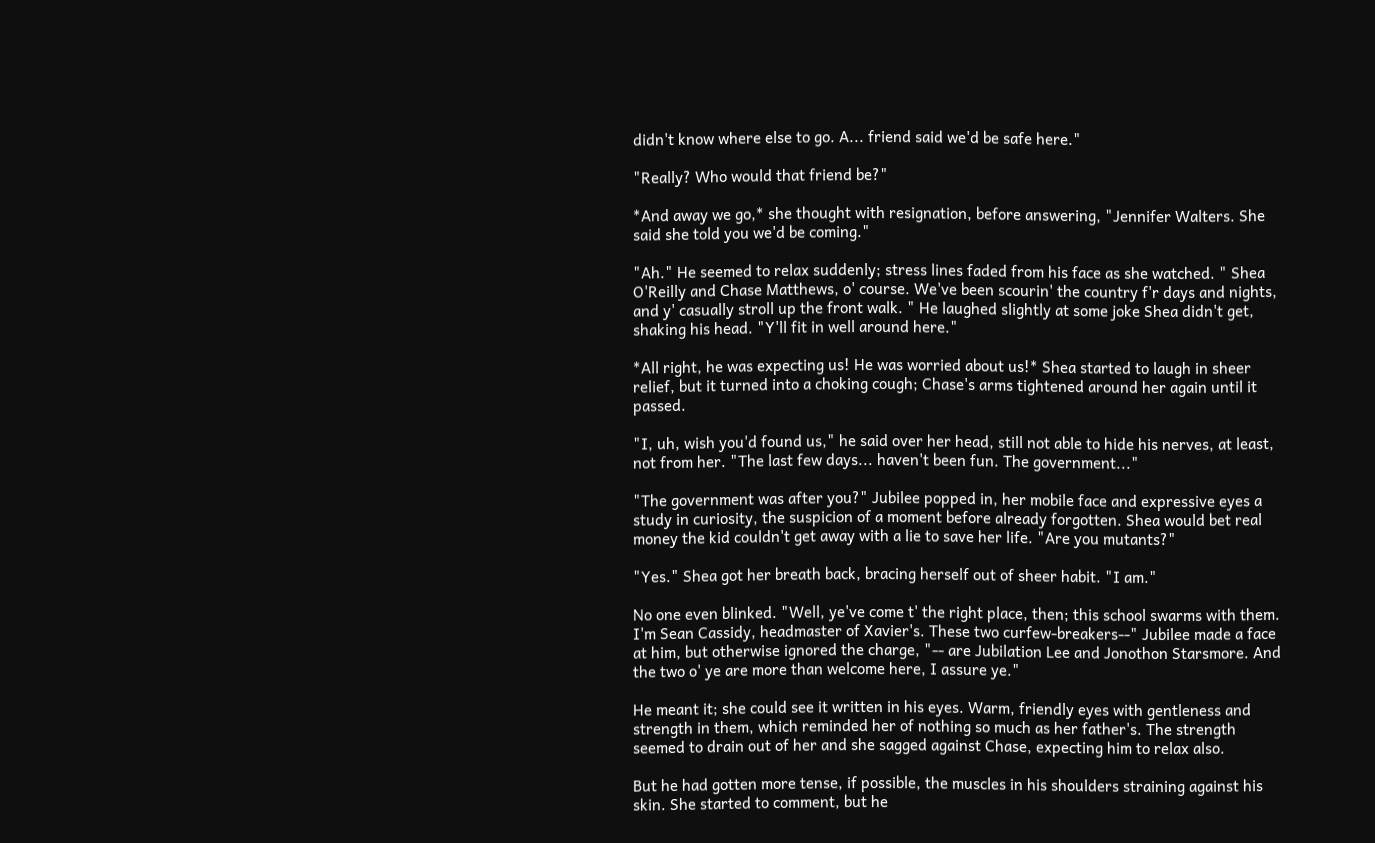didn't know where else to go. A... friend said we'd be safe here."

"Really? Who would that friend be?"

*And away we go,* she thought with resignation, before answering, "Jennifer Walters. She said she told you we'd be coming."

"Ah." He seemed to relax suddenly; stress lines faded from his face as she watched. " Shea O'Reilly and Chase Matthews, o' course. We've been scourin' the country f'r days and nights, and y' casually stroll up the front walk. " He laughed slightly at some joke Shea didn't get, shaking his head. "Y'll fit in well around here."

*All right, he was expecting us! He was worried about us!* Shea started to laugh in sheer relief, but it turned into a choking cough; Chase's arms tightened around her again until it passed.

"I, uh, wish you'd found us," he said over her head, still not able to hide his nerves, at least, not from her. "The last few days... haven't been fun. The government..."

"The government was after you?" Jubilee popped in, her mobile face and expressive eyes a study in curiosity, the suspicion of a moment before already forgotten. Shea would bet real money the kid couldn't get away with a lie to save her life. "Are you mutants?"

"Yes." Shea got her breath back, bracing herself out of sheer habit. "I am."

No one even blinked. "Well, ye've come t' the right place, then; this school swarms with them. I'm Sean Cassidy, headmaster of Xavier's. These two curfew-breakers--" Jubilee made a face at him, but otherwise ignored the charge, "-- are Jubilation Lee and Jonothon Starsmore. And the two o' ye are more than welcome here, I assure ye."

He meant it; she could see it written in his eyes. Warm, friendly eyes with gentleness and strength in them, which reminded her of nothing so much as her father's. The strength seemed to drain out of her and she sagged against Chase, expecting him to relax also.

But he had gotten more tense, if possible, the muscles in his shoulders straining against his skin. She started to comment, but he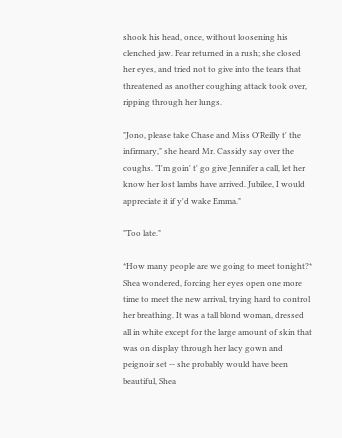shook his head, once, without loosening his clenched jaw. Fear returned in a rush; she closed her eyes, and tried not to give into the tears that threatened as another coughing attack took over, ripping through her lungs.

"Jono, please take Chase and Miss O'Reilly t' the infirmary," she heard Mr. Cassidy say over the coughs. "I'm goin' t' go give Jennifer a call, let her know her lost lambs have arrived. Jubilee, I would appreciate it if y'd wake Emma."

"Too late."

*How many people are we going to meet tonight?* Shea wondered, forcing her eyes open one more time to meet the new arrival, trying hard to control her breathing. It was a tall blond woman, dressed all in white except for the large amount of skin that was on display through her lacy gown and peignoir set -- she probably would have been beautiful, Shea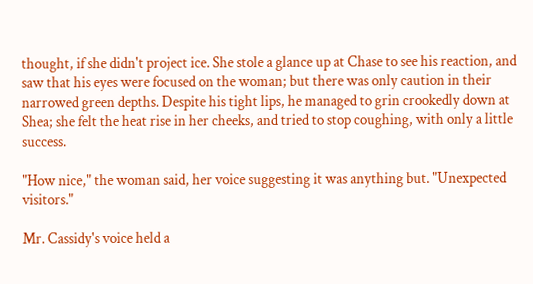thought, if she didn't project ice. She stole a glance up at Chase to see his reaction, and saw that his eyes were focused on the woman; but there was only caution in their narrowed green depths. Despite his tight lips, he managed to grin crookedly down at Shea; she felt the heat rise in her cheeks, and tried to stop coughing, with only a little success.

"How nice," the woman said, her voice suggesting it was anything but. "Unexpected visitors."

Mr. Cassidy's voice held a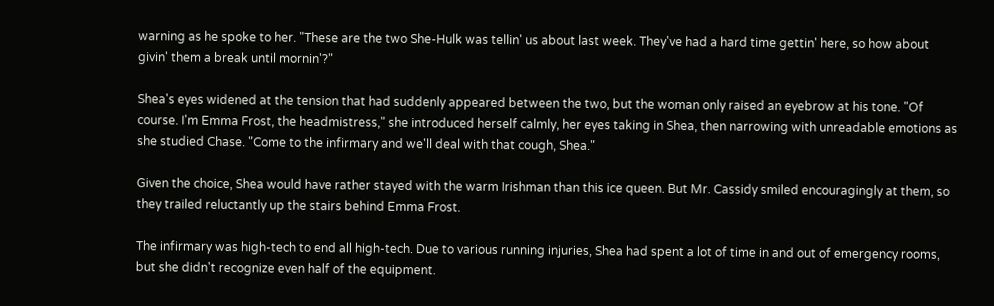warning as he spoke to her. "These are the two She-Hulk was tellin' us about last week. They've had a hard time gettin' here, so how about givin' them a break until mornin'?"

Shea's eyes widened at the tension that had suddenly appeared between the two, but the woman only raised an eyebrow at his tone. "Of course. I'm Emma Frost, the headmistress," she introduced herself calmly, her eyes taking in Shea, then narrowing with unreadable emotions as she studied Chase. "Come to the infirmary and we'll deal with that cough, Shea."

Given the choice, Shea would have rather stayed with the warm Irishman than this ice queen. But Mr. Cassidy smiled encouragingly at them, so they trailed reluctantly up the stairs behind Emma Frost.

The infirmary was high-tech to end all high-tech. Due to various running injuries, Shea had spent a lot of time in and out of emergency rooms, but she didn't recognize even half of the equipment.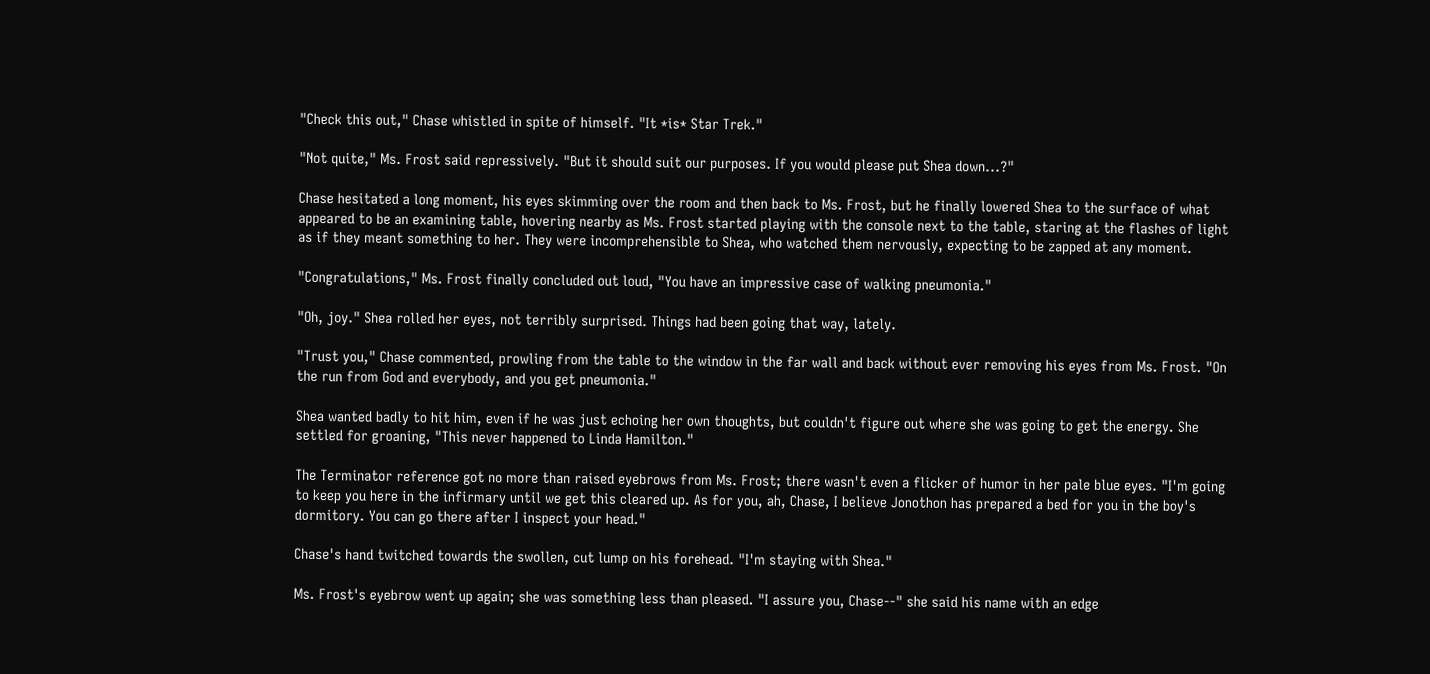"Check this out," Chase whistled in spite of himself. "It *is* Star Trek."

"Not quite," Ms. Frost said repressively. "But it should suit our purposes. If you would please put Shea down...?"

Chase hesitated a long moment, his eyes skimming over the room and then back to Ms. Frost, but he finally lowered Shea to the surface of what appeared to be an examining table, hovering nearby as Ms. Frost started playing with the console next to the table, staring at the flashes of light as if they meant something to her. They were incomprehensible to Shea, who watched them nervously, expecting to be zapped at any moment.

"Congratulations," Ms. Frost finally concluded out loud, "You have an impressive case of walking pneumonia."

"Oh, joy." Shea rolled her eyes, not terribly surprised. Things had been going that way, lately.

"Trust you," Chase commented, prowling from the table to the window in the far wall and back without ever removing his eyes from Ms. Frost. "On the run from God and everybody, and you get pneumonia."

Shea wanted badly to hit him, even if he was just echoing her own thoughts, but couldn't figure out where she was going to get the energy. She settled for groaning, "This never happened to Linda Hamilton."

The Terminator reference got no more than raised eyebrows from Ms. Frost; there wasn't even a flicker of humor in her pale blue eyes. "I'm going to keep you here in the infirmary until we get this cleared up. As for you, ah, Chase, I believe Jonothon has prepared a bed for you in the boy's dormitory. You can go there after I inspect your head."

Chase's hand twitched towards the swollen, cut lump on his forehead. "I'm staying with Shea."

Ms. Frost's eyebrow went up again; she was something less than pleased. "I assure you, Chase--" she said his name with an edge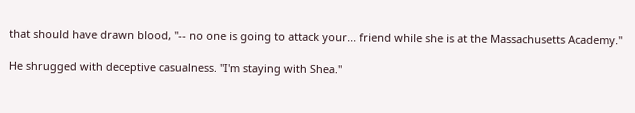that should have drawn blood, "-- no one is going to attack your... friend while she is at the Massachusetts Academy."

He shrugged with deceptive casualness. "I'm staying with Shea."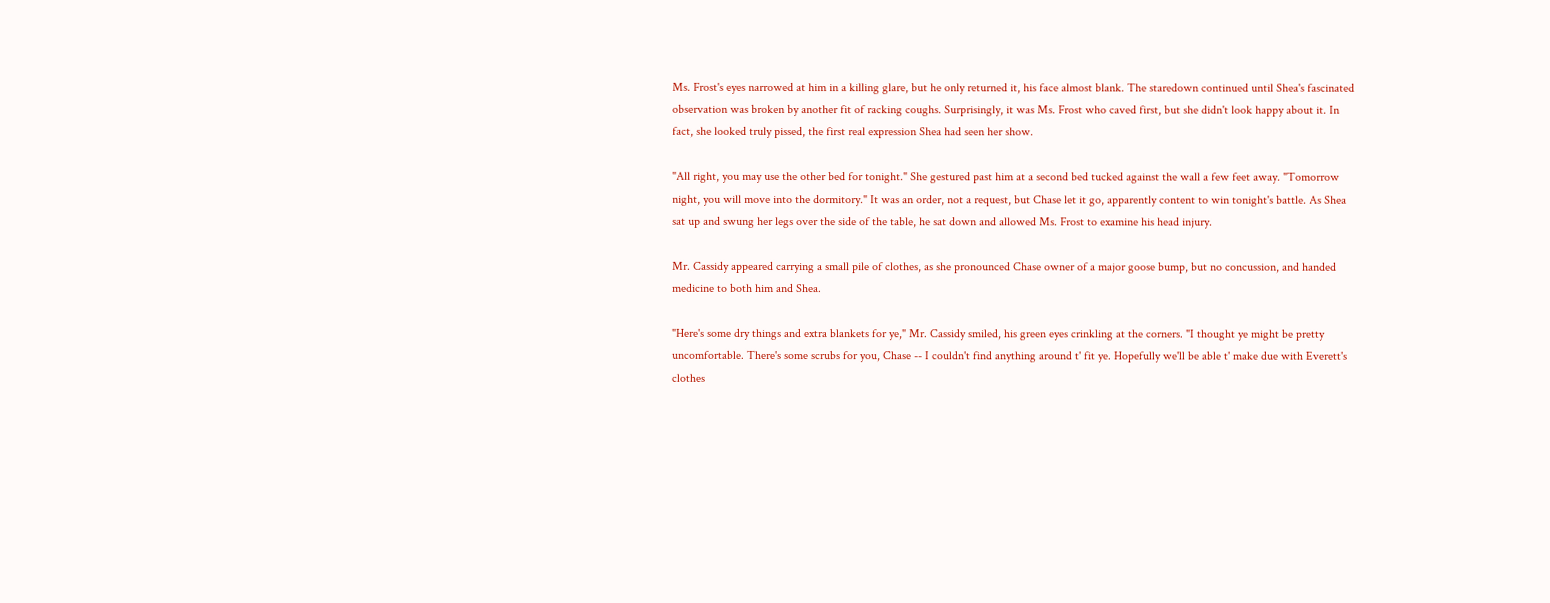Ms. Frost's eyes narrowed at him in a killing glare, but he only returned it, his face almost blank. The staredown continued until Shea's fascinated observation was broken by another fit of racking coughs. Surprisingly, it was Ms. Frost who caved first, but she didn't look happy about it. In fact, she looked truly pissed, the first real expression Shea had seen her show.

"All right, you may use the other bed for tonight." She gestured past him at a second bed tucked against the wall a few feet away. "Tomorrow night, you will move into the dormitory." It was an order, not a request, but Chase let it go, apparently content to win tonight's battle. As Shea sat up and swung her legs over the side of the table, he sat down and allowed Ms. Frost to examine his head injury.

Mr. Cassidy appeared carrying a small pile of clothes, as she pronounced Chase owner of a major goose bump, but no concussion, and handed medicine to both him and Shea.

"Here's some dry things and extra blankets for ye," Mr. Cassidy smiled, his green eyes crinkling at the corners. "I thought ye might be pretty uncomfortable. There's some scrubs for you, Chase -- I couldn't find anything around t' fit ye. Hopefully we'll be able t' make due with Everett's clothes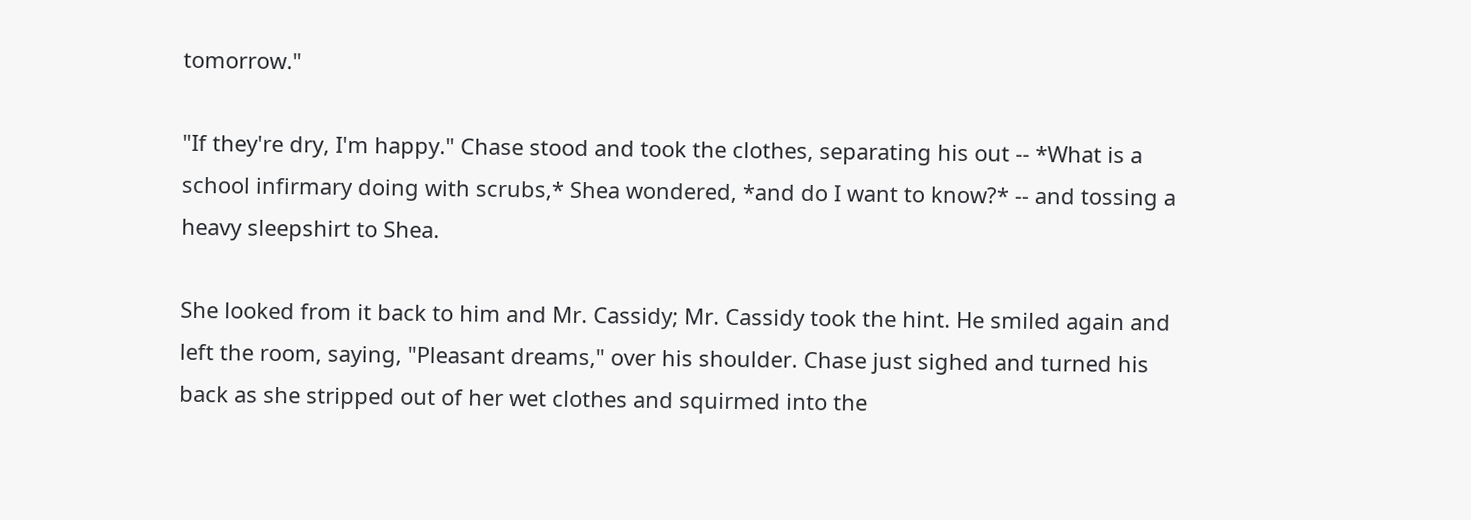tomorrow."

"If they're dry, I'm happy." Chase stood and took the clothes, separating his out -- *What is a school infirmary doing with scrubs,* Shea wondered, *and do I want to know?* -- and tossing a heavy sleepshirt to Shea.

She looked from it back to him and Mr. Cassidy; Mr. Cassidy took the hint. He smiled again and left the room, saying, "Pleasant dreams," over his shoulder. Chase just sighed and turned his back as she stripped out of her wet clothes and squirmed into the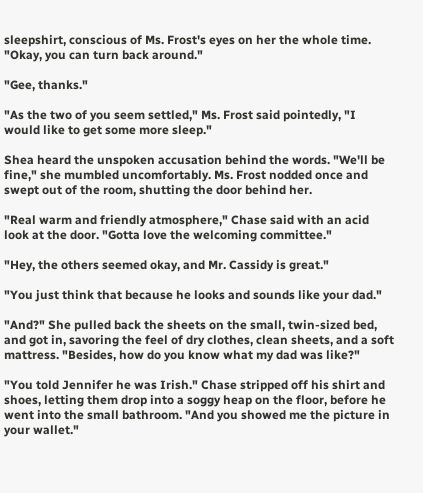sleepshirt, conscious of Ms. Frost's eyes on her the whole time. "Okay, you can turn back around."

"Gee, thanks."

"As the two of you seem settled," Ms. Frost said pointedly, "I would like to get some more sleep."

Shea heard the unspoken accusation behind the words. "We'll be fine," she mumbled uncomfortably. Ms. Frost nodded once and swept out of the room, shutting the door behind her.

"Real warm and friendly atmosphere," Chase said with an acid look at the door. "Gotta love the welcoming committee."

"Hey, the others seemed okay, and Mr. Cassidy is great."

"You just think that because he looks and sounds like your dad."

"And?" She pulled back the sheets on the small, twin-sized bed, and got in, savoring the feel of dry clothes, clean sheets, and a soft mattress. "Besides, how do you know what my dad was like?"

"You told Jennifer he was Irish." Chase stripped off his shirt and shoes, letting them drop into a soggy heap on the floor, before he went into the small bathroom. "And you showed me the picture in your wallet."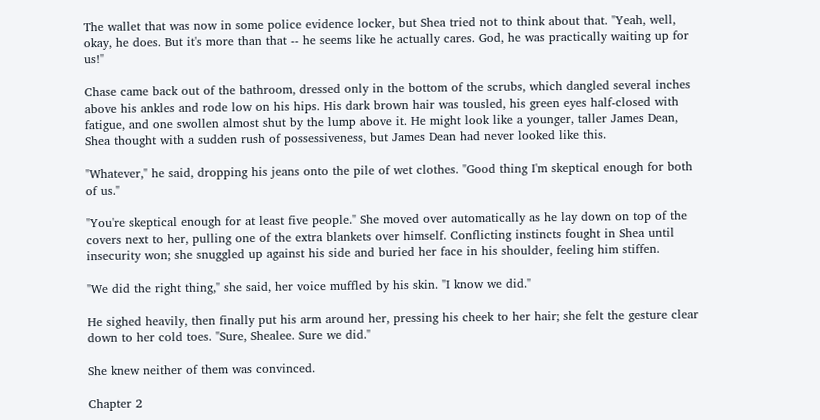The wallet that was now in some police evidence locker, but Shea tried not to think about that. "Yeah, well, okay, he does. But it's more than that -- he seems like he actually cares. God, he was practically waiting up for us!"

Chase came back out of the bathroom, dressed only in the bottom of the scrubs, which dangled several inches above his ankles and rode low on his hips. His dark brown hair was tousled, his green eyes half-closed with fatigue, and one swollen almost shut by the lump above it. He might look like a younger, taller James Dean, Shea thought with a sudden rush of possessiveness, but James Dean had never looked like this.

"Whatever," he said, dropping his jeans onto the pile of wet clothes. "Good thing I'm skeptical enough for both of us."

"You're skeptical enough for at least five people." She moved over automatically as he lay down on top of the covers next to her, pulling one of the extra blankets over himself. Conflicting instincts fought in Shea until insecurity won; she snuggled up against his side and buried her face in his shoulder, feeling him stiffen.

"We did the right thing," she said, her voice muffled by his skin. "I know we did."

He sighed heavily, then finally put his arm around her, pressing his cheek to her hair; she felt the gesture clear down to her cold toes. "Sure, Shealee. Sure we did."

She knew neither of them was convinced.

Chapter 2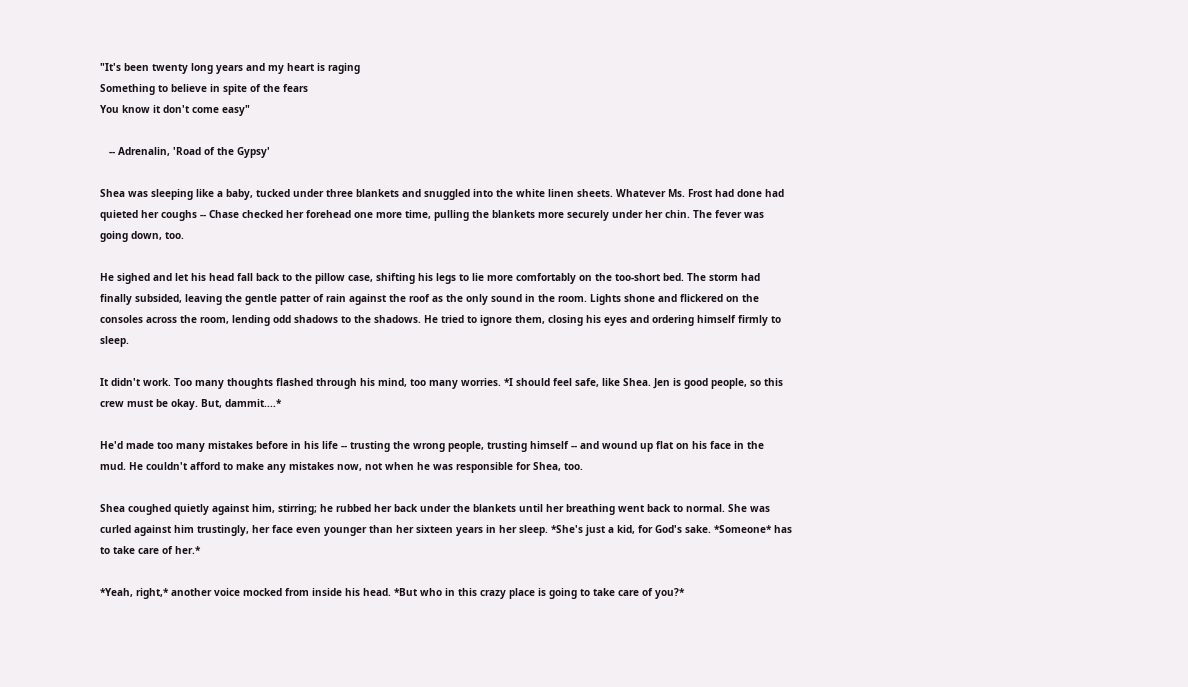"It's been twenty long years and my heart is raging
Something to believe in spite of the fears
You know it don't come easy"

   -- Adrenalin, 'Road of the Gypsy'

Shea was sleeping like a baby, tucked under three blankets and snuggled into the white linen sheets. Whatever Ms. Frost had done had quieted her coughs -- Chase checked her forehead one more time, pulling the blankets more securely under her chin. The fever was going down, too.

He sighed and let his head fall back to the pillow case, shifting his legs to lie more comfortably on the too-short bed. The storm had finally subsided, leaving the gentle patter of rain against the roof as the only sound in the room. Lights shone and flickered on the consoles across the room, lending odd shadows to the shadows. He tried to ignore them, closing his eyes and ordering himself firmly to sleep.

It didn't work. Too many thoughts flashed through his mind, too many worries. *I should feel safe, like Shea. Jen is good people, so this crew must be okay. But, dammit....*

He'd made too many mistakes before in his life -- trusting the wrong people, trusting himself -- and wound up flat on his face in the mud. He couldn't afford to make any mistakes now, not when he was responsible for Shea, too.

Shea coughed quietly against him, stirring; he rubbed her back under the blankets until her breathing went back to normal. She was curled against him trustingly, her face even younger than her sixteen years in her sleep. *She's just a kid, for God's sake. *Someone* has to take care of her.*

*Yeah, right,* another voice mocked from inside his head. *But who in this crazy place is going to take care of you?*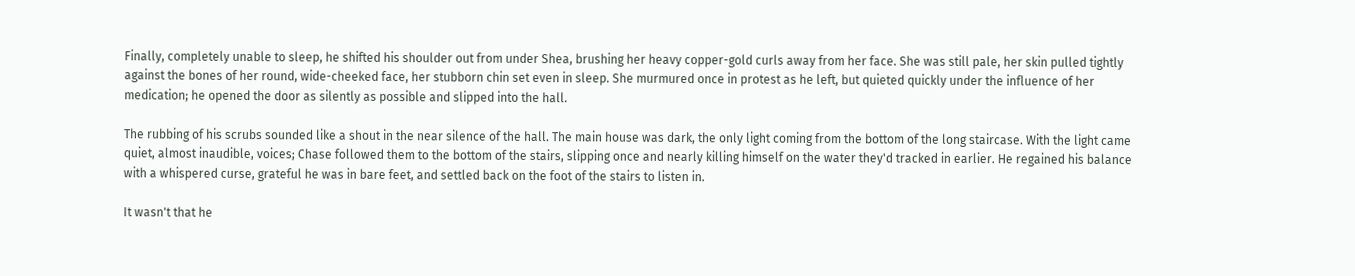Finally, completely unable to sleep, he shifted his shoulder out from under Shea, brushing her heavy copper-gold curls away from her face. She was still pale, her skin pulled tightly against the bones of her round, wide-cheeked face, her stubborn chin set even in sleep. She murmured once in protest as he left, but quieted quickly under the influence of her medication; he opened the door as silently as possible and slipped into the hall.

The rubbing of his scrubs sounded like a shout in the near silence of the hall. The main house was dark, the only light coming from the bottom of the long staircase. With the light came quiet, almost inaudible, voices; Chase followed them to the bottom of the stairs, slipping once and nearly killing himself on the water they'd tracked in earlier. He regained his balance with a whispered curse, grateful he was in bare feet, and settled back on the foot of the stairs to listen in.

It wasn't that he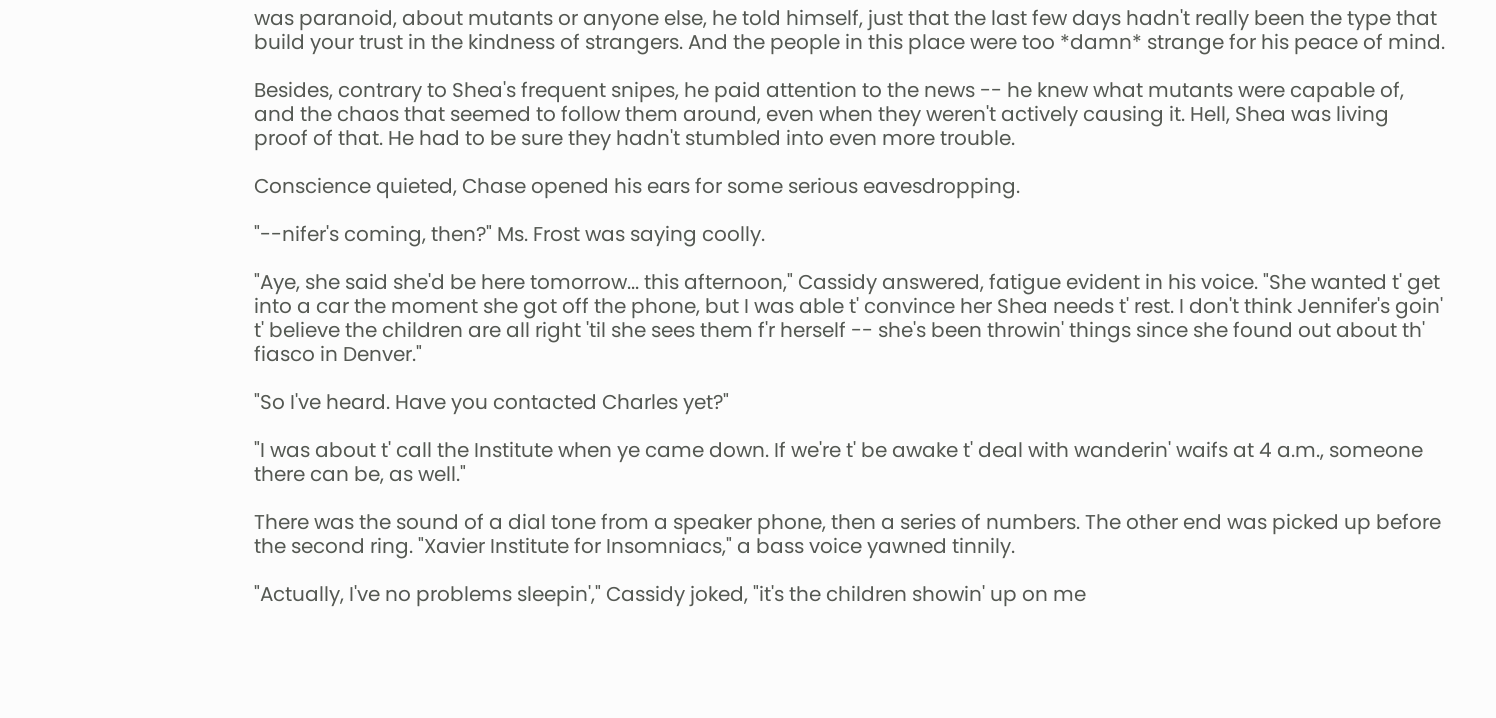was paranoid, about mutants or anyone else, he told himself, just that the last few days hadn't really been the type that build your trust in the kindness of strangers. And the people in this place were too *damn* strange for his peace of mind.

Besides, contrary to Shea's frequent snipes, he paid attention to the news -- he knew what mutants were capable of, and the chaos that seemed to follow them around, even when they weren't actively causing it. Hell, Shea was living proof of that. He had to be sure they hadn't stumbled into even more trouble.

Conscience quieted, Chase opened his ears for some serious eavesdropping.

"--nifer's coming, then?" Ms. Frost was saying coolly.

"Aye, she said she'd be here tomorrow... this afternoon," Cassidy answered, fatigue evident in his voice. "She wanted t' get into a car the moment she got off the phone, but I was able t' convince her Shea needs t' rest. I don't think Jennifer's goin' t' believe the children are all right 'til she sees them f'r herself -- she's been throwin' things since she found out about th' fiasco in Denver."

"So I've heard. Have you contacted Charles yet?"

"I was about t' call the Institute when ye came down. If we're t' be awake t' deal with wanderin' waifs at 4 a.m., someone there can be, as well."

There was the sound of a dial tone from a speaker phone, then a series of numbers. The other end was picked up before the second ring. "Xavier Institute for Insomniacs," a bass voice yawned tinnily.

"Actually, I've no problems sleepin'," Cassidy joked, "it's the children showin' up on me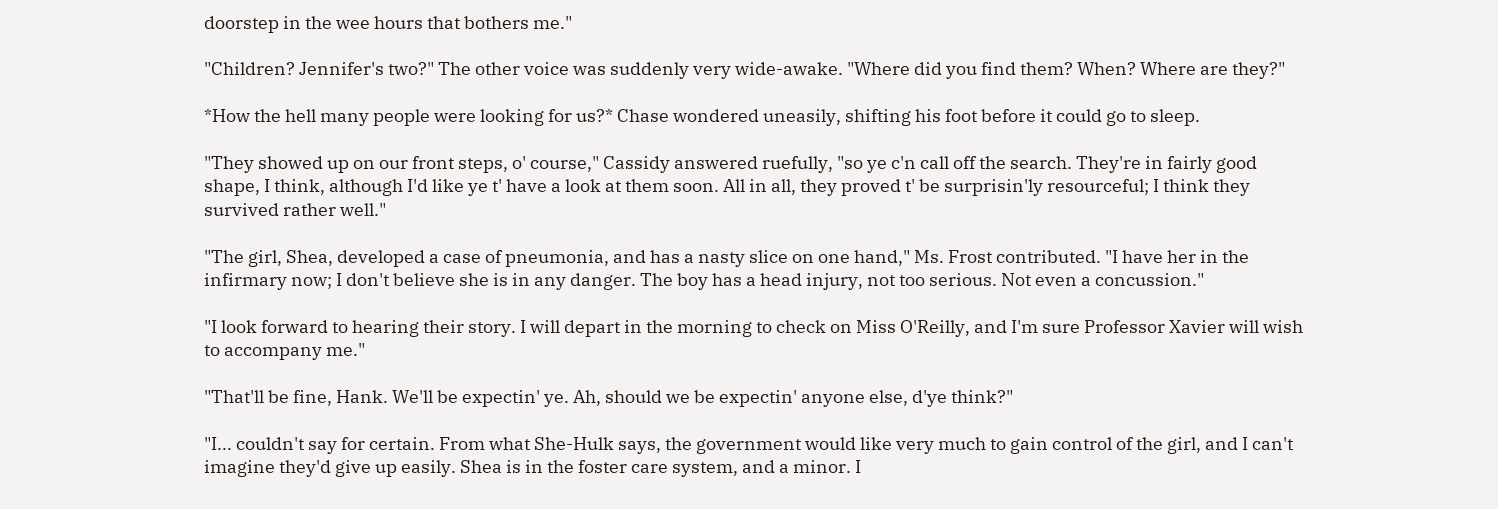doorstep in the wee hours that bothers me."

"Children? Jennifer's two?" The other voice was suddenly very wide-awake. "Where did you find them? When? Where are they?"

*How the hell many people were looking for us?* Chase wondered uneasily, shifting his foot before it could go to sleep.

"They showed up on our front steps, o' course," Cassidy answered ruefully, "so ye c'n call off the search. They're in fairly good shape, I think, although I'd like ye t' have a look at them soon. All in all, they proved t' be surprisin'ly resourceful; I think they survived rather well."

"The girl, Shea, developed a case of pneumonia, and has a nasty slice on one hand," Ms. Frost contributed. "I have her in the infirmary now; I don't believe she is in any danger. The boy has a head injury, not too serious. Not even a concussion."

"I look forward to hearing their story. I will depart in the morning to check on Miss O'Reilly, and I'm sure Professor Xavier will wish to accompany me."

"That'll be fine, Hank. We'll be expectin' ye. Ah, should we be expectin' anyone else, d'ye think?"

"I... couldn't say for certain. From what She-Hulk says, the government would like very much to gain control of the girl, and I can't imagine they'd give up easily. Shea is in the foster care system, and a minor. I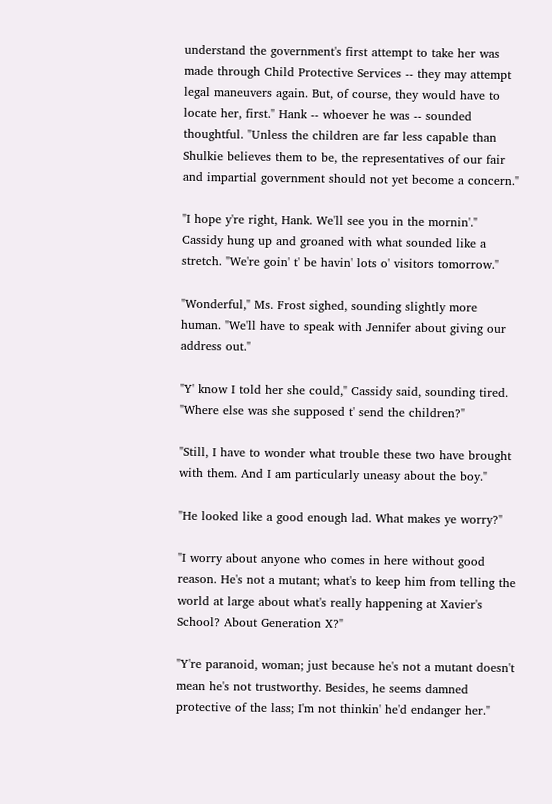understand the government's first attempt to take her was made through Child Protective Services -- they may attempt legal maneuvers again. But, of course, they would have to locate her, first." Hank -- whoever he was -- sounded thoughtful. "Unless the children are far less capable than Shulkie believes them to be, the representatives of our fair and impartial government should not yet become a concern."

"I hope y're right, Hank. We'll see you in the mornin'." Cassidy hung up and groaned with what sounded like a stretch. "We're goin' t' be havin' lots o' visitors tomorrow."

"Wonderful," Ms. Frost sighed, sounding slightly more human. "We'll have to speak with Jennifer about giving our address out."

"Y' know I told her she could," Cassidy said, sounding tired. "Where else was she supposed t' send the children?"

"Still, I have to wonder what trouble these two have brought with them. And I am particularly uneasy about the boy."

"He looked like a good enough lad. What makes ye worry?"

"I worry about anyone who comes in here without good reason. He's not a mutant; what's to keep him from telling the world at large about what's really happening at Xavier's School? About Generation X?"

"Y're paranoid, woman; just because he's not a mutant doesn't mean he's not trustworthy. Besides, he seems damned protective of the lass; I'm not thinkin' he'd endanger her."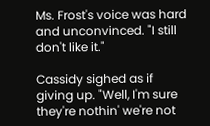Ms. Frost's voice was hard and unconvinced. "I still don't like it."

Cassidy sighed as if giving up. "Well, I'm sure they're nothin' we're not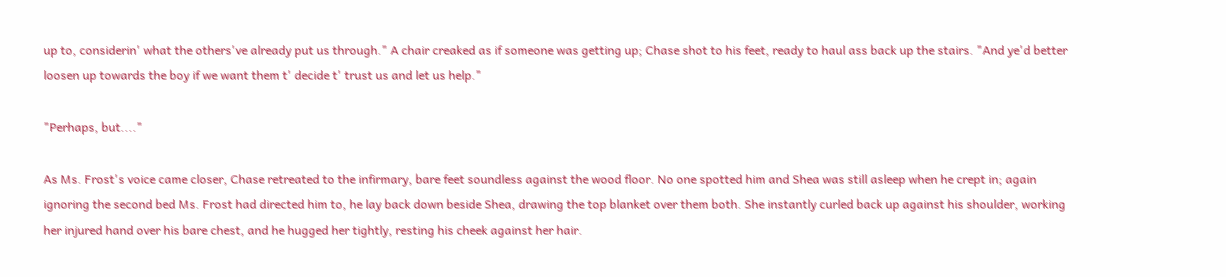up to, considerin' what the others've already put us through." A chair creaked as if someone was getting up; Chase shot to his feet, ready to haul ass back up the stairs. "And ye'd better loosen up towards the boy if we want them t' decide t' trust us and let us help."

"Perhaps, but...."

As Ms. Frost's voice came closer, Chase retreated to the infirmary, bare feet soundless against the wood floor. No one spotted him and Shea was still asleep when he crept in; again ignoring the second bed Ms. Frost had directed him to, he lay back down beside Shea, drawing the top blanket over them both. She instantly curled back up against his shoulder, working her injured hand over his bare chest, and he hugged her tightly, resting his cheek against her hair.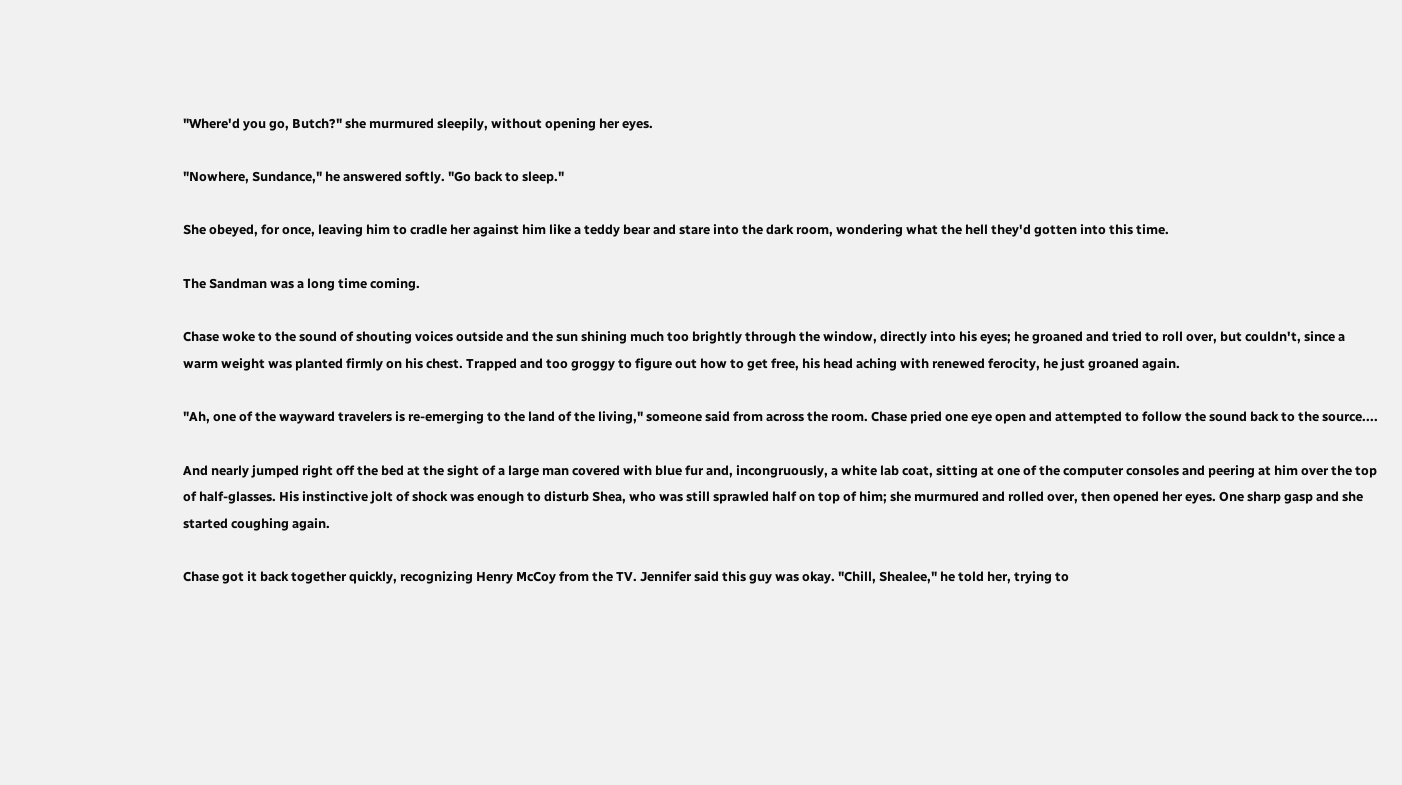"Where'd you go, Butch?" she murmured sleepily, without opening her eyes.

"Nowhere, Sundance," he answered softly. "Go back to sleep."

She obeyed, for once, leaving him to cradle her against him like a teddy bear and stare into the dark room, wondering what the hell they'd gotten into this time.

The Sandman was a long time coming.

Chase woke to the sound of shouting voices outside and the sun shining much too brightly through the window, directly into his eyes; he groaned and tried to roll over, but couldn't, since a warm weight was planted firmly on his chest. Trapped and too groggy to figure out how to get free, his head aching with renewed ferocity, he just groaned again.

"Ah, one of the wayward travelers is re-emerging to the land of the living," someone said from across the room. Chase pried one eye open and attempted to follow the sound back to the source....

And nearly jumped right off the bed at the sight of a large man covered with blue fur and, incongruously, a white lab coat, sitting at one of the computer consoles and peering at him over the top of half-glasses. His instinctive jolt of shock was enough to disturb Shea, who was still sprawled half on top of him; she murmured and rolled over, then opened her eyes. One sharp gasp and she started coughing again.

Chase got it back together quickly, recognizing Henry McCoy from the TV. Jennifer said this guy was okay. "Chill, Shealee," he told her, trying to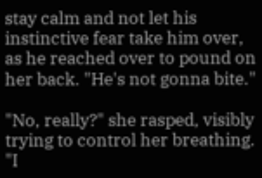stay calm and not let his instinctive fear take him over, as he reached over to pound on her back. "He's not gonna bite."

"No, really?" she rasped, visibly trying to control her breathing. "I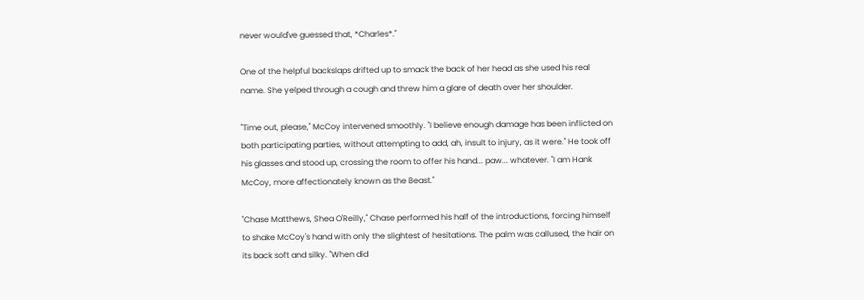never would've guessed that, *Charles*."

One of the helpful backslaps drifted up to smack the back of her head as she used his real name. She yelped through a cough and threw him a glare of death over her shoulder.

"Time out, please," McCoy intervened smoothly. "I believe enough damage has been inflicted on both participating parties, without attempting to add, ah, insult to injury, as it were." He took off his glasses and stood up, crossing the room to offer his hand... paw... whatever. "I am Hank McCoy, more affectionately known as the Beast."

"Chase Matthews, Shea O'Reilly," Chase performed his half of the introductions, forcing himself to shake McCoy's hand with only the slightest of hesitations. The palm was callused, the hair on its back soft and silky. "When did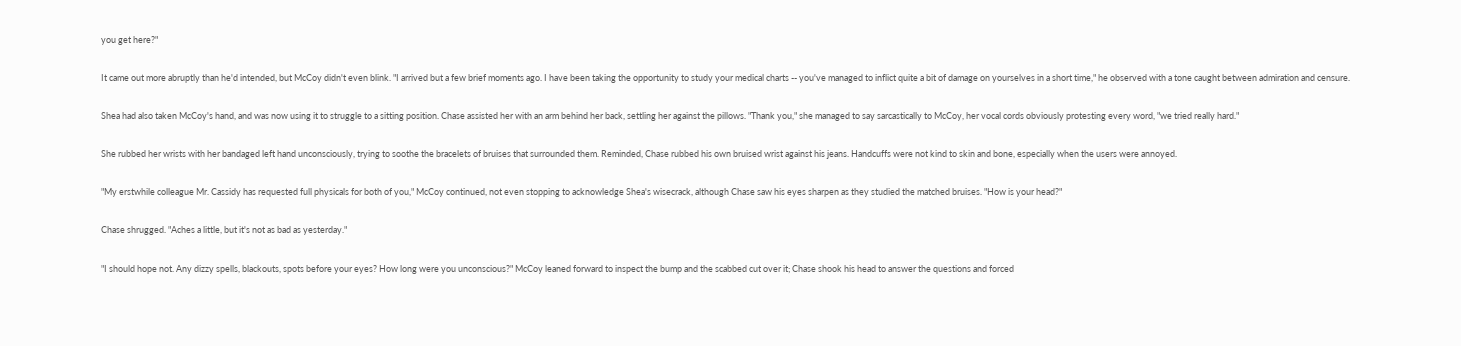you get here?"

It came out more abruptly than he'd intended, but McCoy didn't even blink. "I arrived but a few brief moments ago. I have been taking the opportunity to study your medical charts -- you've managed to inflict quite a bit of damage on yourselves in a short time," he observed with a tone caught between admiration and censure.

Shea had also taken McCoy's hand, and was now using it to struggle to a sitting position. Chase assisted her with an arm behind her back, settling her against the pillows. "Thank you," she managed to say sarcastically to McCoy, her vocal cords obviously protesting every word, "we tried really hard."

She rubbed her wrists with her bandaged left hand unconsciously, trying to soothe the bracelets of bruises that surrounded them. Reminded, Chase rubbed his own bruised wrist against his jeans. Handcuffs were not kind to skin and bone, especially when the users were annoyed.

"My erstwhile colleague Mr. Cassidy has requested full physicals for both of you," McCoy continued, not even stopping to acknowledge Shea's wisecrack, although Chase saw his eyes sharpen as they studied the matched bruises. "How is your head?"

Chase shrugged. "Aches a little, but it's not as bad as yesterday."

"I should hope not. Any dizzy spells, blackouts, spots before your eyes? How long were you unconscious?" McCoy leaned forward to inspect the bump and the scabbed cut over it; Chase shook his head to answer the questions and forced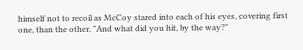himself not to recoil as McCoy stared into each of his eyes, covering first one, than the other. "And what did you hit, by the way?"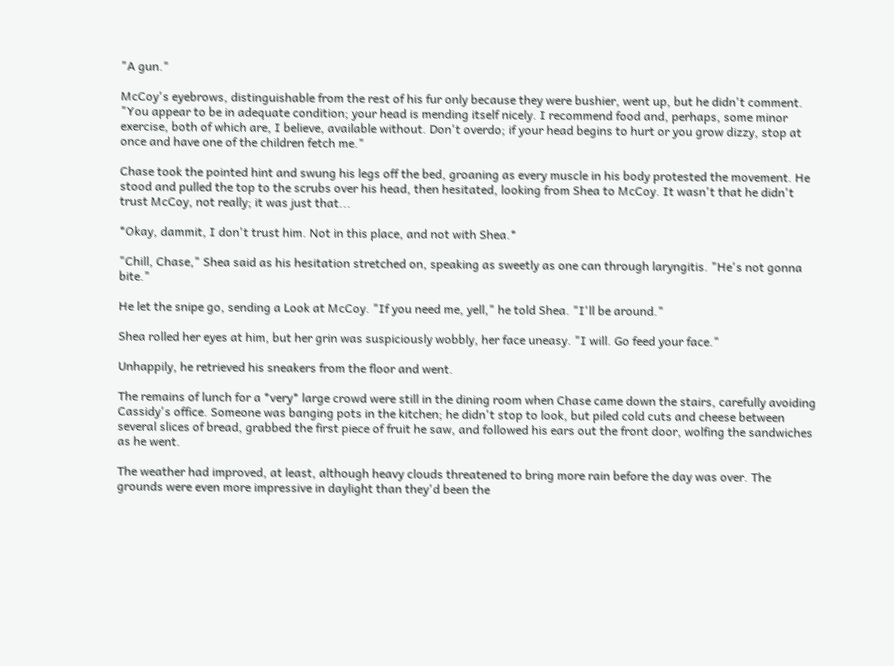"A gun."

McCoy's eyebrows, distinguishable from the rest of his fur only because they were bushier, went up, but he didn't comment. "You appear to be in adequate condition; your head is mending itself nicely. I recommend food and, perhaps, some minor exercise, both of which are, I believe, available without. Don't overdo; if your head begins to hurt or you grow dizzy, stop at once and have one of the children fetch me."

Chase took the pointed hint and swung his legs off the bed, groaning as every muscle in his body protested the movement. He stood and pulled the top to the scrubs over his head, then hesitated, looking from Shea to McCoy. It wasn't that he didn't trust McCoy, not really; it was just that...

*Okay, dammit, I don't trust him. Not in this place, and not with Shea.*

"Chill, Chase," Shea said as his hesitation stretched on, speaking as sweetly as one can through laryngitis. "He's not gonna bite."

He let the snipe go, sending a Look at McCoy. "If you need me, yell," he told Shea. "I'll be around."

Shea rolled her eyes at him, but her grin was suspiciously wobbly, her face uneasy. "I will. Go feed your face."

Unhappily, he retrieved his sneakers from the floor and went.

The remains of lunch for a *very* large crowd were still in the dining room when Chase came down the stairs, carefully avoiding Cassidy's office. Someone was banging pots in the kitchen; he didn't stop to look, but piled cold cuts and cheese between several slices of bread, grabbed the first piece of fruit he saw, and followed his ears out the front door, wolfing the sandwiches as he went.

The weather had improved, at least, although heavy clouds threatened to bring more rain before the day was over. The grounds were even more impressive in daylight than they'd been the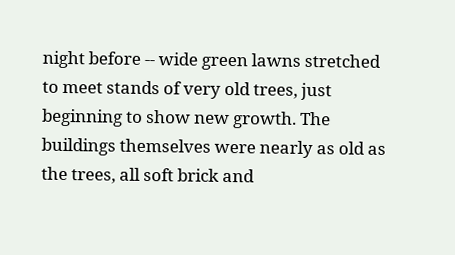night before -- wide green lawns stretched to meet stands of very old trees, just beginning to show new growth. The buildings themselves were nearly as old as the trees, all soft brick and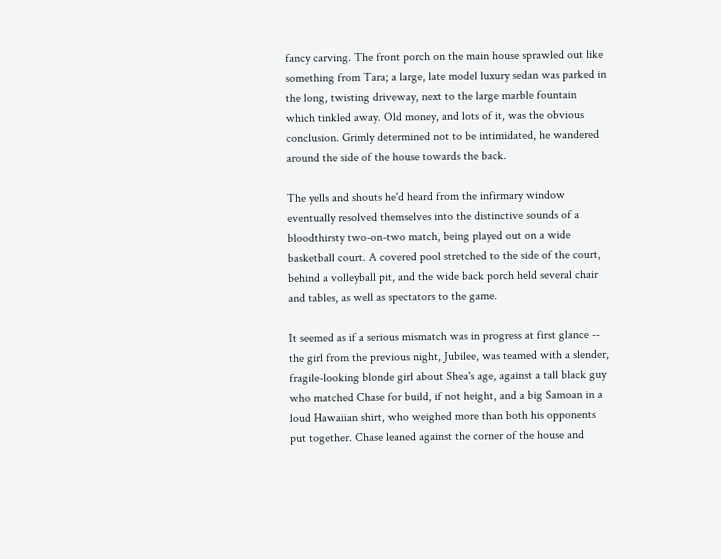fancy carving. The front porch on the main house sprawled out like something from Tara; a large, late model luxury sedan was parked in the long, twisting driveway, next to the large marble fountain which tinkled away. Old money, and lots of it, was the obvious conclusion. Grimly determined not to be intimidated, he wandered around the side of the house towards the back.

The yells and shouts he'd heard from the infirmary window eventually resolved themselves into the distinctive sounds of a bloodthirsty two-on-two match, being played out on a wide basketball court. A covered pool stretched to the side of the court, behind a volleyball pit, and the wide back porch held several chair and tables, as well as spectators to the game.

It seemed as if a serious mismatch was in progress at first glance -- the girl from the previous night, Jubilee, was teamed with a slender, fragile-looking blonde girl about Shea's age, against a tall black guy who matched Chase for build, if not height, and a big Samoan in a loud Hawaiian shirt, who weighed more than both his opponents put together. Chase leaned against the corner of the house and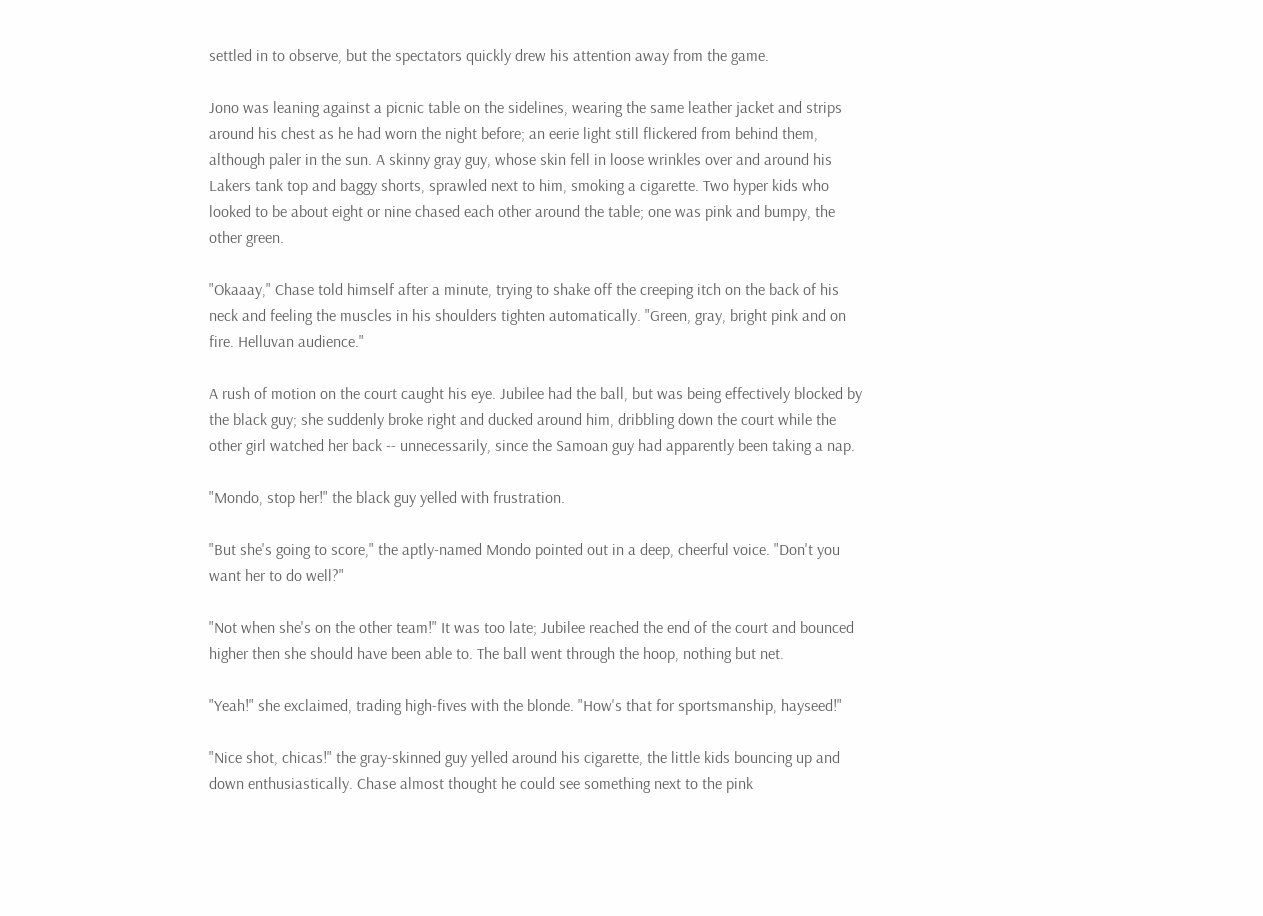settled in to observe, but the spectators quickly drew his attention away from the game.

Jono was leaning against a picnic table on the sidelines, wearing the same leather jacket and strips around his chest as he had worn the night before; an eerie light still flickered from behind them, although paler in the sun. A skinny gray guy, whose skin fell in loose wrinkles over and around his Lakers tank top and baggy shorts, sprawled next to him, smoking a cigarette. Two hyper kids who looked to be about eight or nine chased each other around the table; one was pink and bumpy, the other green.

"Okaaay," Chase told himself after a minute, trying to shake off the creeping itch on the back of his neck and feeling the muscles in his shoulders tighten automatically. "Green, gray, bright pink and on fire. Helluvan audience."

A rush of motion on the court caught his eye. Jubilee had the ball, but was being effectively blocked by the black guy; she suddenly broke right and ducked around him, dribbling down the court while the other girl watched her back -- unnecessarily, since the Samoan guy had apparently been taking a nap.

"Mondo, stop her!" the black guy yelled with frustration.

"But she's going to score," the aptly-named Mondo pointed out in a deep, cheerful voice. "Don't you want her to do well?"

"Not when she's on the other team!" It was too late; Jubilee reached the end of the court and bounced higher then she should have been able to. The ball went through the hoop, nothing but net.

"Yeah!" she exclaimed, trading high-fives with the blonde. "How's that for sportsmanship, hayseed!"

"Nice shot, chicas!" the gray-skinned guy yelled around his cigarette, the little kids bouncing up and down enthusiastically. Chase almost thought he could see something next to the pink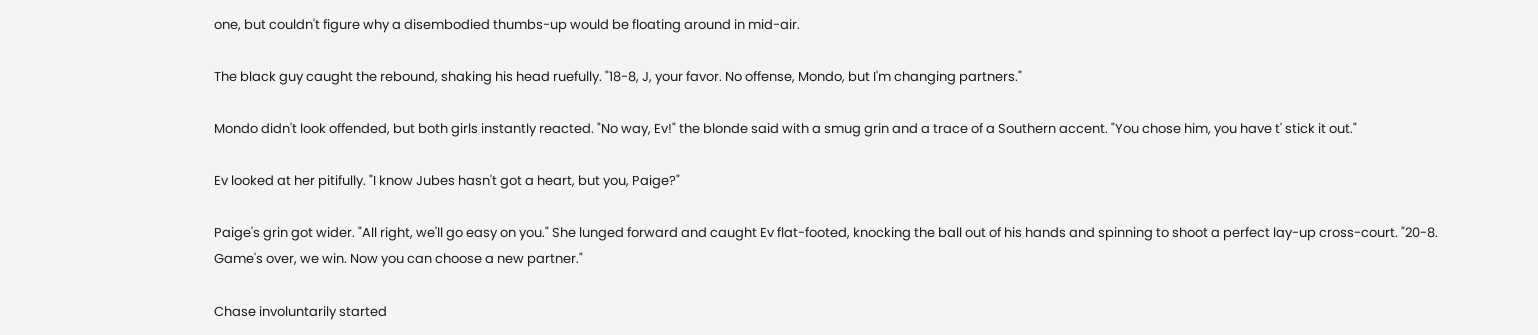one, but couldn't figure why a disembodied thumbs-up would be floating around in mid-air.

The black guy caught the rebound, shaking his head ruefully. "18-8, J, your favor. No offense, Mondo, but I'm changing partners."

Mondo didn't look offended, but both girls instantly reacted. "No way, Ev!" the blonde said with a smug grin and a trace of a Southern accent. "You chose him, you have t' stick it out."

Ev looked at her pitifully. "I know Jubes hasn't got a heart, but you, Paige?"

Paige's grin got wider. "All right, we'll go easy on you." She lunged forward and caught Ev flat-footed, knocking the ball out of his hands and spinning to shoot a perfect lay-up cross-court. "20-8. Game's over, we win. Now you can choose a new partner."

Chase involuntarily started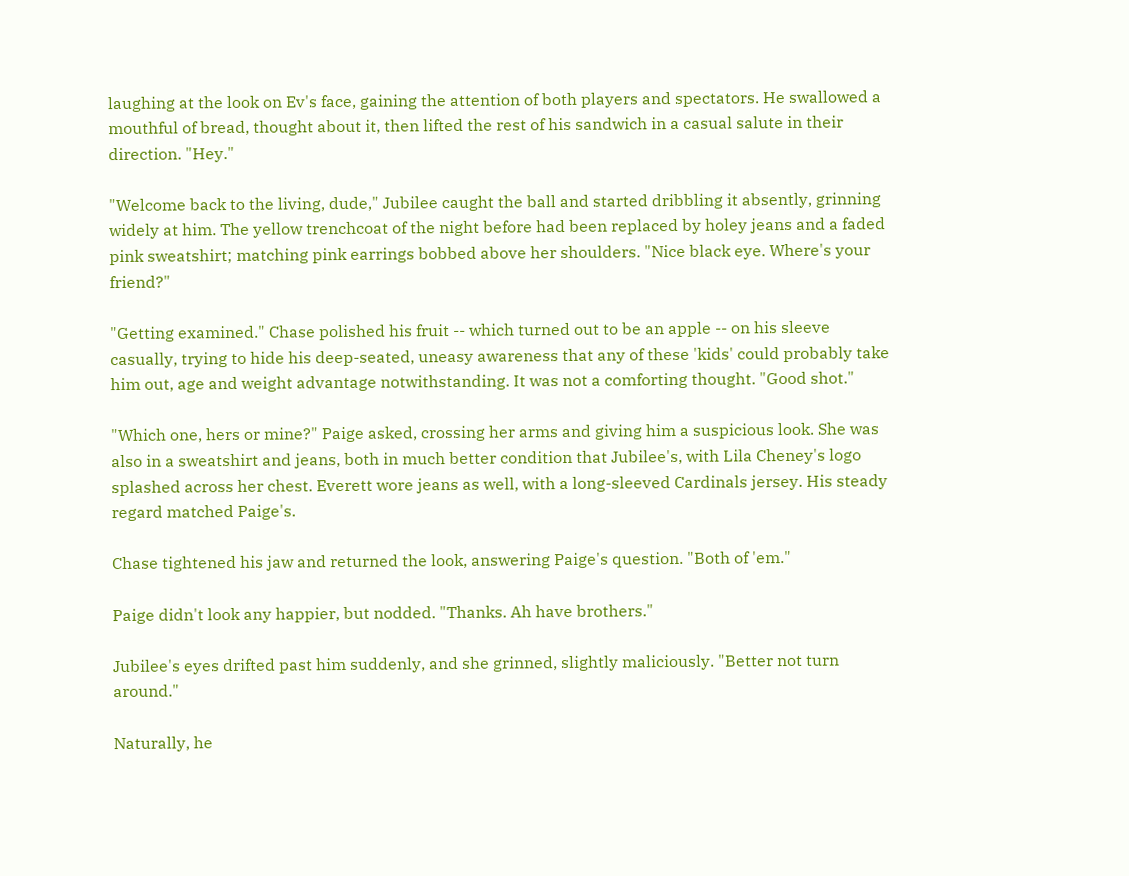laughing at the look on Ev's face, gaining the attention of both players and spectators. He swallowed a mouthful of bread, thought about it, then lifted the rest of his sandwich in a casual salute in their direction. "Hey."

"Welcome back to the living, dude," Jubilee caught the ball and started dribbling it absently, grinning widely at him. The yellow trenchcoat of the night before had been replaced by holey jeans and a faded pink sweatshirt; matching pink earrings bobbed above her shoulders. "Nice black eye. Where's your friend?"

"Getting examined." Chase polished his fruit -- which turned out to be an apple -- on his sleeve casually, trying to hide his deep-seated, uneasy awareness that any of these 'kids' could probably take him out, age and weight advantage notwithstanding. It was not a comforting thought. "Good shot."

"Which one, hers or mine?" Paige asked, crossing her arms and giving him a suspicious look. She was also in a sweatshirt and jeans, both in much better condition that Jubilee's, with Lila Cheney's logo splashed across her chest. Everett wore jeans as well, with a long-sleeved Cardinals jersey. His steady regard matched Paige's.

Chase tightened his jaw and returned the look, answering Paige's question. "Both of 'em."

Paige didn't look any happier, but nodded. "Thanks. Ah have brothers."

Jubilee's eyes drifted past him suddenly, and she grinned, slightly maliciously. "Better not turn around."

Naturally, he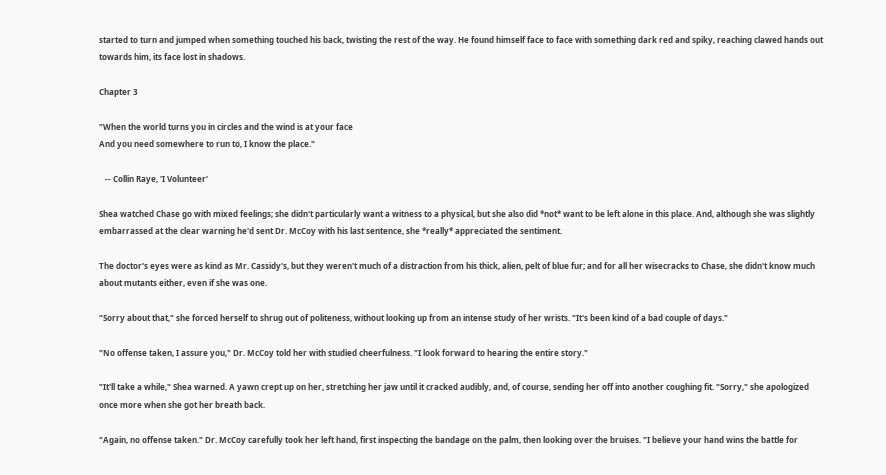started to turn and jumped when something touched his back, twisting the rest of the way. He found himself face to face with something dark red and spiky, reaching clawed hands out towards him, its face lost in shadows.

Chapter 3

"When the world turns you in circles and the wind is at your face
And you need somewhere to run to, I know the place."

   -- Collin Raye, 'I Volunteer'

Shea watched Chase go with mixed feelings; she didn't particularly want a witness to a physical, but she also did *not* want to be left alone in this place. And, although she was slightly embarrassed at the clear warning he'd sent Dr. McCoy with his last sentence, she *really* appreciated the sentiment.

The doctor's eyes were as kind as Mr. Cassidy's, but they weren't much of a distraction from his thick, alien, pelt of blue fur; and for all her wisecracks to Chase, she didn't know much about mutants either, even if she was one.

"Sorry about that," she forced herself to shrug out of politeness, without looking up from an intense study of her wrists. "It's been kind of a bad couple of days."

"No offense taken, I assure you," Dr. McCoy told her with studied cheerfulness. "I look forward to hearing the entire story."

"It'll take a while," Shea warned. A yawn crept up on her, stretching her jaw until it cracked audibly, and, of course, sending her off into another coughing fit. "Sorry," she apologized once more when she got her breath back.

"Again, no offense taken." Dr. McCoy carefully took her left hand, first inspecting the bandage on the palm, then looking over the bruises. "I believe your hand wins the battle for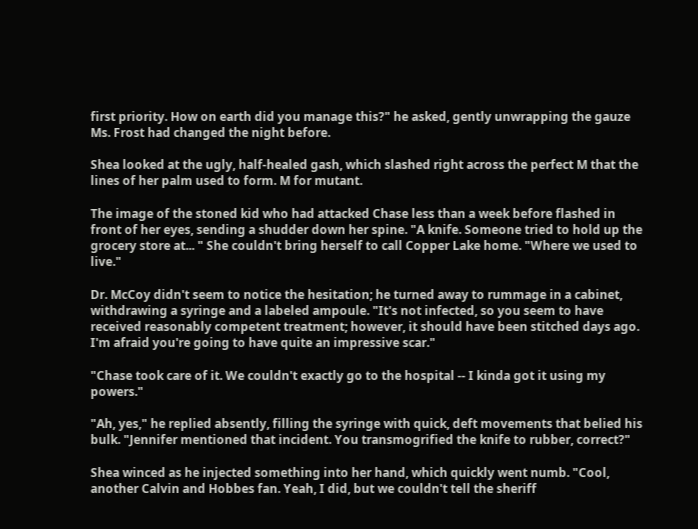first priority. How on earth did you manage this?" he asked, gently unwrapping the gauze Ms. Frost had changed the night before.

Shea looked at the ugly, half-healed gash, which slashed right across the perfect M that the lines of her palm used to form. M for mutant.

The image of the stoned kid who had attacked Chase less than a week before flashed in front of her eyes, sending a shudder down her spine. "A knife. Someone tried to hold up the grocery store at... " She couldn't bring herself to call Copper Lake home. "Where we used to live."

Dr. McCoy didn't seem to notice the hesitation; he turned away to rummage in a cabinet, withdrawing a syringe and a labeled ampoule. "It's not infected, so you seem to have received reasonably competent treatment; however, it should have been stitched days ago. I'm afraid you're going to have quite an impressive scar."

"Chase took care of it. We couldn't exactly go to the hospital -- I kinda got it using my powers."

"Ah, yes," he replied absently, filling the syringe with quick, deft movements that belied his bulk. "Jennifer mentioned that incident. You transmogrified the knife to rubber, correct?"

Shea winced as he injected something into her hand, which quickly went numb. "Cool, another Calvin and Hobbes fan. Yeah, I did, but we couldn't tell the sheriff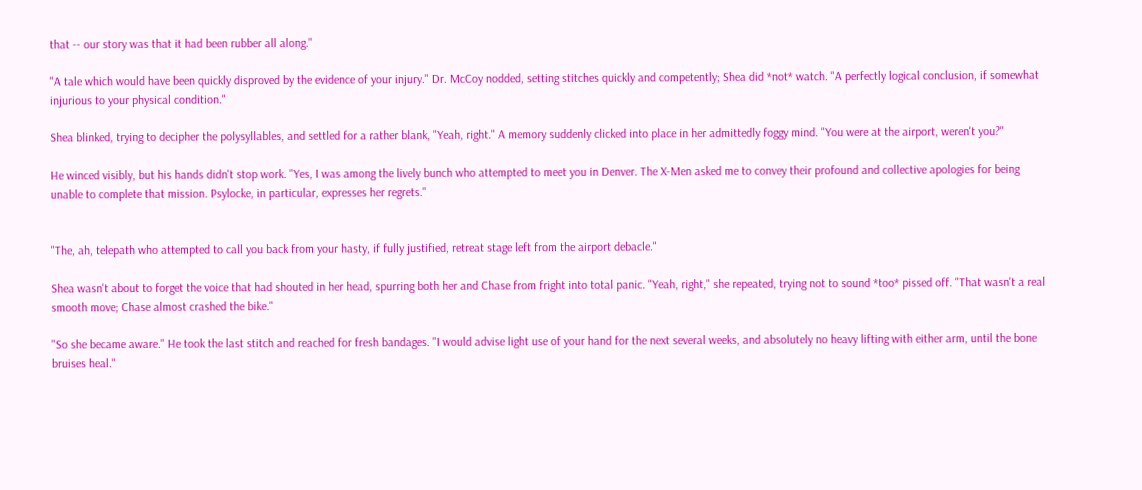that -- our story was that it had been rubber all along."

"A tale which would have been quickly disproved by the evidence of your injury." Dr. McCoy nodded, setting stitches quickly and competently; Shea did *not* watch. "A perfectly logical conclusion, if somewhat injurious to your physical condition."

Shea blinked, trying to decipher the polysyllables, and settled for a rather blank, "Yeah, right." A memory suddenly clicked into place in her admittedly foggy mind. "You were at the airport, weren't you?"

He winced visibly, but his hands didn't stop work. "Yes, I was among the lively bunch who attempted to meet you in Denver. The X-Men asked me to convey their profound and collective apologies for being unable to complete that mission. Psylocke, in particular, expresses her regrets."


"The, ah, telepath who attempted to call you back from your hasty, if fully justified, retreat stage left from the airport debacle."

Shea wasn't about to forget the voice that had shouted in her head, spurring both her and Chase from fright into total panic. "Yeah, right," she repeated, trying not to sound *too* pissed off. "That wasn't a real smooth move; Chase almost crashed the bike."

"So she became aware." He took the last stitch and reached for fresh bandages. "I would advise light use of your hand for the next several weeks, and absolutely no heavy lifting with either arm, until the bone bruises heal."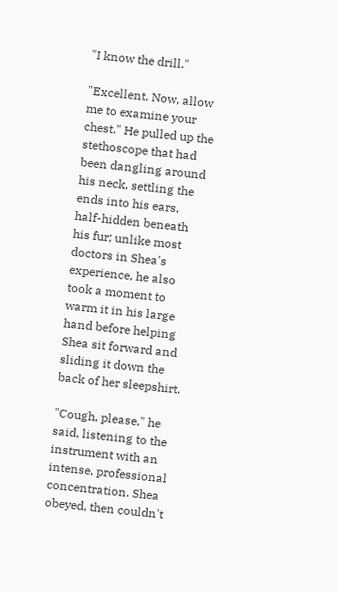"I know the drill."

"Excellent. Now, allow me to examine your chest." He pulled up the stethoscope that had been dangling around his neck, settling the ends into his ears, half-hidden beneath his fur; unlike most doctors in Shea's experience, he also took a moment to warm it in his large hand before helping Shea sit forward and sliding it down the back of her sleepshirt.

"Cough, please," he said, listening to the instrument with an intense, professional concentration. Shea obeyed, then couldn't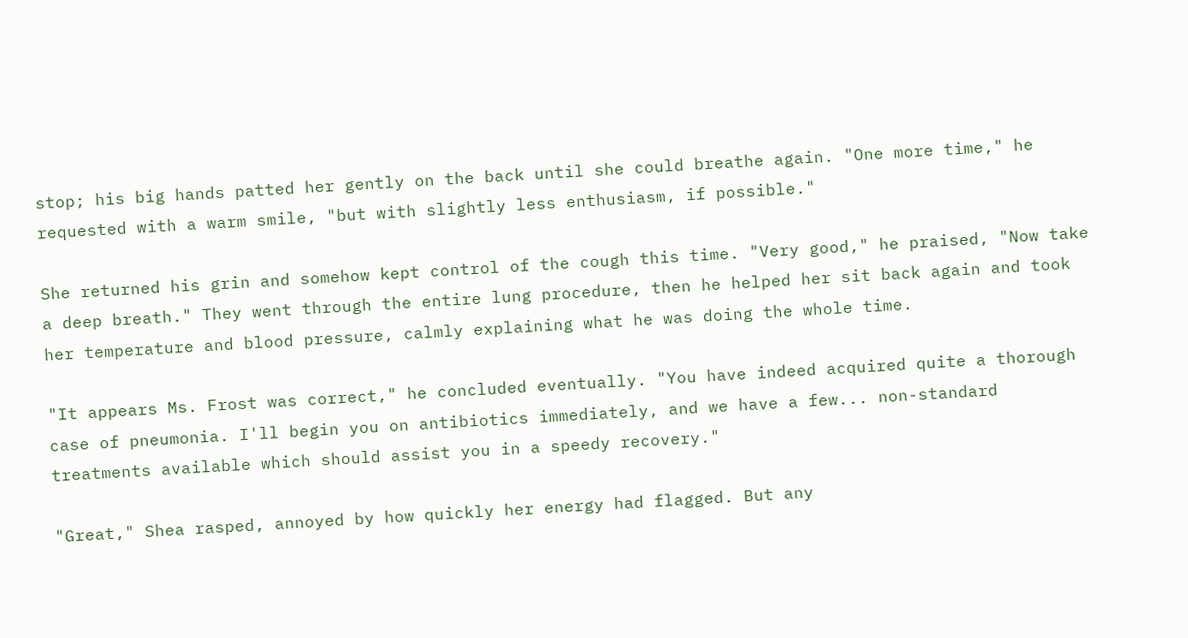stop; his big hands patted her gently on the back until she could breathe again. "One more time," he requested with a warm smile, "but with slightly less enthusiasm, if possible."

She returned his grin and somehow kept control of the cough this time. "Very good," he praised, "Now take a deep breath." They went through the entire lung procedure, then he helped her sit back again and took her temperature and blood pressure, calmly explaining what he was doing the whole time.

"It appears Ms. Frost was correct," he concluded eventually. "You have indeed acquired quite a thorough case of pneumonia. I'll begin you on antibiotics immediately, and we have a few... non-standard treatments available which should assist you in a speedy recovery."

"Great," Shea rasped, annoyed by how quickly her energy had flagged. But any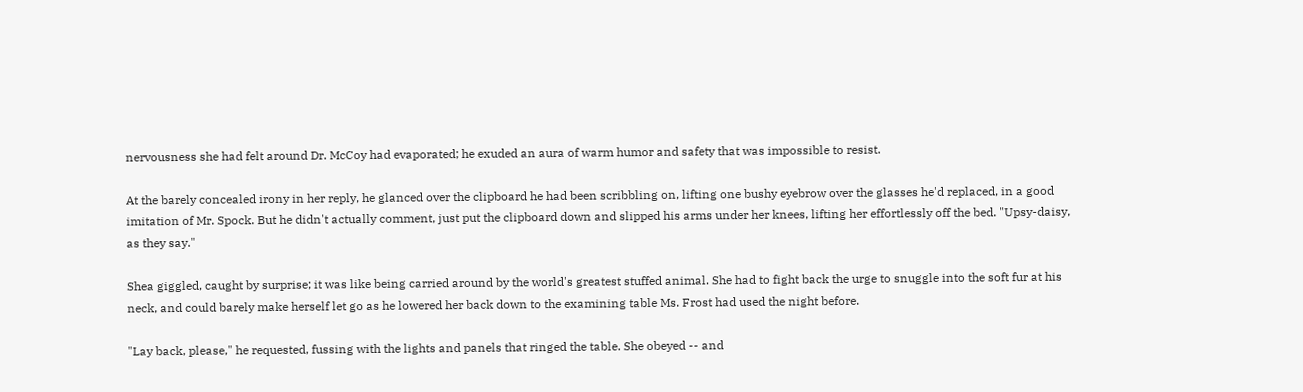nervousness she had felt around Dr. McCoy had evaporated; he exuded an aura of warm humor and safety that was impossible to resist.

At the barely concealed irony in her reply, he glanced over the clipboard he had been scribbling on, lifting one bushy eyebrow over the glasses he'd replaced, in a good imitation of Mr. Spock. But he didn't actually comment, just put the clipboard down and slipped his arms under her knees, lifting her effortlessly off the bed. "Upsy-daisy, as they say."

Shea giggled, caught by surprise; it was like being carried around by the world's greatest stuffed animal. She had to fight back the urge to snuggle into the soft fur at his neck, and could barely make herself let go as he lowered her back down to the examining table Ms. Frost had used the night before.

"Lay back, please," he requested, fussing with the lights and panels that ringed the table. She obeyed -- and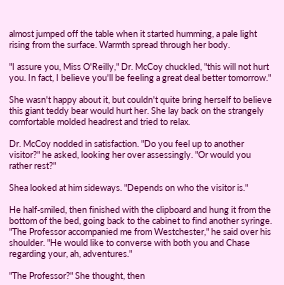almost jumped off the table when it started humming, a pale light rising from the surface. Warmth spread through her body.

"I assure you, Miss O'Reilly," Dr. McCoy chuckled, "this will not hurt you. In fact, I believe you'll be feeling a great deal better tomorrow."

She wasn't happy about it, but couldn't quite bring herself to believe this giant teddy bear would hurt her. She lay back on the strangely comfortable molded headrest and tried to relax.

Dr. McCoy nodded in satisfaction. "Do you feel up to another visitor?" he asked, looking her over assessingly. "Or would you rather rest?"

Shea looked at him sideways. "Depends on who the visitor is."

He half-smiled, then finished with the clipboard and hung it from the bottom of the bed, going back to the cabinet to find another syringe. "The Professor accompanied me from Westchester," he said over his shoulder. "He would like to converse with both you and Chase regarding your, ah, adventures."

"The Professor?" She thought, then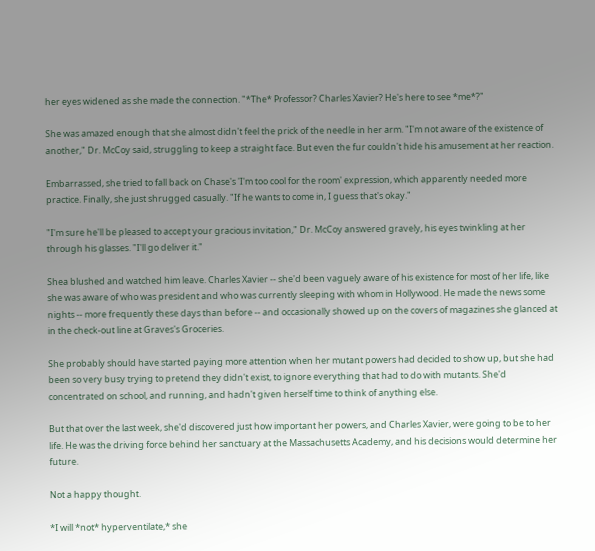her eyes widened as she made the connection. "*The* Professor? Charles Xavier? He's here to see *me*?"

She was amazed enough that she almost didn't feel the prick of the needle in her arm. "I'm not aware of the existence of another," Dr. McCoy said, struggling to keep a straight face. But even the fur couldn't hide his amusement at her reaction.

Embarrassed, she tried to fall back on Chase's 'I'm too cool for the room' expression, which apparently needed more practice. Finally, she just shrugged casually. "If he wants to come in, I guess that's okay."

"I'm sure he'll be pleased to accept your gracious invitation," Dr. McCoy answered gravely, his eyes twinkling at her through his glasses. "I'll go deliver it."

Shea blushed and watched him leave. Charles Xavier -- she'd been vaguely aware of his existence for most of her life, like she was aware of who was president and who was currently sleeping with whom in Hollywood. He made the news some nights -- more frequently these days than before -- and occasionally showed up on the covers of magazines she glanced at in the check-out line at Graves's Groceries.

She probably should have started paying more attention when her mutant powers had decided to show up, but she had been so very busy trying to pretend they didn't exist, to ignore everything that had to do with mutants. She'd concentrated on school, and running, and hadn't given herself time to think of anything else.

But that over the last week, she'd discovered just how important her powers, and Charles Xavier, were going to be to her life. He was the driving force behind her sanctuary at the Massachusetts Academy, and his decisions would determine her future.

Not a happy thought.

*I will *not* hyperventilate,* she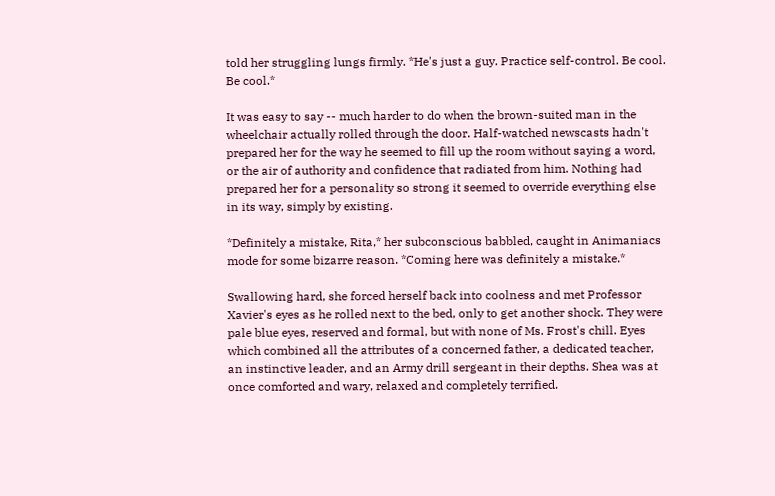told her struggling lungs firmly. *He's just a guy. Practice self-control. Be cool. Be cool.*

It was easy to say -- much harder to do when the brown-suited man in the wheelchair actually rolled through the door. Half-watched newscasts hadn't prepared her for the way he seemed to fill up the room without saying a word, or the air of authority and confidence that radiated from him. Nothing had prepared her for a personality so strong it seemed to override everything else in its way, simply by existing.

*Definitely a mistake, Rita,* her subconscious babbled, caught in Animaniacs mode for some bizarre reason. *Coming here was definitely a mistake.*

Swallowing hard, she forced herself back into coolness and met Professor Xavier's eyes as he rolled next to the bed, only to get another shock. They were pale blue eyes, reserved and formal, but with none of Ms. Frost's chill. Eyes which combined all the attributes of a concerned father, a dedicated teacher, an instinctive leader, and an Army drill sergeant in their depths. Shea was at once comforted and wary, relaxed and completely terrified.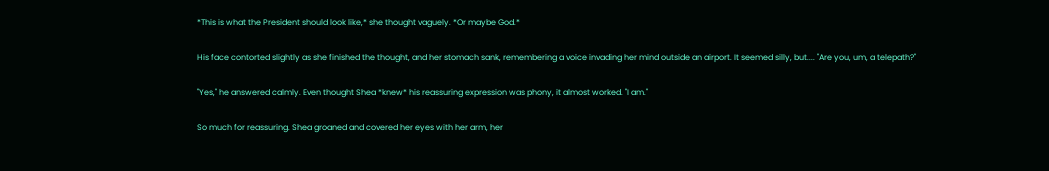*This is what the President should look like,* she thought vaguely. *Or maybe God.*

His face contorted slightly as she finished the thought, and her stomach sank, remembering a voice invading her mind outside an airport. It seemed silly, but.... "Are you, um, a telepath?"

"Yes," he answered calmly. Even thought Shea *knew* his reassuring expression was phony, it almost worked. "I am."

So much for reassuring. Shea groaned and covered her eyes with her arm, her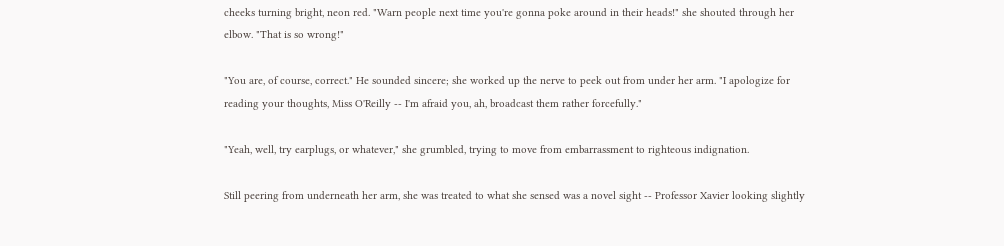cheeks turning bright, neon red. "Warn people next time you're gonna poke around in their heads!" she shouted through her elbow. "That is so wrong!"

"You are, of course, correct." He sounded sincere; she worked up the nerve to peek out from under her arm. "I apologize for reading your thoughts, Miss O'Reilly -- I'm afraid you, ah, broadcast them rather forcefully."

"Yeah, well, try earplugs, or whatever," she grumbled, trying to move from embarrassment to righteous indignation.

Still peering from underneath her arm, she was treated to what she sensed was a novel sight -- Professor Xavier looking slightly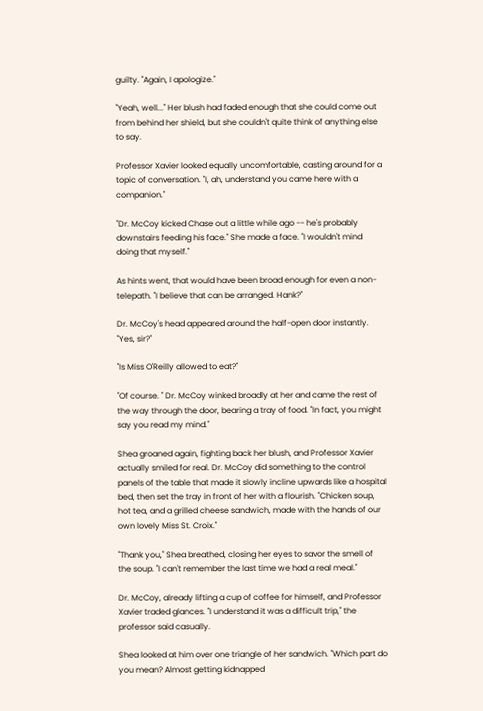guilty. "Again, I apologize."

"Yeah, well..." Her blush had faded enough that she could come out from behind her shield, but she couldn't quite think of anything else to say.

Professor Xavier looked equally uncomfortable, casting around for a topic of conversation. "I, ah, understand you came here with a companion."

"Dr. McCoy kicked Chase out a little while ago -- he's probably downstairs feeding his face." She made a face. "I wouldn't mind doing that myself."

As hints went, that would have been broad enough for even a non-telepath. "I believe that can be arranged. Hank?"

Dr. McCoy's head appeared around the half-open door instantly. "Yes, sir?"

"Is Miss O'Reilly allowed to eat?"

"Of course. " Dr. McCoy winked broadly at her and came the rest of the way through the door, bearing a tray of food. "In fact, you might say you read my mind."

Shea groaned again, fighting back her blush, and Professor Xavier actually smiled for real. Dr. McCoy did something to the control panels of the table that made it slowly incline upwards like a hospital bed, then set the tray in front of her with a flourish. "Chicken soup, hot tea, and a grilled cheese sandwich, made with the hands of our own lovely Miss St. Croix."

"Thank you," Shea breathed, closing her eyes to savor the smell of the soup. "I can't remember the last time we had a real meal."

Dr. McCoy, already lifting a cup of coffee for himself, and Professor Xavier traded glances. "I understand it was a difficult trip," the professor said casually.

Shea looked at him over one triangle of her sandwich. "Which part do you mean? Almost getting kidnapped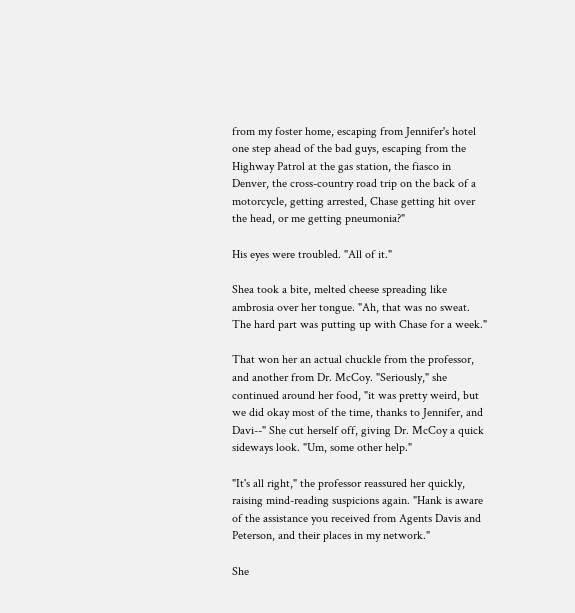from my foster home, escaping from Jennifer's hotel one step ahead of the bad guys, escaping from the Highway Patrol at the gas station, the fiasco in Denver, the cross-country road trip on the back of a motorcycle, getting arrested, Chase getting hit over the head, or me getting pneumonia?"

His eyes were troubled. "All of it."

Shea took a bite, melted cheese spreading like ambrosia over her tongue. "Ah, that was no sweat. The hard part was putting up with Chase for a week."

That won her an actual chuckle from the professor, and another from Dr. McCoy. "Seriously," she continued around her food, "it was pretty weird, but we did okay most of the time, thanks to Jennifer, and Davi--" She cut herself off, giving Dr. McCoy a quick sideways look. "Um, some other help."

"It's all right," the professor reassured her quickly, raising mind-reading suspicions again. "Hank is aware of the assistance you received from Agents Davis and Peterson, and their places in my network."

She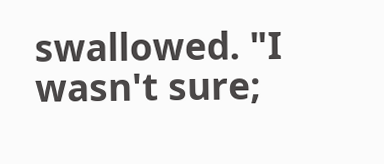swallowed. "I wasn't sure;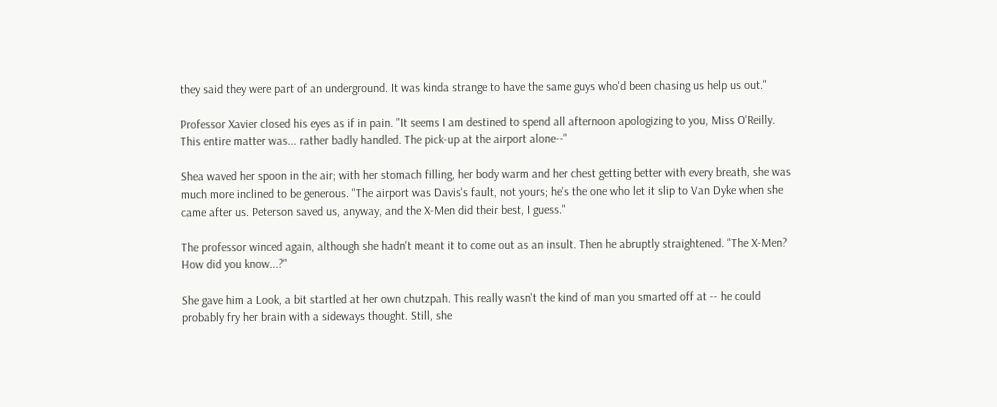they said they were part of an underground. It was kinda strange to have the same guys who'd been chasing us help us out."

Professor Xavier closed his eyes as if in pain. "It seems I am destined to spend all afternoon apologizing to you, Miss O'Reilly. This entire matter was... rather badly handled. The pick-up at the airport alone--"

Shea waved her spoon in the air; with her stomach filling, her body warm and her chest getting better with every breath, she was much more inclined to be generous. "The airport was Davis's fault, not yours; he's the one who let it slip to Van Dyke when she came after us. Peterson saved us, anyway, and the X-Men did their best, I guess."

The professor winced again, although she hadn't meant it to come out as an insult. Then he abruptly straightened. "The X-Men? How did you know...?"

She gave him a Look, a bit startled at her own chutzpah. This really wasn't the kind of man you smarted off at -- he could probably fry her brain with a sideways thought. Still, she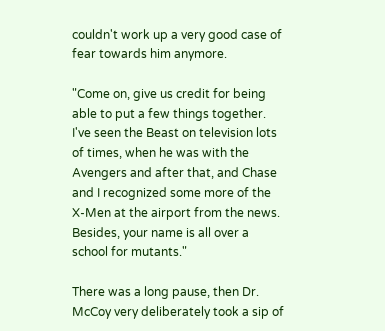couldn't work up a very good case of fear towards him anymore.

"Come on, give us credit for being able to put a few things together. I've seen the Beast on television lots of times, when he was with the Avengers and after that, and Chase and I recognized some more of the X-Men at the airport from the news. Besides, your name is all over a school for mutants."

There was a long pause, then Dr. McCoy very deliberately took a sip of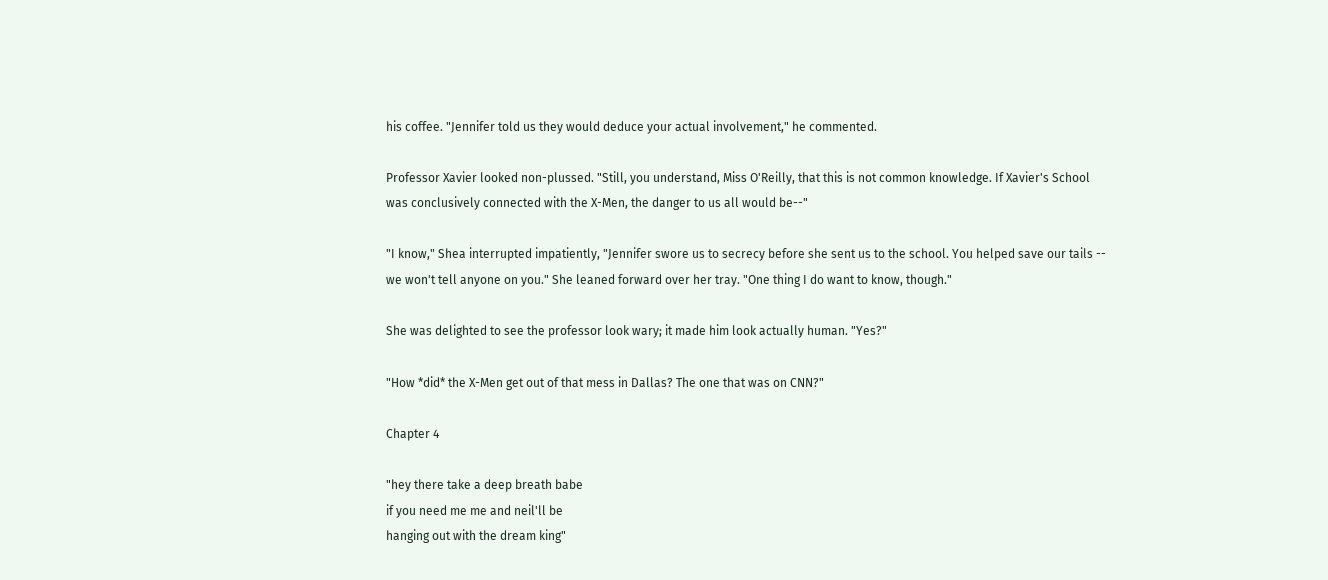his coffee. "Jennifer told us they would deduce your actual involvement," he commented.

Professor Xavier looked non-plussed. "Still, you understand, Miss O'Reilly, that this is not common knowledge. If Xavier's School was conclusively connected with the X-Men, the danger to us all would be--"

"I know," Shea interrupted impatiently, "Jennifer swore us to secrecy before she sent us to the school. You helped save our tails -- we won't tell anyone on you." She leaned forward over her tray. "One thing I do want to know, though."

She was delighted to see the professor look wary; it made him look actually human. "Yes?"

"How *did* the X-Men get out of that mess in Dallas? The one that was on CNN?"

Chapter 4

"hey there take a deep breath babe
if you need me me and neil'll be
hanging out with the dream king"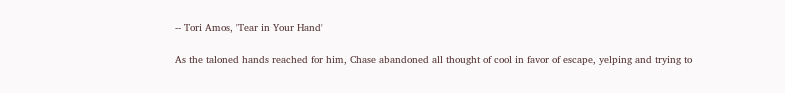-- Tori Amos, 'Tear in Your Hand'

As the taloned hands reached for him, Chase abandoned all thought of cool in favor of escape, yelping and trying to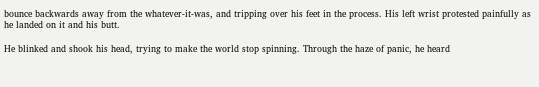bounce backwards away from the whatever-it-was, and tripping over his feet in the process. His left wrist protested painfully as he landed on it and his butt.

He blinked and shook his head, trying to make the world stop spinning. Through the haze of panic, he heard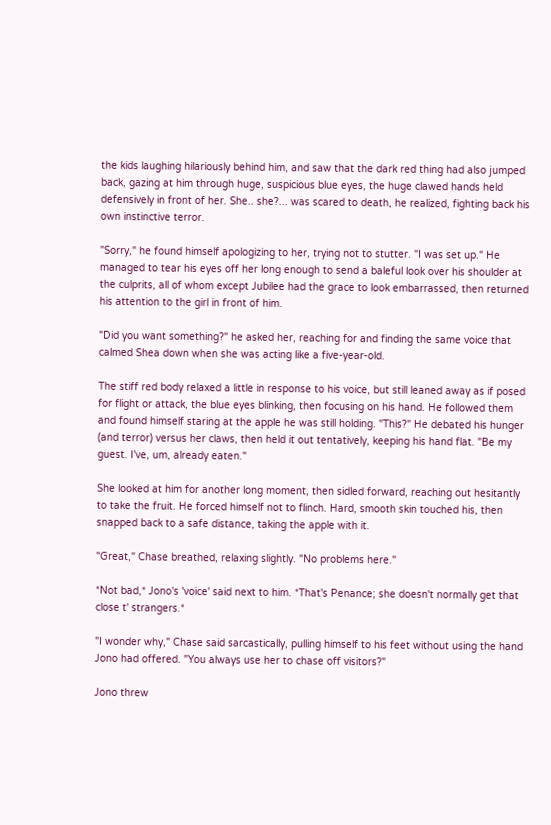the kids laughing hilariously behind him, and saw that the dark red thing had also jumped back, gazing at him through huge, suspicious blue eyes, the huge clawed hands held defensively in front of her. She.. she?... was scared to death, he realized, fighting back his own instinctive terror.

"Sorry," he found himself apologizing to her, trying not to stutter. "I was set up." He managed to tear his eyes off her long enough to send a baleful look over his shoulder at the culprits, all of whom except Jubilee had the grace to look embarrassed, then returned his attention to the girl in front of him.

"Did you want something?" he asked her, reaching for and finding the same voice that calmed Shea down when she was acting like a five-year-old.

The stiff red body relaxed a little in response to his voice, but still leaned away as if posed for flight or attack, the blue eyes blinking, then focusing on his hand. He followed them and found himself staring at the apple he was still holding. "This?" He debated his hunger (and terror) versus her claws, then held it out tentatively, keeping his hand flat. "Be my guest. I've, um, already eaten."

She looked at him for another long moment, then sidled forward, reaching out hesitantly to take the fruit. He forced himself not to flinch. Hard, smooth skin touched his, then snapped back to a safe distance, taking the apple with it.

"Great," Chase breathed, relaxing slightly. "No problems here."

*Not bad,* Jono's 'voice' said next to him. *That's Penance; she doesn't normally get that close t' strangers.*

"I wonder why," Chase said sarcastically, pulling himself to his feet without using the hand Jono had offered. "You always use her to chase off visitors?"

Jono threw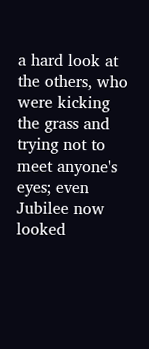a hard look at the others, who were kicking the grass and trying not to meet anyone's eyes; even Jubilee now looked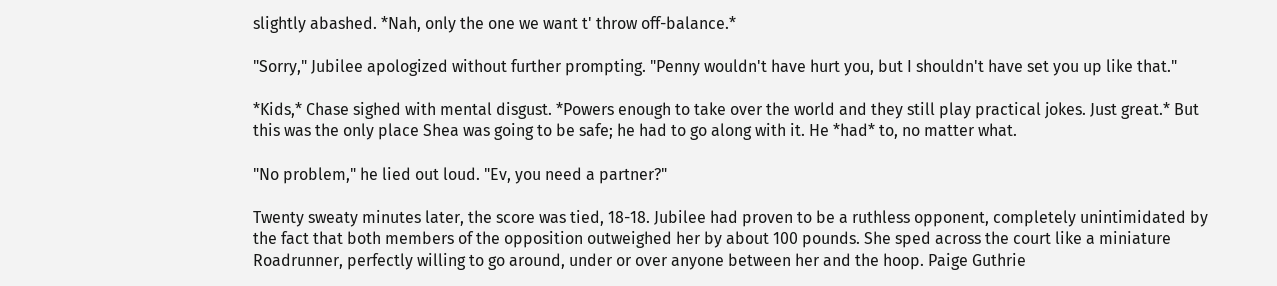slightly abashed. *Nah, only the one we want t' throw off-balance.*

"Sorry," Jubilee apologized without further prompting. "Penny wouldn't have hurt you, but I shouldn't have set you up like that."

*Kids,* Chase sighed with mental disgust. *Powers enough to take over the world and they still play practical jokes. Just great.* But this was the only place Shea was going to be safe; he had to go along with it. He *had* to, no matter what.

"No problem," he lied out loud. "Ev, you need a partner?"

Twenty sweaty minutes later, the score was tied, 18-18. Jubilee had proven to be a ruthless opponent, completely unintimidated by the fact that both members of the opposition outweighed her by about 100 pounds. She sped across the court like a miniature Roadrunner, perfectly willing to go around, under or over anyone between her and the hoop. Paige Guthrie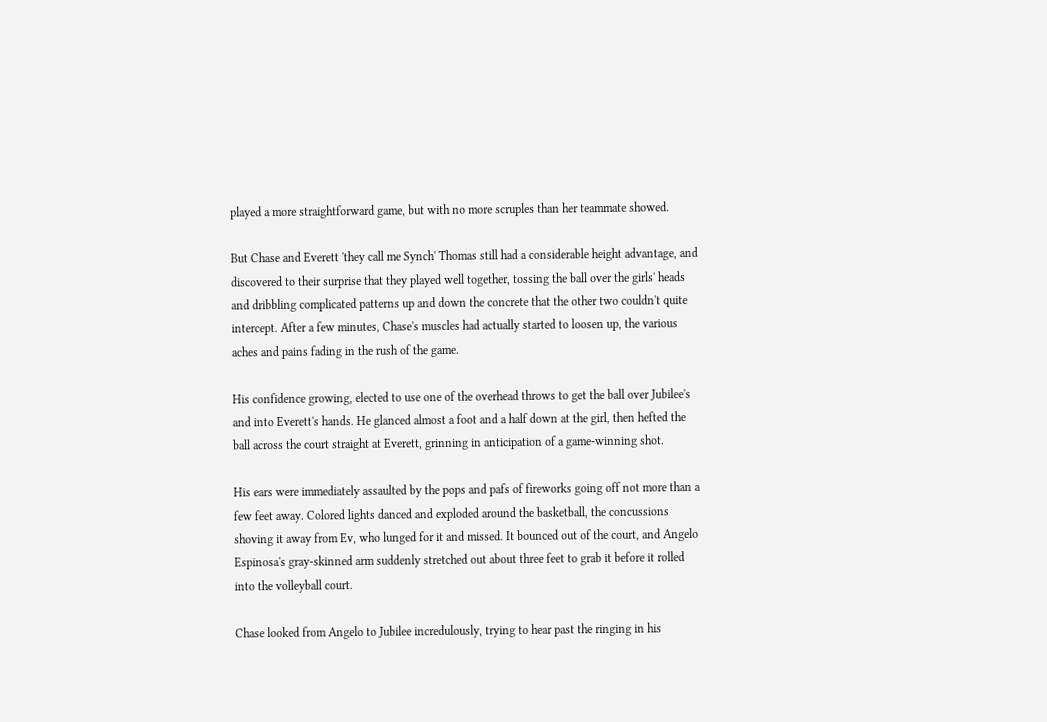played a more straightforward game, but with no more scruples than her teammate showed.

But Chase and Everett 'they call me Synch' Thomas still had a considerable height advantage, and discovered to their surprise that they played well together, tossing the ball over the girls' heads and dribbling complicated patterns up and down the concrete that the other two couldn't quite intercept. After a few minutes, Chase's muscles had actually started to loosen up, the various aches and pains fading in the rush of the game.

His confidence growing, elected to use one of the overhead throws to get the ball over Jubilee's and into Everett's hands. He glanced almost a foot and a half down at the girl, then hefted the ball across the court straight at Everett, grinning in anticipation of a game-winning shot.

His ears were immediately assaulted by the pops and pafs of fireworks going off not more than a few feet away. Colored lights danced and exploded around the basketball, the concussions shoving it away from Ev, who lunged for it and missed. It bounced out of the court, and Angelo Espinosa's gray-skinned arm suddenly stretched out about three feet to grab it before it rolled into the volleyball court.

Chase looked from Angelo to Jubilee incredulously, trying to hear past the ringing in his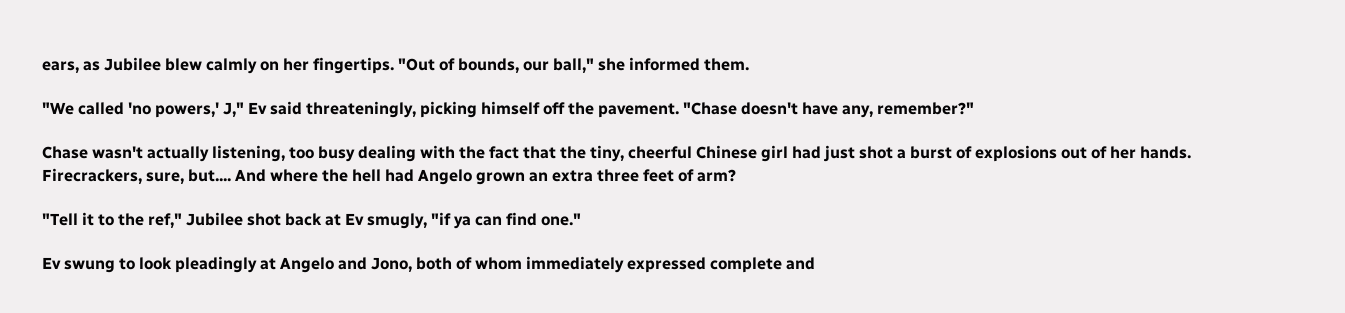ears, as Jubilee blew calmly on her fingertips. "Out of bounds, our ball," she informed them.

"We called 'no powers,' J," Ev said threateningly, picking himself off the pavement. "Chase doesn't have any, remember?"

Chase wasn't actually listening, too busy dealing with the fact that the tiny, cheerful Chinese girl had just shot a burst of explosions out of her hands. Firecrackers, sure, but.... And where the hell had Angelo grown an extra three feet of arm?

"Tell it to the ref," Jubilee shot back at Ev smugly, "if ya can find one."

Ev swung to look pleadingly at Angelo and Jono, both of whom immediately expressed complete and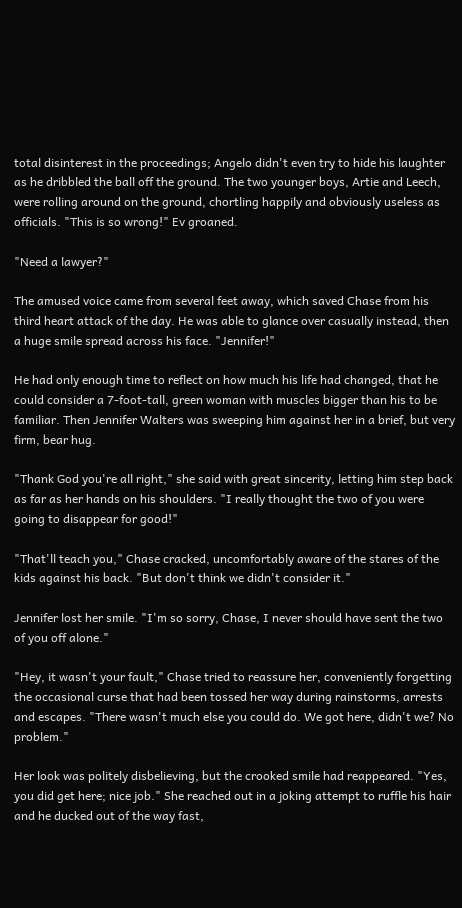total disinterest in the proceedings; Angelo didn't even try to hide his laughter as he dribbled the ball off the ground. The two younger boys, Artie and Leech, were rolling around on the ground, chortling happily and obviously useless as officials. "This is so wrong!" Ev groaned.

"Need a lawyer?"

The amused voice came from several feet away, which saved Chase from his third heart attack of the day. He was able to glance over casually instead, then a huge smile spread across his face. "Jennifer!"

He had only enough time to reflect on how much his life had changed, that he could consider a 7-foot-tall, green woman with muscles bigger than his to be familiar. Then Jennifer Walters was sweeping him against her in a brief, but very firm, bear hug.

"Thank God you're all right," she said with great sincerity, letting him step back as far as her hands on his shoulders. "I really thought the two of you were going to disappear for good!"

"That'll teach you," Chase cracked, uncomfortably aware of the stares of the kids against his back. "But don't think we didn't consider it."

Jennifer lost her smile. "I'm so sorry, Chase, I never should have sent the two of you off alone."

"Hey, it wasn't your fault," Chase tried to reassure her, conveniently forgetting the occasional curse that had been tossed her way during rainstorms, arrests and escapes. "There wasn't much else you could do. We got here, didn't we? No problem."

Her look was politely disbelieving, but the crooked smile had reappeared. "Yes, you did get here; nice job." She reached out in a joking attempt to ruffle his hair and he ducked out of the way fast,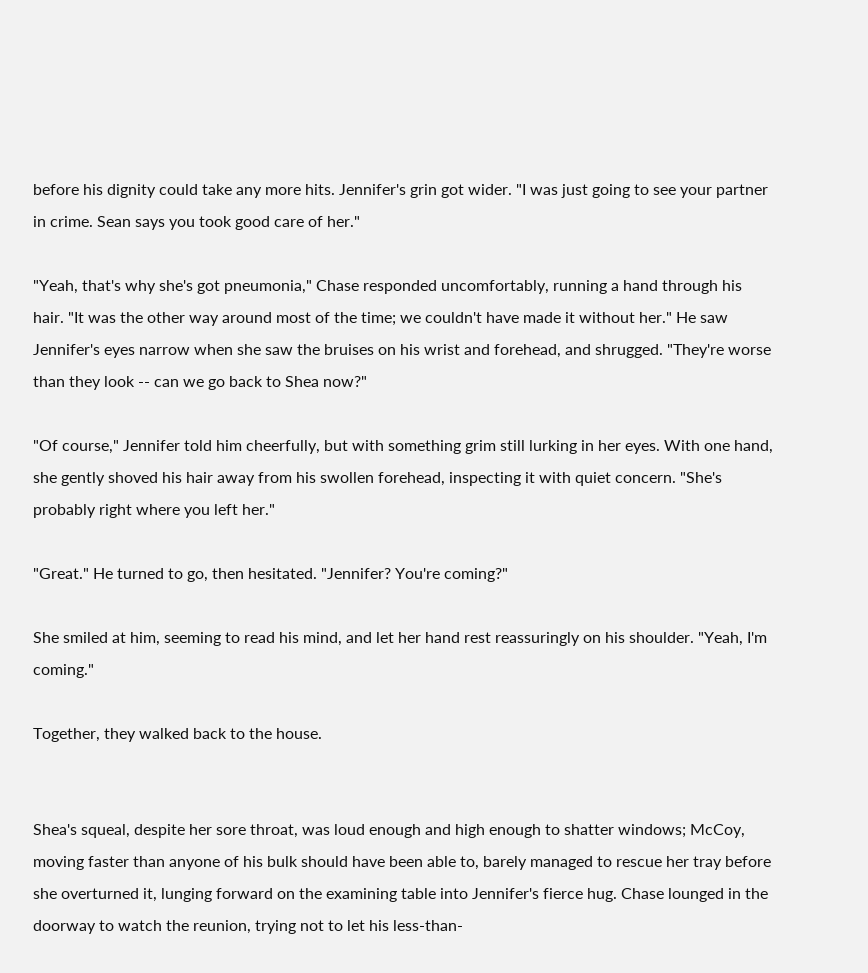before his dignity could take any more hits. Jennifer's grin got wider. "I was just going to see your partner in crime. Sean says you took good care of her."

"Yeah, that's why she's got pneumonia," Chase responded uncomfortably, running a hand through his hair. "It was the other way around most of the time; we couldn't have made it without her." He saw Jennifer's eyes narrow when she saw the bruises on his wrist and forehead, and shrugged. "They're worse than they look -- can we go back to Shea now?"

"Of course," Jennifer told him cheerfully, but with something grim still lurking in her eyes. With one hand, she gently shoved his hair away from his swollen forehead, inspecting it with quiet concern. "She's probably right where you left her."

"Great." He turned to go, then hesitated. "Jennifer? You're coming?"

She smiled at him, seeming to read his mind, and let her hand rest reassuringly on his shoulder. "Yeah, I'm coming."

Together, they walked back to the house.


Shea's squeal, despite her sore throat, was loud enough and high enough to shatter windows; McCoy, moving faster than anyone of his bulk should have been able to, barely managed to rescue her tray before she overturned it, lunging forward on the examining table into Jennifer's fierce hug. Chase lounged in the doorway to watch the reunion, trying not to let his less-than-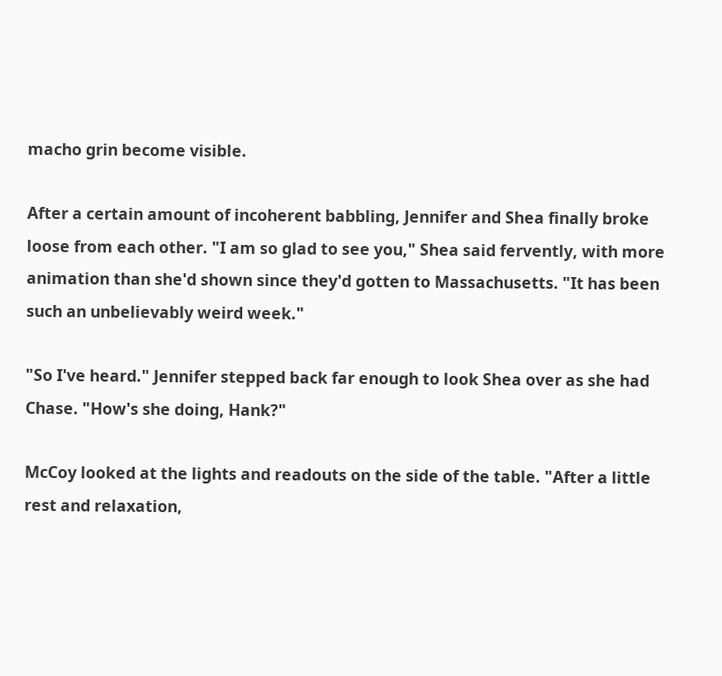macho grin become visible.

After a certain amount of incoherent babbling, Jennifer and Shea finally broke loose from each other. "I am so glad to see you," Shea said fervently, with more animation than she'd shown since they'd gotten to Massachusetts. "It has been such an unbelievably weird week."

"So I've heard." Jennifer stepped back far enough to look Shea over as she had Chase. "How's she doing, Hank?"

McCoy looked at the lights and readouts on the side of the table. "After a little rest and relaxation,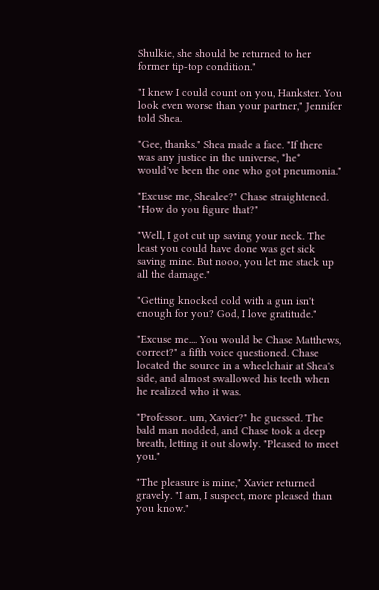Shulkie, she should be returned to her former tip-top condition."

"I knew I could count on you, Hankster. You look even worse than your partner," Jennifer told Shea.

"Gee, thanks." Shea made a face. "If there was any justice in the universe, *he* would've been the one who got pneumonia."

"Excuse me, Shealee?" Chase straightened. "How do you figure that?"

"Well, I got cut up saving your neck. The least you could have done was get sick saving mine. But nooo, you let me stack up all the damage."

"Getting knocked cold with a gun isn't enough for you? God, I love gratitude."

"Excuse me.... You would be Chase Matthews, correct?" a fifth voice questioned. Chase located the source in a wheelchair at Shea's side, and almost swallowed his teeth when he realized who it was.

"Professor.. um, Xavier?" he guessed. The bald man nodded, and Chase took a deep breath, letting it out slowly. "Pleased to meet you."

"The pleasure is mine," Xavier returned gravely. "I am, I suspect, more pleased than you know."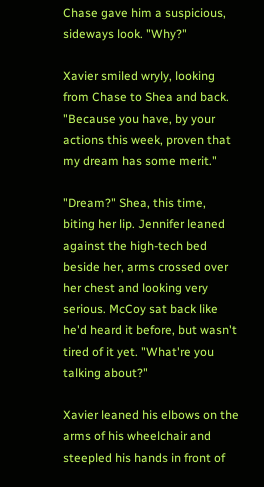Chase gave him a suspicious, sideways look. "Why?"

Xavier smiled wryly, looking from Chase to Shea and back. "Because you have, by your actions this week, proven that my dream has some merit."

"Dream?" Shea, this time, biting her lip. Jennifer leaned against the high-tech bed beside her, arms crossed over her chest and looking very serious. McCoy sat back like he'd heard it before, but wasn't tired of it yet. "What're you talking about?"

Xavier leaned his elbows on the arms of his wheelchair and steepled his hands in front of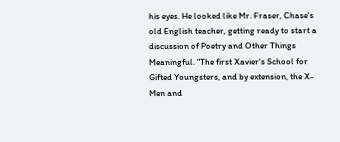his eyes. He looked like Mr. Fraser, Chase's old English teacher, getting ready to start a discussion of Poetry and Other Things Meaningful. "The first Xavier's School for Gifted Youngsters, and by extension, the X-Men and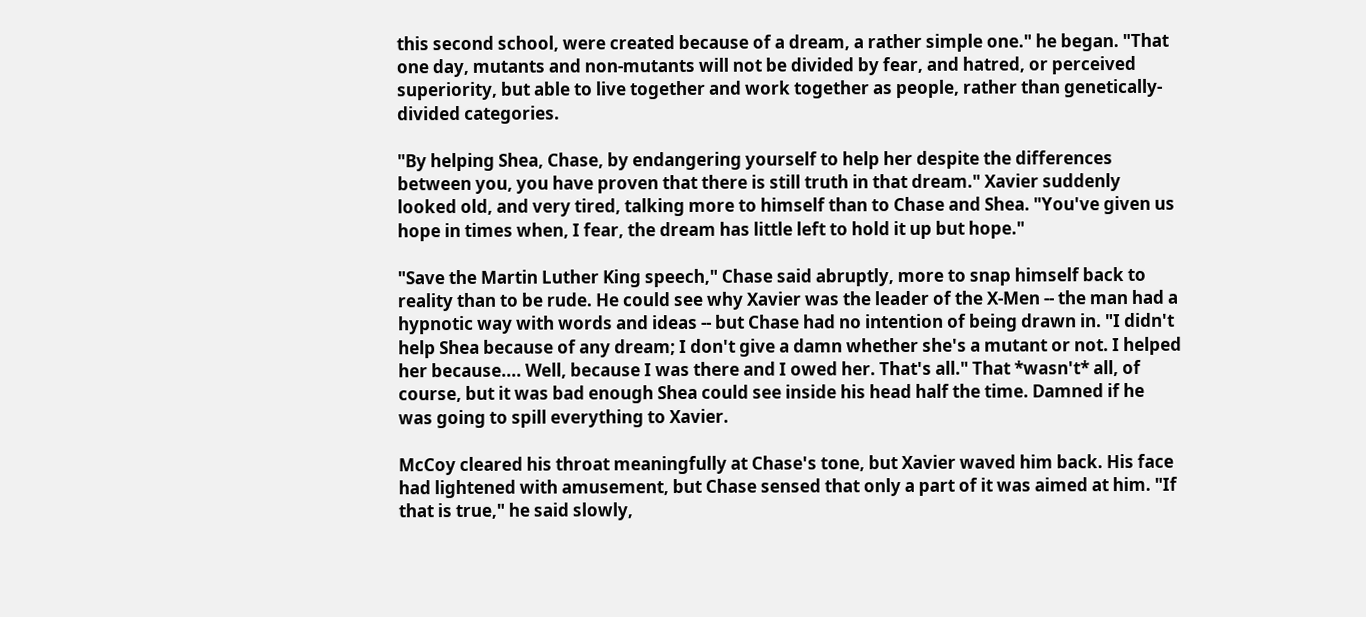this second school, were created because of a dream, a rather simple one." he began. "That one day, mutants and non-mutants will not be divided by fear, and hatred, or perceived superiority, but able to live together and work together as people, rather than genetically-divided categories.

"By helping Shea, Chase, by endangering yourself to help her despite the differences between you, you have proven that there is still truth in that dream." Xavier suddenly looked old, and very tired, talking more to himself than to Chase and Shea. "You've given us hope in times when, I fear, the dream has little left to hold it up but hope."

"Save the Martin Luther King speech," Chase said abruptly, more to snap himself back to reality than to be rude. He could see why Xavier was the leader of the X-Men -- the man had a hypnotic way with words and ideas -- but Chase had no intention of being drawn in. "I didn't help Shea because of any dream; I don't give a damn whether she's a mutant or not. I helped her because.... Well, because I was there and I owed her. That's all." That *wasn't* all, of course, but it was bad enough Shea could see inside his head half the time. Damned if he was going to spill everything to Xavier.

McCoy cleared his throat meaningfully at Chase's tone, but Xavier waved him back. His face had lightened with amusement, but Chase sensed that only a part of it was aimed at him. "If that is true," he said slowly,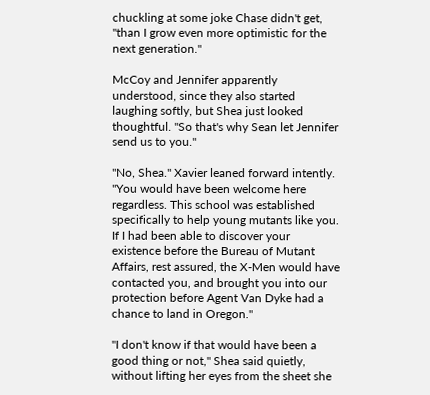chuckling at some joke Chase didn't get, "than I grow even more optimistic for the next generation."

McCoy and Jennifer apparently understood, since they also started laughing softly, but Shea just looked thoughtful. "So that's why Sean let Jennifer send us to you."

"No, Shea." Xavier leaned forward intently. "You would have been welcome here regardless. This school was established specifically to help young mutants like you. If I had been able to discover your existence before the Bureau of Mutant Affairs, rest assured, the X-Men would have contacted you, and brought you into our protection before Agent Van Dyke had a chance to land in Oregon."

"I don't know if that would have been a good thing or not," Shea said quietly, without lifting her eyes from the sheet she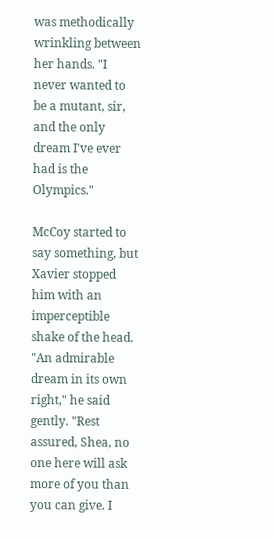was methodically wrinkling between her hands. "I never wanted to be a mutant, sir, and the only dream I've ever had is the Olympics."

McCoy started to say something, but Xavier stopped him with an imperceptible shake of the head. "An admirable dream in its own right," he said gently. "Rest assured, Shea, no one here will ask more of you than you can give. I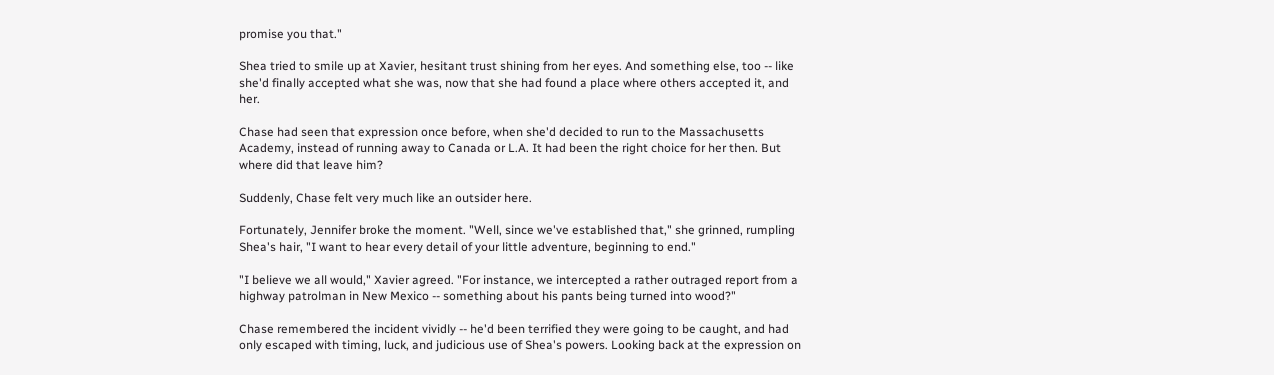promise you that."

Shea tried to smile up at Xavier, hesitant trust shining from her eyes. And something else, too -- like she'd finally accepted what she was, now that she had found a place where others accepted it, and her.

Chase had seen that expression once before, when she'd decided to run to the Massachusetts Academy, instead of running away to Canada or L.A. It had been the right choice for her then. But where did that leave him?

Suddenly, Chase felt very much like an outsider here.

Fortunately, Jennifer broke the moment. "Well, since we've established that," she grinned, rumpling Shea's hair, "I want to hear every detail of your little adventure, beginning to end."

"I believe we all would," Xavier agreed. "For instance, we intercepted a rather outraged report from a highway patrolman in New Mexico -- something about his pants being turned into wood?"

Chase remembered the incident vividly -- he'd been terrified they were going to be caught, and had only escaped with timing, luck, and judicious use of Shea's powers. Looking back at the expression on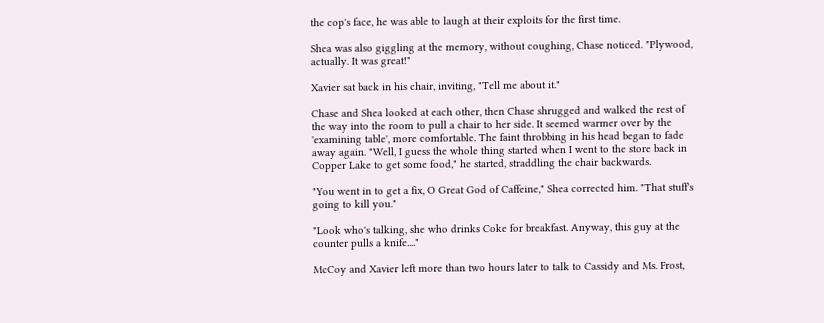the cop's face, he was able to laugh at their exploits for the first time.

Shea was also giggling at the memory, without coughing, Chase noticed. "Plywood, actually. It was great!"

Xavier sat back in his chair, inviting, "Tell me about it."

Chase and Shea looked at each other, then Chase shrugged and walked the rest of the way into the room to pull a chair to her side. It seemed warmer over by the 'examining table', more comfortable. The faint throbbing in his head began to fade away again. "Well, I guess the whole thing started when I went to the store back in Copper Lake to get some food," he started, straddling the chair backwards.

"You went in to get a fix, O Great God of Caffeine," Shea corrected him. "That stuff's going to kill you."

"Look who's talking, she who drinks Coke for breakfast. Anyway, this guy at the counter pulls a knife...."

McCoy and Xavier left more than two hours later to talk to Cassidy and Ms. Frost,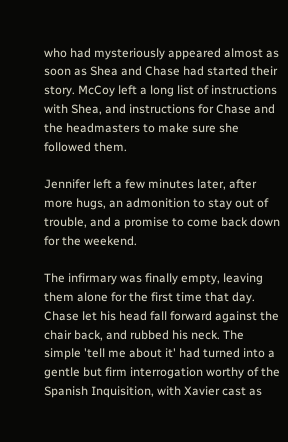who had mysteriously appeared almost as soon as Shea and Chase had started their story. McCoy left a long list of instructions with Shea, and instructions for Chase and the headmasters to make sure she followed them.

Jennifer left a few minutes later, after more hugs, an admonition to stay out of trouble, and a promise to come back down for the weekend.

The infirmary was finally empty, leaving them alone for the first time that day. Chase let his head fall forward against the chair back, and rubbed his neck. The simple 'tell me about it' had turned into a gentle but firm interrogation worthy of the Spanish Inquisition, with Xavier cast as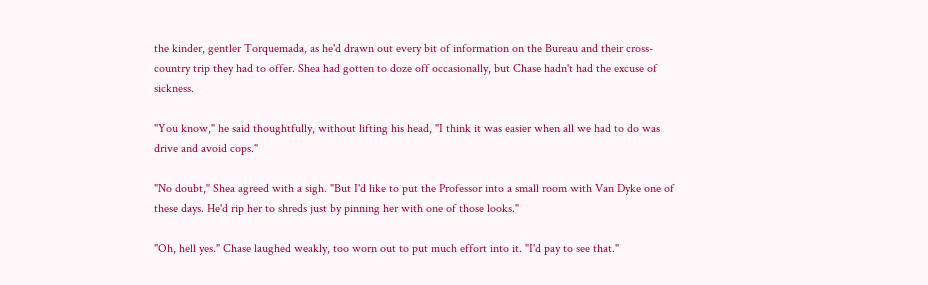the kinder, gentler Torquemada, as he'd drawn out every bit of information on the Bureau and their cross-country trip they had to offer. Shea had gotten to doze off occasionally, but Chase hadn't had the excuse of sickness.

"You know," he said thoughtfully, without lifting his head, "I think it was easier when all we had to do was drive and avoid cops."

"No doubt," Shea agreed with a sigh. "But I'd like to put the Professor into a small room with Van Dyke one of these days. He'd rip her to shreds just by pinning her with one of those looks."

"Oh, hell yes." Chase laughed weakly, too worn out to put much effort into it. "I'd pay to see that."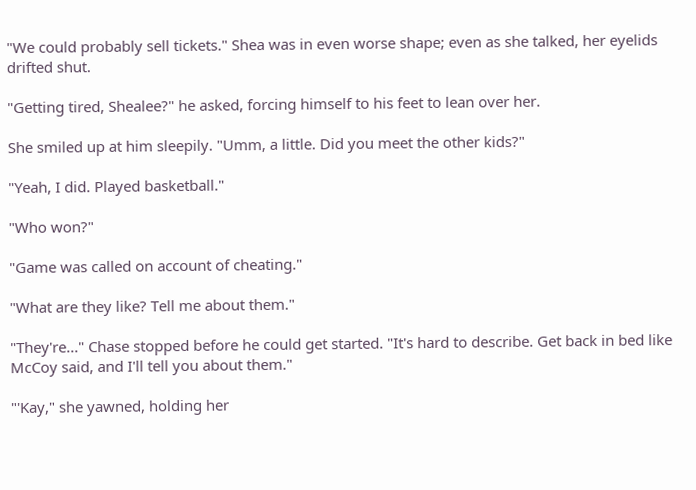"We could probably sell tickets." Shea was in even worse shape; even as she talked, her eyelids drifted shut.

"Getting tired, Shealee?" he asked, forcing himself to his feet to lean over her.

She smiled up at him sleepily. "Umm, a little. Did you meet the other kids?"

"Yeah, I did. Played basketball."

"Who won?"

"Game was called on account of cheating."

"What are they like? Tell me about them."

"They're..." Chase stopped before he could get started. "It's hard to describe. Get back in bed like McCoy said, and I'll tell you about them."

"'Kay," she yawned, holding her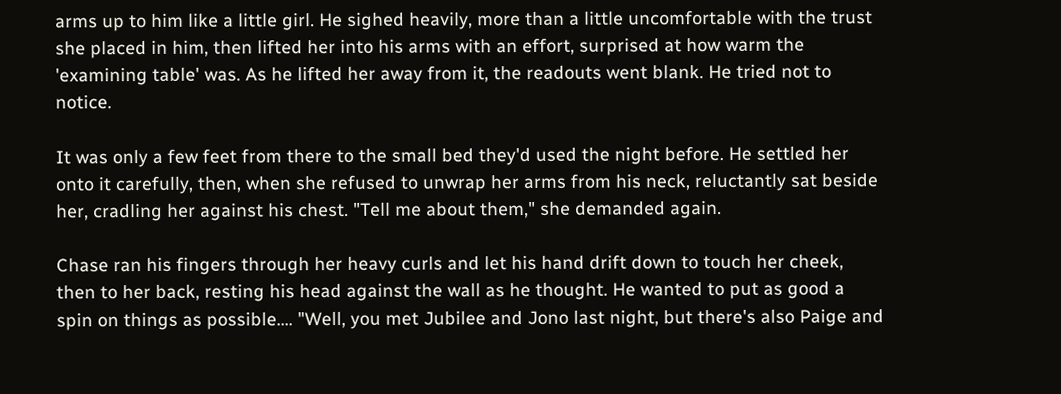arms up to him like a little girl. He sighed heavily, more than a little uncomfortable with the trust she placed in him, then lifted her into his arms with an effort, surprised at how warm the 'examining table' was. As he lifted her away from it, the readouts went blank. He tried not to notice.

It was only a few feet from there to the small bed they'd used the night before. He settled her onto it carefully, then, when she refused to unwrap her arms from his neck, reluctantly sat beside her, cradling her against his chest. "Tell me about them," she demanded again.

Chase ran his fingers through her heavy curls and let his hand drift down to touch her cheek, then to her back, resting his head against the wall as he thought. He wanted to put as good a spin on things as possible.... "Well, you met Jubilee and Jono last night, but there's also Paige and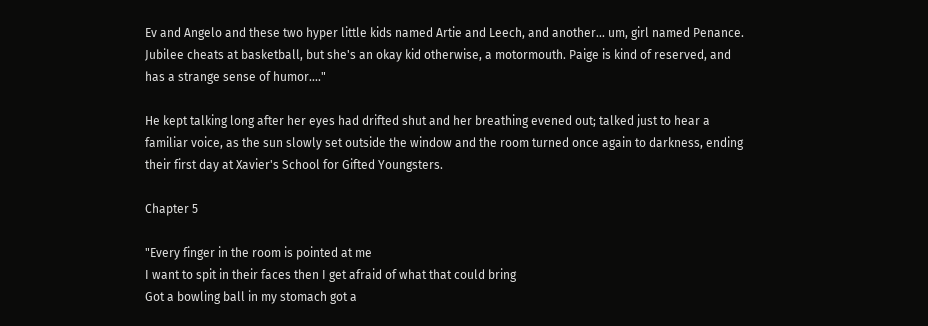Ev and Angelo and these two hyper little kids named Artie and Leech, and another... um, girl named Penance. Jubilee cheats at basketball, but she's an okay kid otherwise, a motormouth. Paige is kind of reserved, and has a strange sense of humor...."

He kept talking long after her eyes had drifted shut and her breathing evened out; talked just to hear a familiar voice, as the sun slowly set outside the window and the room turned once again to darkness, ending their first day at Xavier's School for Gifted Youngsters.

Chapter 5

"Every finger in the room is pointed at me
I want to spit in their faces then I get afraid of what that could bring
Got a bowling ball in my stomach got a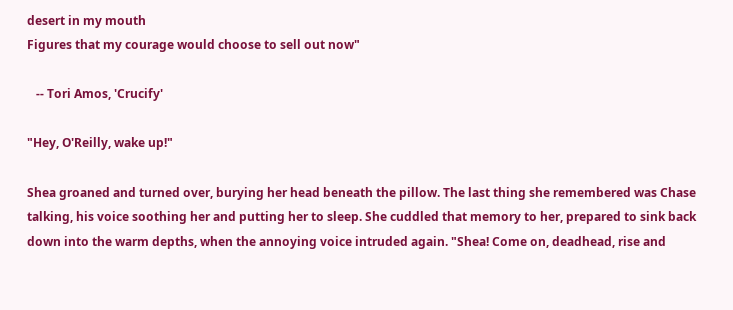desert in my mouth
Figures that my courage would choose to sell out now"

   -- Tori Amos, 'Crucify'

"Hey, O'Reilly, wake up!"

Shea groaned and turned over, burying her head beneath the pillow. The last thing she remembered was Chase talking, his voice soothing her and putting her to sleep. She cuddled that memory to her, prepared to sink back down into the warm depths, when the annoying voice intruded again. "Shea! Come on, deadhead, rise and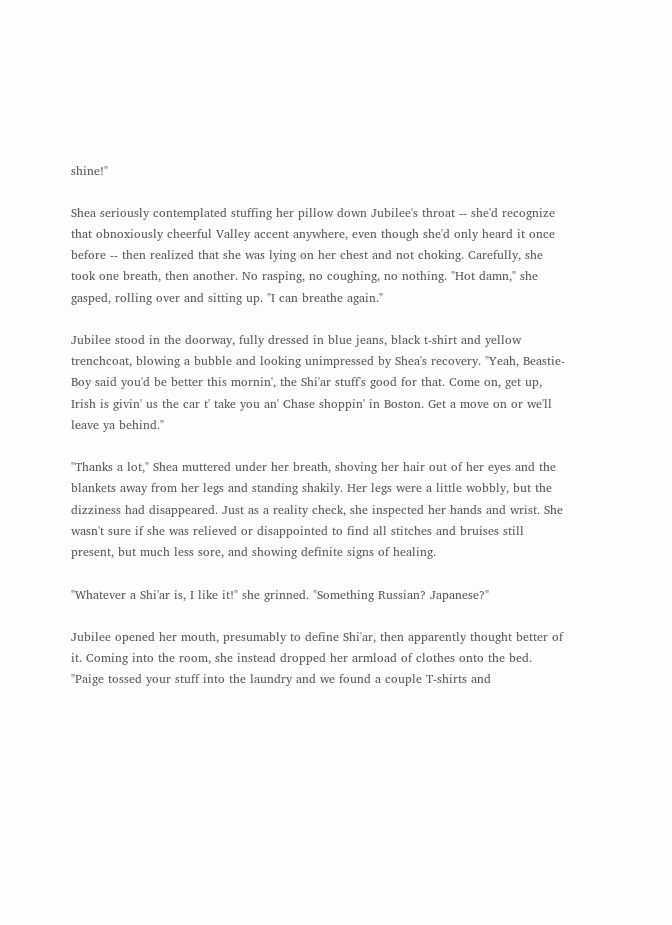shine!"

Shea seriously contemplated stuffing her pillow down Jubilee's throat -- she'd recognize that obnoxiously cheerful Valley accent anywhere, even though she'd only heard it once before -- then realized that she was lying on her chest and not choking. Carefully, she took one breath, then another. No rasping, no coughing, no nothing. "Hot damn," she gasped, rolling over and sitting up. "I can breathe again."

Jubilee stood in the doorway, fully dressed in blue jeans, black t-shirt and yellow trenchcoat, blowing a bubble and looking unimpressed by Shea's recovery. "Yeah, Beastie-Boy said you'd be better this mornin', the Shi'ar stuff's good for that. Come on, get up, Irish is givin' us the car t' take you an' Chase shoppin' in Boston. Get a move on or we'll leave ya behind."

"Thanks a lot," Shea muttered under her breath, shoving her hair out of her eyes and the blankets away from her legs and standing shakily. Her legs were a little wobbly, but the dizziness had disappeared. Just as a reality check, she inspected her hands and wrist. She wasn't sure if she was relieved or disappointed to find all stitches and bruises still present, but much less sore, and showing definite signs of healing.

"Whatever a Shi'ar is, I like it!" she grinned. "Something Russian? Japanese?"

Jubilee opened her mouth, presumably to define Shi'ar, then apparently thought better of it. Coming into the room, she instead dropped her armload of clothes onto the bed. "Paige tossed your stuff into the laundry and we found a couple T-shirts and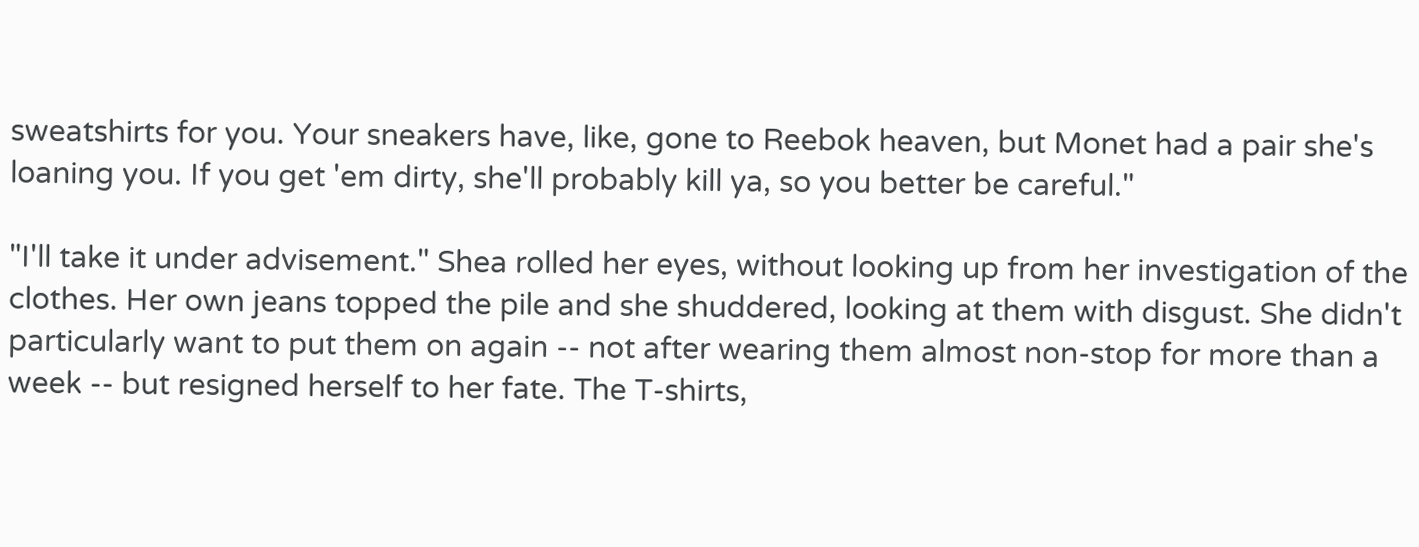sweatshirts for you. Your sneakers have, like, gone to Reebok heaven, but Monet had a pair she's loaning you. If you get 'em dirty, she'll probably kill ya, so you better be careful."

"I'll take it under advisement." Shea rolled her eyes, without looking up from her investigation of the clothes. Her own jeans topped the pile and she shuddered, looking at them with disgust. She didn't particularly want to put them on again -- not after wearing them almost non-stop for more than a week -- but resigned herself to her fate. The T-shirts,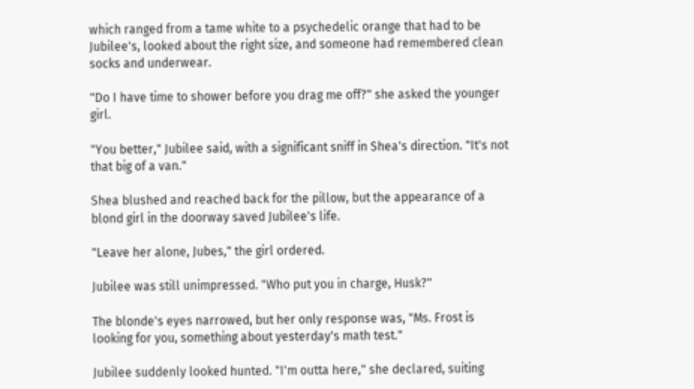which ranged from a tame white to a psychedelic orange that had to be Jubilee's, looked about the right size, and someone had remembered clean socks and underwear.

"Do I have time to shower before you drag me off?" she asked the younger girl.

"You better," Jubilee said, with a significant sniff in Shea's direction. "It's not that big of a van."

Shea blushed and reached back for the pillow, but the appearance of a blond girl in the doorway saved Jubilee's life.

"Leave her alone, Jubes," the girl ordered.

Jubilee was still unimpressed. "Who put you in charge, Husk?"

The blonde's eyes narrowed, but her only response was, "Ms. Frost is looking for you, something about yesterday's math test."

Jubilee suddenly looked hunted. "I'm outta here," she declared, suiting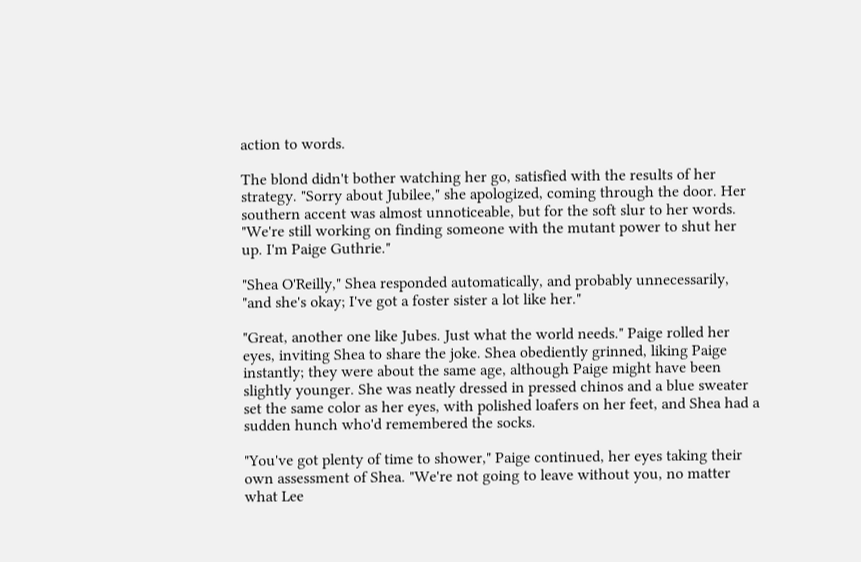action to words.

The blond didn't bother watching her go, satisfied with the results of her strategy. "Sorry about Jubilee," she apologized, coming through the door. Her southern accent was almost unnoticeable, but for the soft slur to her words. "We're still working on finding someone with the mutant power to shut her up. I'm Paige Guthrie."

"Shea O'Reilly," Shea responded automatically, and probably unnecessarily, "and she's okay; I've got a foster sister a lot like her."

"Great, another one like Jubes. Just what the world needs." Paige rolled her eyes, inviting Shea to share the joke. Shea obediently grinned, liking Paige instantly; they were about the same age, although Paige might have been slightly younger. She was neatly dressed in pressed chinos and a blue sweater set the same color as her eyes, with polished loafers on her feet, and Shea had a sudden hunch who'd remembered the socks.

"You've got plenty of time to shower," Paige continued, her eyes taking their own assessment of Shea. "We're not going to leave without you, no matter what Lee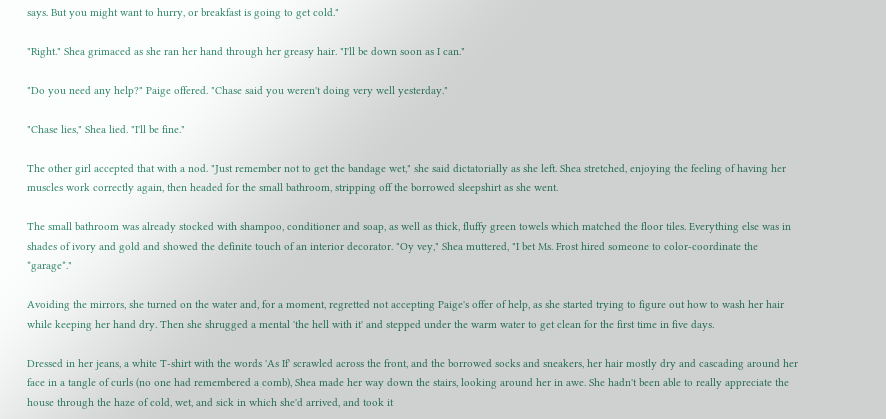says. But you might want to hurry, or breakfast is going to get cold."

"Right." Shea grimaced as she ran her hand through her greasy hair. "I'll be down soon as I can."

"Do you need any help?" Paige offered. "Chase said you weren't doing very well yesterday."

"Chase lies," Shea lied. "I'll be fine."

The other girl accepted that with a nod. "Just remember not to get the bandage wet," she said dictatorially as she left. Shea stretched, enjoying the feeling of having her muscles work correctly again, then headed for the small bathroom, stripping off the borrowed sleepshirt as she went.

The small bathroom was already stocked with shampoo, conditioner and soap, as well as thick, fluffy green towels which matched the floor tiles. Everything else was in shades of ivory and gold and showed the definite touch of an interior decorator. "Oy vey," Shea muttered, "I bet Ms. Frost hired someone to color-coordinate the *garage*."

Avoiding the mirrors, she turned on the water and, for a moment, regretted not accepting Paige's offer of help, as she started trying to figure out how to wash her hair while keeping her hand dry. Then she shrugged a mental 'the hell with it' and stepped under the warm water to get clean for the first time in five days.

Dressed in her jeans, a white T-shirt with the words 'As If' scrawled across the front, and the borrowed socks and sneakers, her hair mostly dry and cascading around her face in a tangle of curls (no one had remembered a comb), Shea made her way down the stairs, looking around her in awe. She hadn't been able to really appreciate the house through the haze of cold, wet, and sick in which she'd arrived, and took it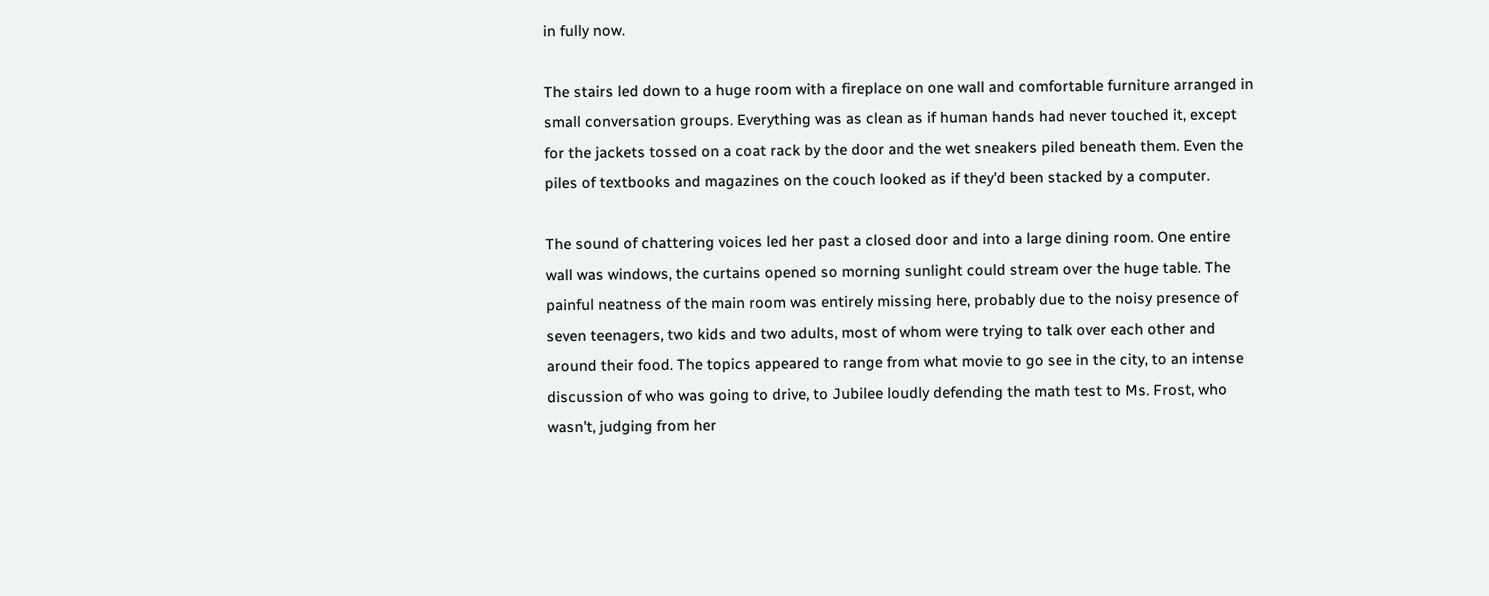in fully now.

The stairs led down to a huge room with a fireplace on one wall and comfortable furniture arranged in small conversation groups. Everything was as clean as if human hands had never touched it, except for the jackets tossed on a coat rack by the door and the wet sneakers piled beneath them. Even the piles of textbooks and magazines on the couch looked as if they'd been stacked by a computer.

The sound of chattering voices led her past a closed door and into a large dining room. One entire wall was windows, the curtains opened so morning sunlight could stream over the huge table. The painful neatness of the main room was entirely missing here, probably due to the noisy presence of seven teenagers, two kids and two adults, most of whom were trying to talk over each other and around their food. The topics appeared to range from what movie to go see in the city, to an intense discussion of who was going to drive, to Jubilee loudly defending the math test to Ms. Frost, who wasn't, judging from her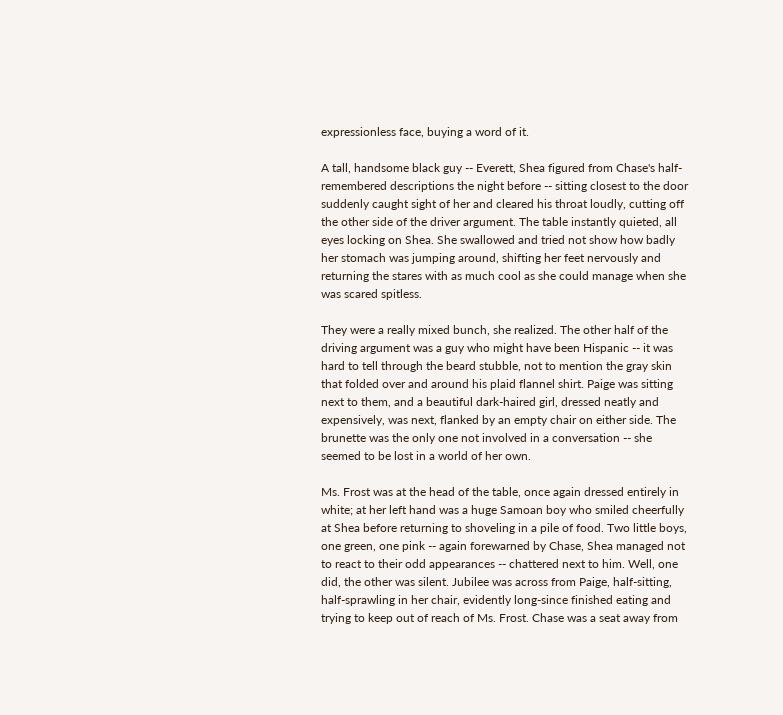expressionless face, buying a word of it.

A tall, handsome black guy -- Everett, Shea figured from Chase's half-remembered descriptions the night before -- sitting closest to the door suddenly caught sight of her and cleared his throat loudly, cutting off the other side of the driver argument. The table instantly quieted, all eyes locking on Shea. She swallowed and tried not show how badly her stomach was jumping around, shifting her feet nervously and returning the stares with as much cool as she could manage when she was scared spitless.

They were a really mixed bunch, she realized. The other half of the driving argument was a guy who might have been Hispanic -- it was hard to tell through the beard stubble, not to mention the gray skin that folded over and around his plaid flannel shirt. Paige was sitting next to them, and a beautiful dark-haired girl, dressed neatly and expensively, was next, flanked by an empty chair on either side. The brunette was the only one not involved in a conversation -- she seemed to be lost in a world of her own.

Ms. Frost was at the head of the table, once again dressed entirely in white; at her left hand was a huge Samoan boy who smiled cheerfully at Shea before returning to shoveling in a pile of food. Two little boys, one green, one pink -- again forewarned by Chase, Shea managed not to react to their odd appearances -- chattered next to him. Well, one did, the other was silent. Jubilee was across from Paige, half-sitting, half-sprawling in her chair, evidently long-since finished eating and trying to keep out of reach of Ms. Frost. Chase was a seat away from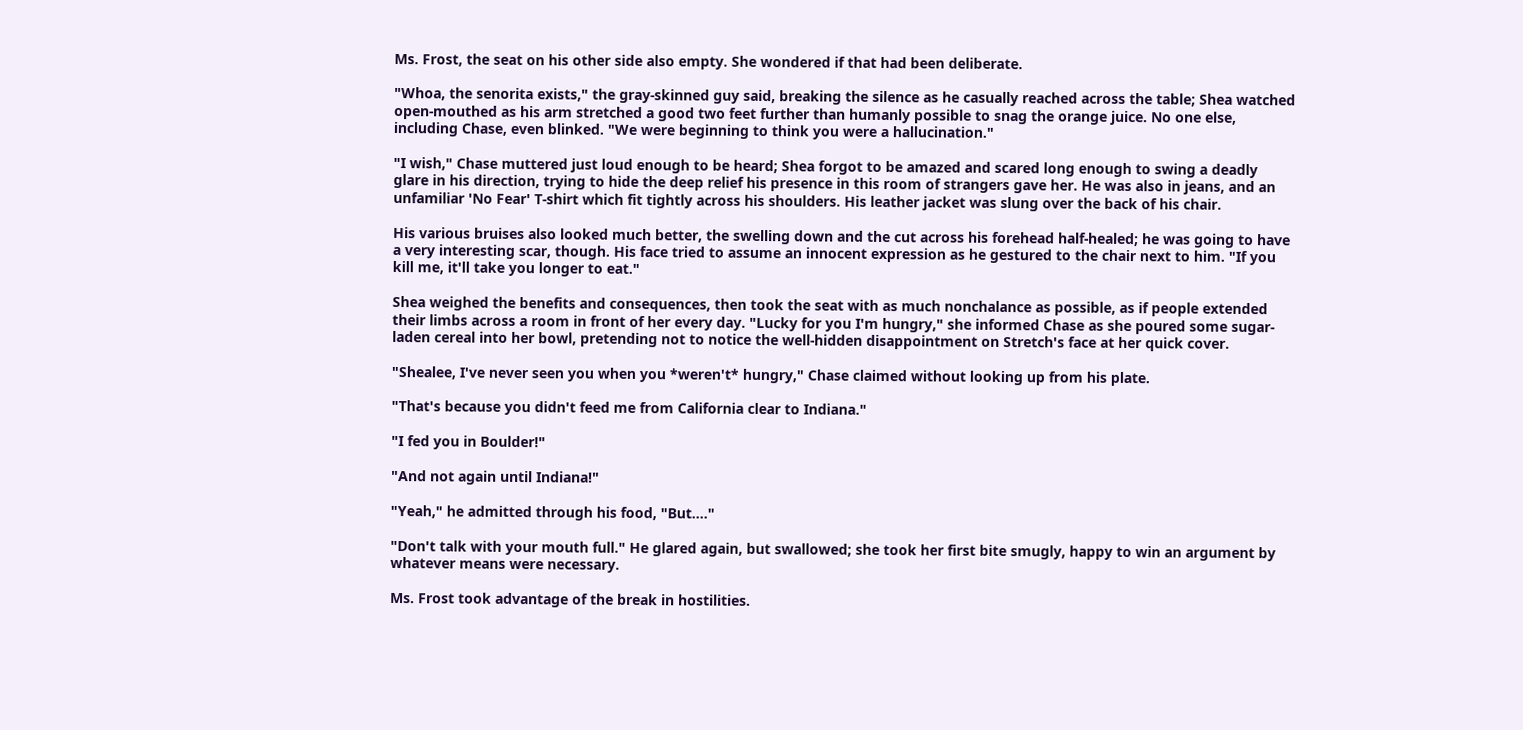Ms. Frost, the seat on his other side also empty. She wondered if that had been deliberate.

"Whoa, the senorita exists," the gray-skinned guy said, breaking the silence as he casually reached across the table; Shea watched open-mouthed as his arm stretched a good two feet further than humanly possible to snag the orange juice. No one else, including Chase, even blinked. "We were beginning to think you were a hallucination."

"I wish," Chase muttered just loud enough to be heard; Shea forgot to be amazed and scared long enough to swing a deadly glare in his direction, trying to hide the deep relief his presence in this room of strangers gave her. He was also in jeans, and an unfamiliar 'No Fear' T-shirt which fit tightly across his shoulders. His leather jacket was slung over the back of his chair.

His various bruises also looked much better, the swelling down and the cut across his forehead half-healed; he was going to have a very interesting scar, though. His face tried to assume an innocent expression as he gestured to the chair next to him. "If you kill me, it'll take you longer to eat."

Shea weighed the benefits and consequences, then took the seat with as much nonchalance as possible, as if people extended their limbs across a room in front of her every day. "Lucky for you I'm hungry," she informed Chase as she poured some sugar-laden cereal into her bowl, pretending not to notice the well-hidden disappointment on Stretch's face at her quick cover.

"Shealee, I've never seen you when you *weren't* hungry," Chase claimed without looking up from his plate.

"That's because you didn't feed me from California clear to Indiana."

"I fed you in Boulder!"

"And not again until Indiana!"

"Yeah," he admitted through his food, "But...."

"Don't talk with your mouth full." He glared again, but swallowed; she took her first bite smugly, happy to win an argument by whatever means were necessary.

Ms. Frost took advantage of the break in hostilities.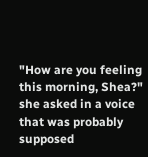"How are you feeling this morning, Shea?" she asked in a voice that was probably supposed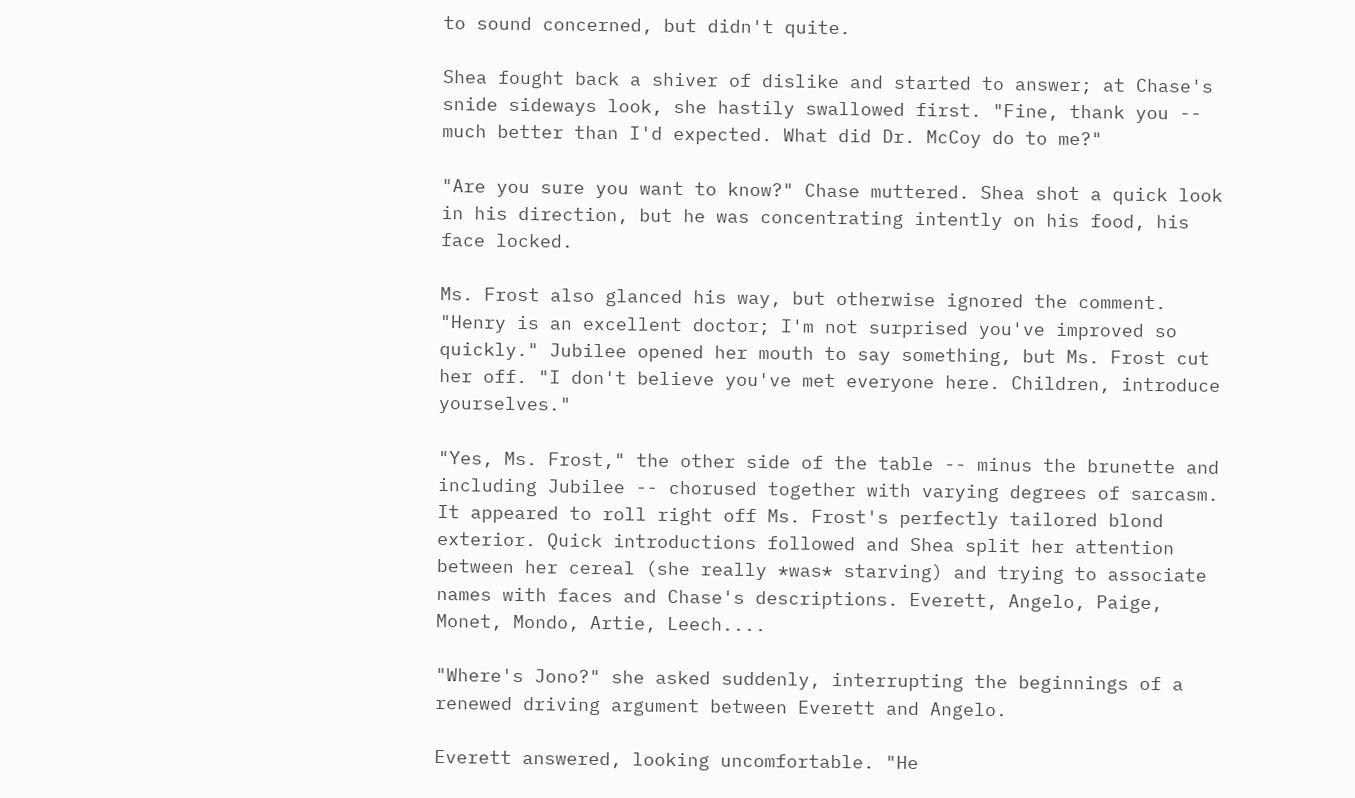to sound concerned, but didn't quite.

Shea fought back a shiver of dislike and started to answer; at Chase's snide sideways look, she hastily swallowed first. "Fine, thank you -- much better than I'd expected. What did Dr. McCoy do to me?"

"Are you sure you want to know?" Chase muttered. Shea shot a quick look in his direction, but he was concentrating intently on his food, his face locked.

Ms. Frost also glanced his way, but otherwise ignored the comment. "Henry is an excellent doctor; I'm not surprised you've improved so quickly." Jubilee opened her mouth to say something, but Ms. Frost cut her off. "I don't believe you've met everyone here. Children, introduce yourselves."

"Yes, Ms. Frost," the other side of the table -- minus the brunette and including Jubilee -- chorused together with varying degrees of sarcasm. It appeared to roll right off Ms. Frost's perfectly tailored blond exterior. Quick introductions followed and Shea split her attention between her cereal (she really *was* starving) and trying to associate names with faces and Chase's descriptions. Everett, Angelo, Paige, Monet, Mondo, Artie, Leech....

"Where's Jono?" she asked suddenly, interrupting the beginnings of a renewed driving argument between Everett and Angelo.

Everett answered, looking uncomfortable. "He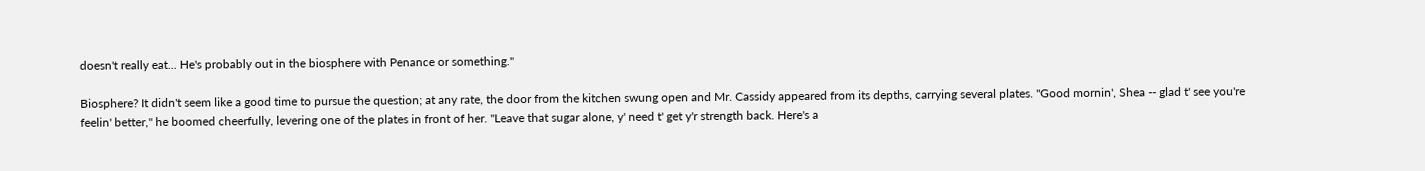doesn't really eat... He's probably out in the biosphere with Penance or something."

Biosphere? It didn't seem like a good time to pursue the question; at any rate, the door from the kitchen swung open and Mr. Cassidy appeared from its depths, carrying several plates. "Good mornin', Shea -- glad t' see you're feelin' better," he boomed cheerfully, levering one of the plates in front of her. "Leave that sugar alone, y' need t' get y'r strength back. Here's a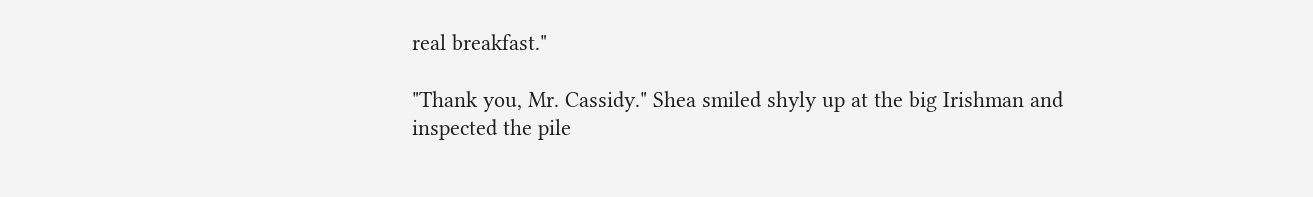real breakfast."

"Thank you, Mr. Cassidy." Shea smiled shyly up at the big Irishman and inspected the pile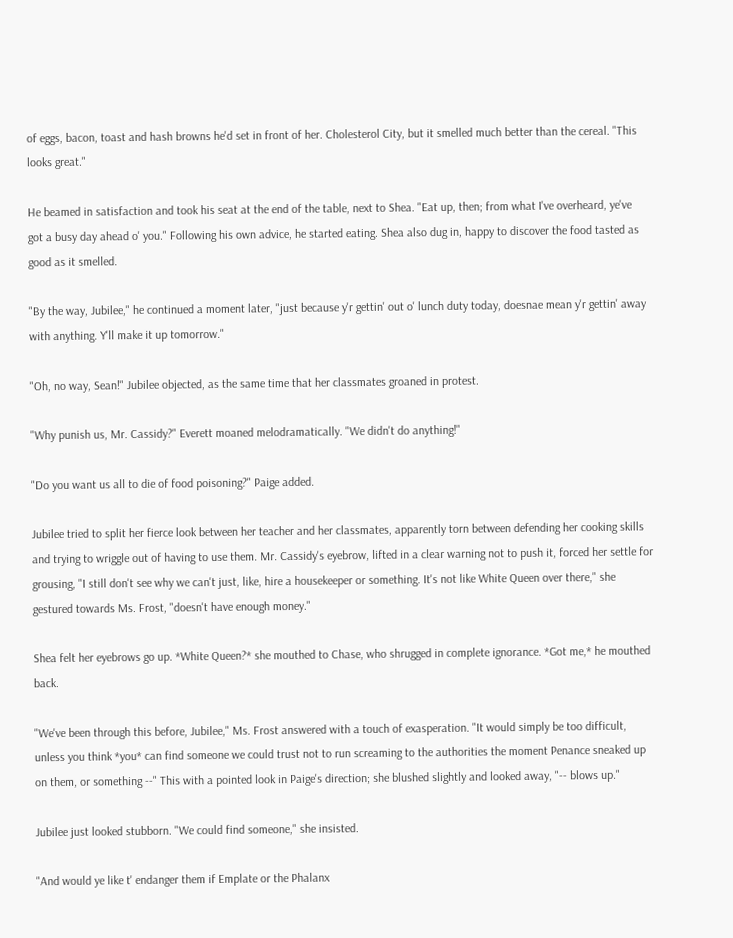of eggs, bacon, toast and hash browns he'd set in front of her. Cholesterol City, but it smelled much better than the cereal. "This looks great."

He beamed in satisfaction and took his seat at the end of the table, next to Shea. "Eat up, then; from what I've overheard, ye've got a busy day ahead o' you." Following his own advice, he started eating. Shea also dug in, happy to discover the food tasted as good as it smelled.

"By the way, Jubilee," he continued a moment later, "just because y'r gettin' out o' lunch duty today, doesnae mean y'r gettin' away with anything. Y'll make it up tomorrow."

"Oh, no way, Sean!" Jubilee objected, as the same time that her classmates groaned in protest.

"Why punish us, Mr. Cassidy?" Everett moaned melodramatically. "We didn't do anything!"

"Do you want us all to die of food poisoning?" Paige added.

Jubilee tried to split her fierce look between her teacher and her classmates, apparently torn between defending her cooking skills and trying to wriggle out of having to use them. Mr. Cassidy's eyebrow, lifted in a clear warning not to push it, forced her settle for grousing, "I still don't see why we can't just, like, hire a housekeeper or something. It's not like White Queen over there," she gestured towards Ms. Frost, "doesn't have enough money."

Shea felt her eyebrows go up. *White Queen?* she mouthed to Chase, who shrugged in complete ignorance. *Got me,* he mouthed back.

"We've been through this before, Jubilee," Ms. Frost answered with a touch of exasperation. "It would simply be too difficult, unless you think *you* can find someone we could trust not to run screaming to the authorities the moment Penance sneaked up on them, or something --" This with a pointed look in Paige's direction; she blushed slightly and looked away, "-- blows up."

Jubilee just looked stubborn. "We could find someone," she insisted.

"And would ye like t' endanger them if Emplate or the Phalanx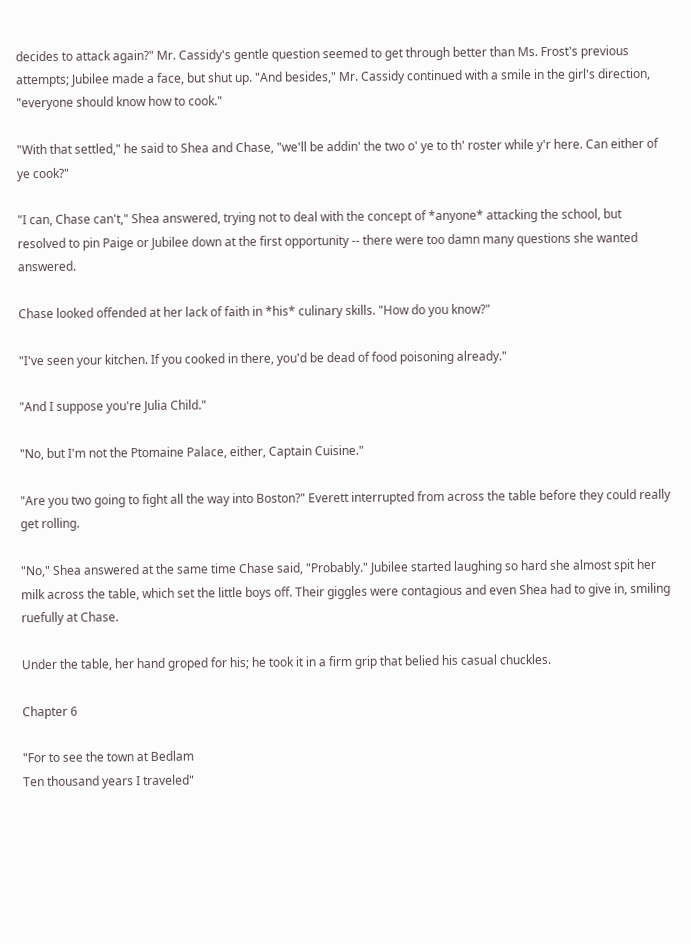decides to attack again?" Mr. Cassidy's gentle question seemed to get through better than Ms. Frost's previous attempts; Jubilee made a face, but shut up. "And besides," Mr. Cassidy continued with a smile in the girl's direction, "everyone should know how to cook."

"With that settled," he said to Shea and Chase, "we'll be addin' the two o' ye to th' roster while y'r here. Can either of ye cook?"

"I can, Chase can't," Shea answered, trying not to deal with the concept of *anyone* attacking the school, but resolved to pin Paige or Jubilee down at the first opportunity -- there were too damn many questions she wanted answered.

Chase looked offended at her lack of faith in *his* culinary skills. "How do you know?"

"I've seen your kitchen. If you cooked in there, you'd be dead of food poisoning already."

"And I suppose you're Julia Child."

"No, but I'm not the Ptomaine Palace, either, Captain Cuisine."

"Are you two going to fight all the way into Boston?" Everett interrupted from across the table before they could really get rolling.

"No," Shea answered at the same time Chase said, "Probably." Jubilee started laughing so hard she almost spit her milk across the table, which set the little boys off. Their giggles were contagious and even Shea had to give in, smiling ruefully at Chase.

Under the table, her hand groped for his; he took it in a firm grip that belied his casual chuckles.

Chapter 6

"For to see the town at Bedlam
Ten thousand years I traveled"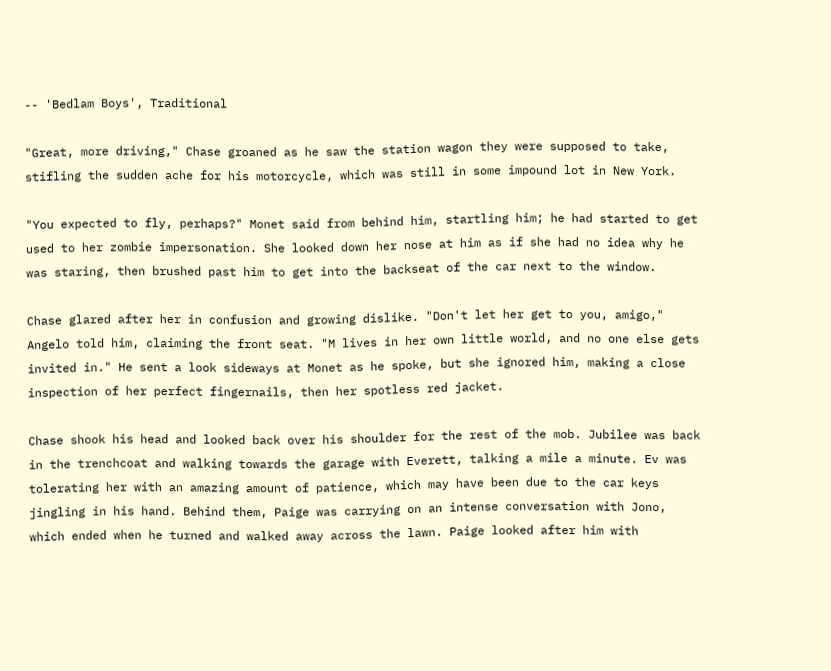-- 'Bedlam Boys', Traditional

"Great, more driving," Chase groaned as he saw the station wagon they were supposed to take, stifling the sudden ache for his motorcycle, which was still in some impound lot in New York.

"You expected to fly, perhaps?" Monet said from behind him, startling him; he had started to get used to her zombie impersonation. She looked down her nose at him as if she had no idea why he was staring, then brushed past him to get into the backseat of the car next to the window.

Chase glared after her in confusion and growing dislike. "Don't let her get to you, amigo," Angelo told him, claiming the front seat. "M lives in her own little world, and no one else gets invited in." He sent a look sideways at Monet as he spoke, but she ignored him, making a close inspection of her perfect fingernails, then her spotless red jacket.

Chase shook his head and looked back over his shoulder for the rest of the mob. Jubilee was back in the trenchcoat and walking towards the garage with Everett, talking a mile a minute. Ev was tolerating her with an amazing amount of patience, which may have been due to the car keys jingling in his hand. Behind them, Paige was carrying on an intense conversation with Jono, which ended when he turned and walked away across the lawn. Paige looked after him with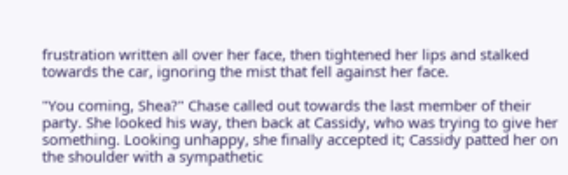frustration written all over her face, then tightened her lips and stalked towards the car, ignoring the mist that fell against her face.

"You coming, Shea?" Chase called out towards the last member of their party. She looked his way, then back at Cassidy, who was trying to give her something. Looking unhappy, she finally accepted it; Cassidy patted her on the shoulder with a sympathetic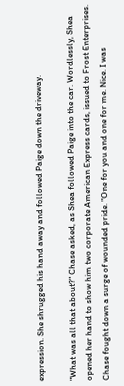expression. She shrugged his hand away and followed Paige down the driveway.

"What was all that about?" Chase asked, as Shea followed Paige into the car. Wordlessly, Shea opened her hand to show him two corporate American Express cards, issued to Frost Enterprises. Chase fought down a surge of wounded pride. "One for you and one for me. Nice. I was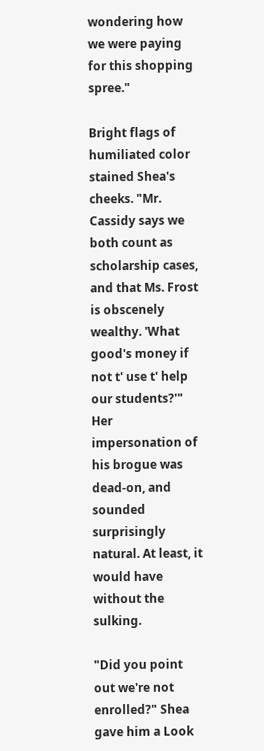wondering how we were paying for this shopping spree."

Bright flags of humiliated color stained Shea's cheeks. "Mr. Cassidy says we both count as scholarship cases, and that Ms. Frost is obscenely wealthy. 'What good's money if not t' use t' help our students?'" Her impersonation of his brogue was dead-on, and sounded surprisingly natural. At least, it would have without the sulking.

"Did you point out we're not enrolled?" Shea gave him a Look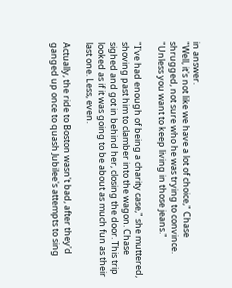in answer.
"Well, it's not like we have a lot of choice," Chase shrugged, not sure who he was trying to convince. "Unless you want to keep living in those jeans."

"I've had enough of being a charity case," she muttered, shoving past him to clamber into the wagon. Chase sighed and got in behind her, closing the door. This trip looked as if it was going to be about as much fun as their last one. Less, even.

Actually, the ride to Boston wasn't bad, after they'd ganged up once to quash Jubilee's attempts to sing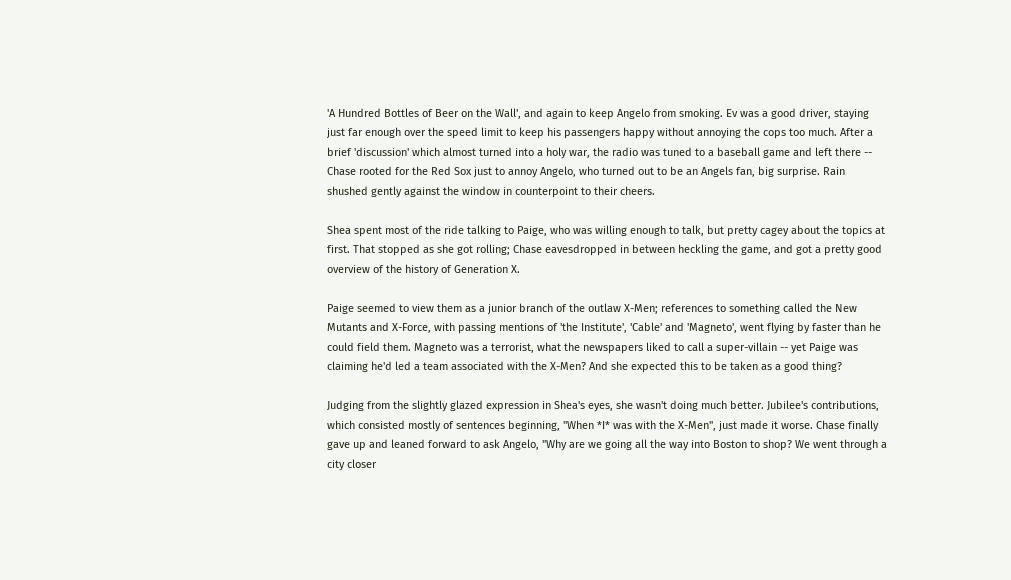'A Hundred Bottles of Beer on the Wall', and again to keep Angelo from smoking. Ev was a good driver, staying just far enough over the speed limit to keep his passengers happy without annoying the cops too much. After a brief 'discussion' which almost turned into a holy war, the radio was tuned to a baseball game and left there -- Chase rooted for the Red Sox just to annoy Angelo, who turned out to be an Angels fan, big surprise. Rain shushed gently against the window in counterpoint to their cheers.

Shea spent most of the ride talking to Paige, who was willing enough to talk, but pretty cagey about the topics at first. That stopped as she got rolling; Chase eavesdropped in between heckling the game, and got a pretty good overview of the history of Generation X.

Paige seemed to view them as a junior branch of the outlaw X-Men; references to something called the New Mutants and X-Force, with passing mentions of 'the Institute', 'Cable' and 'Magneto', went flying by faster than he could field them. Magneto was a terrorist, what the newspapers liked to call a super-villain -- yet Paige was claiming he'd led a team associated with the X-Men? And she expected this to be taken as a good thing?

Judging from the slightly glazed expression in Shea's eyes, she wasn't doing much better. Jubilee's contributions, which consisted mostly of sentences beginning, "When *I* was with the X-Men", just made it worse. Chase finally gave up and leaned forward to ask Angelo, "Why are we going all the way into Boston to shop? We went through a city closer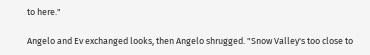to here."

Angelo and Ev exchanged looks, then Angelo shrugged. "Snow Valley's too close to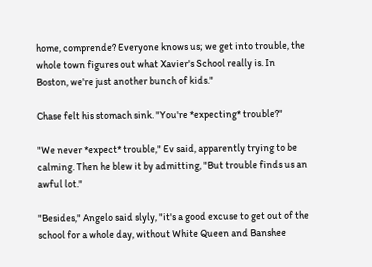home, comprende? Everyone knows us; we get into trouble, the whole town figures out what Xavier's School really is. In Boston, we're just another bunch of kids."

Chase felt his stomach sink. "You're *expecting* trouble?"

"We never *expect* trouble," Ev said, apparently trying to be calming. Then he blew it by admitting, "But trouble finds us an awful lot."

"Besides," Angelo said slyly, "it's a good excuse to get out of the school for a whole day, without White Queen and Banshee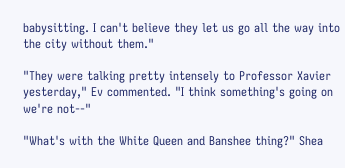babysitting. I can't believe they let us go all the way into the city without them."

"They were talking pretty intensely to Professor Xavier yesterday," Ev commented. "I think something's going on we're not--"

"What's with the White Queen and Banshee thing?" Shea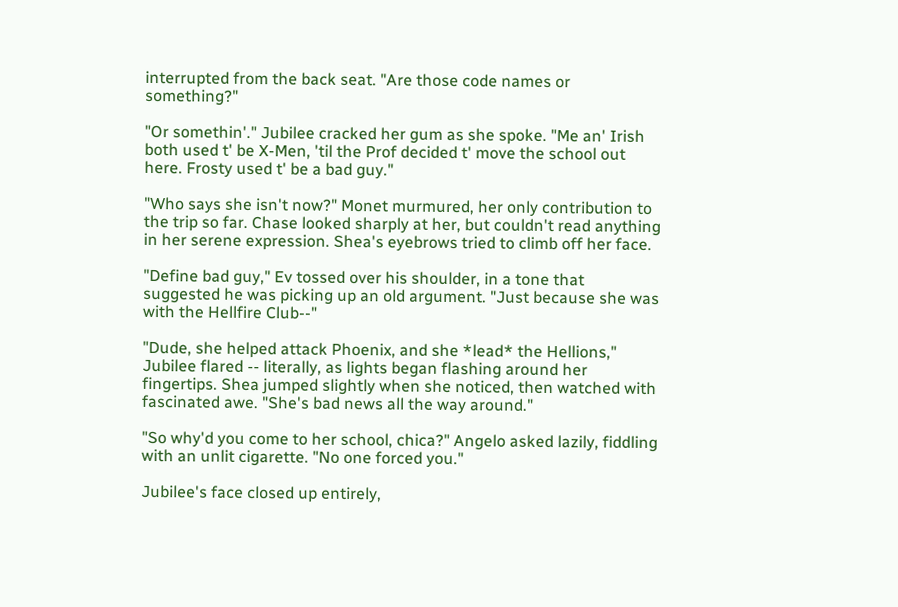interrupted from the back seat. "Are those code names or something?"

"Or somethin'." Jubilee cracked her gum as she spoke. "Me an' Irish both used t' be X-Men, 'til the Prof decided t' move the school out here. Frosty used t' be a bad guy."

"Who says she isn't now?" Monet murmured, her only contribution to the trip so far. Chase looked sharply at her, but couldn't read anything in her serene expression. Shea's eyebrows tried to climb off her face.

"Define bad guy," Ev tossed over his shoulder, in a tone that suggested he was picking up an old argument. "Just because she was with the Hellfire Club--"

"Dude, she helped attack Phoenix, and she *lead* the Hellions," Jubilee flared -- literally, as lights began flashing around her fingertips. Shea jumped slightly when she noticed, then watched with fascinated awe. "She's bad news all the way around."

"So why'd you come to her school, chica?" Angelo asked lazily, fiddling with an unlit cigarette. "No one forced you."

Jubilee's face closed up entirely,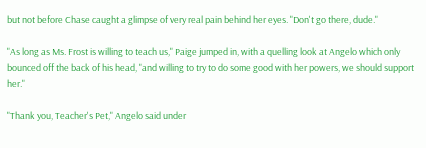but not before Chase caught a glimpse of very real pain behind her eyes. "Don't go there, dude."

"As long as Ms. Frost is willing to teach us," Paige jumped in, with a quelling look at Angelo which only bounced off the back of his head, "and willing to try to do some good with her powers, we should support her."

"Thank you, Teacher's Pet," Angelo said under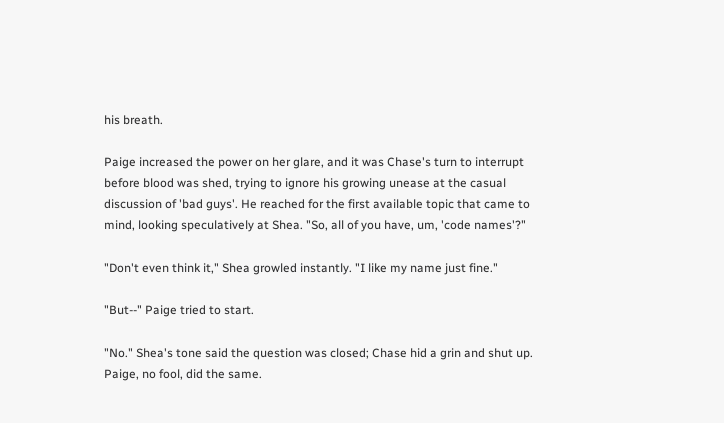his breath.

Paige increased the power on her glare, and it was Chase's turn to interrupt before blood was shed, trying to ignore his growing unease at the casual discussion of 'bad guys'. He reached for the first available topic that came to mind, looking speculatively at Shea. "So, all of you have, um, 'code names'?"

"Don't even think it," Shea growled instantly. "I like my name just fine."

"But--" Paige tried to start.

"No." Shea's tone said the question was closed; Chase hid a grin and shut up. Paige, no fool, did the same.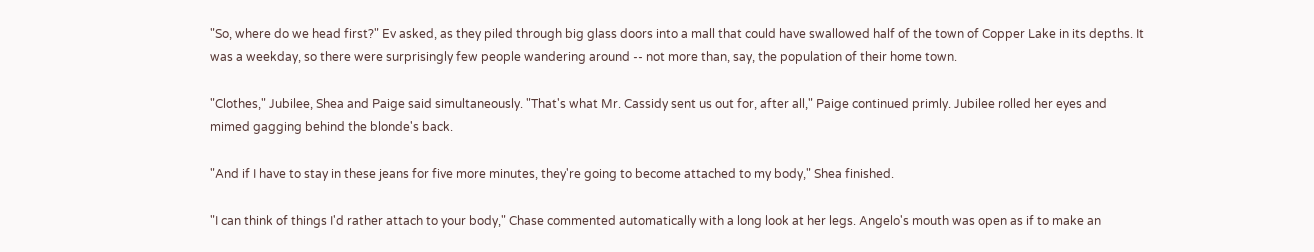"So, where do we head first?" Ev asked, as they piled through big glass doors into a mall that could have swallowed half of the town of Copper Lake in its depths. It was a weekday, so there were surprisingly few people wandering around -- not more than, say, the population of their home town.

"Clothes," Jubilee, Shea and Paige said simultaneously. "That's what Mr. Cassidy sent us out for, after all," Paige continued primly. Jubilee rolled her eyes and mimed gagging behind the blonde's back.

"And if I have to stay in these jeans for five more minutes, they're going to become attached to my body," Shea finished.

"I can think of things I'd rather attach to your body," Chase commented automatically with a long look at her legs. Angelo's mouth was open as if to make an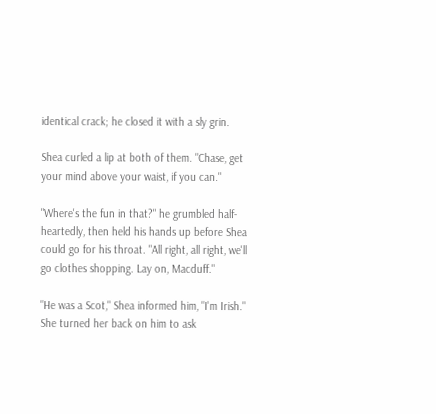identical crack; he closed it with a sly grin.

Shea curled a lip at both of them. "Chase, get your mind above your waist, if you can."

"Where's the fun in that?" he grumbled half-heartedly, then held his hands up before Shea could go for his throat. "All right, all right, we'll go clothes shopping. Lay on, Macduff."

"He was a Scot," Shea informed him, "I'm Irish." She turned her back on him to ask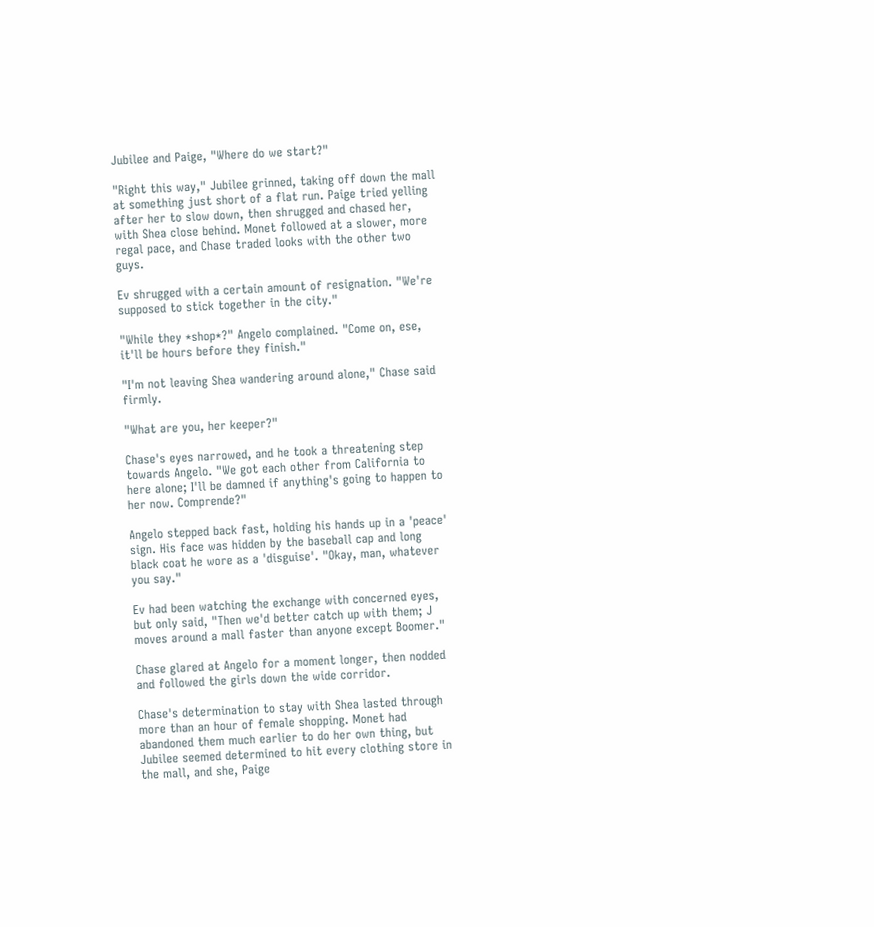Jubilee and Paige, "Where do we start?"

"Right this way," Jubilee grinned, taking off down the mall at something just short of a flat run. Paige tried yelling after her to slow down, then shrugged and chased her, with Shea close behind. Monet followed at a slower, more regal pace, and Chase traded looks with the other two guys.

Ev shrugged with a certain amount of resignation. "We're supposed to stick together in the city."

"While they *shop*?" Angelo complained. "Come on, ese, it'll be hours before they finish."

"I'm not leaving Shea wandering around alone," Chase said firmly.

"What are you, her keeper?"

Chase's eyes narrowed, and he took a threatening step towards Angelo. "We got each other from California to here alone; I'll be damned if anything's going to happen to her now. Comprende?"

Angelo stepped back fast, holding his hands up in a 'peace' sign. His face was hidden by the baseball cap and long black coat he wore as a 'disguise'. "Okay, man, whatever you say."

Ev had been watching the exchange with concerned eyes, but only said, "Then we'd better catch up with them; J moves around a mall faster than anyone except Boomer."

Chase glared at Angelo for a moment longer, then nodded and followed the girls down the wide corridor.

Chase's determination to stay with Shea lasted through more than an hour of female shopping. Monet had abandoned them much earlier to do her own thing, but Jubilee seemed determined to hit every clothing store in the mall, and she, Paige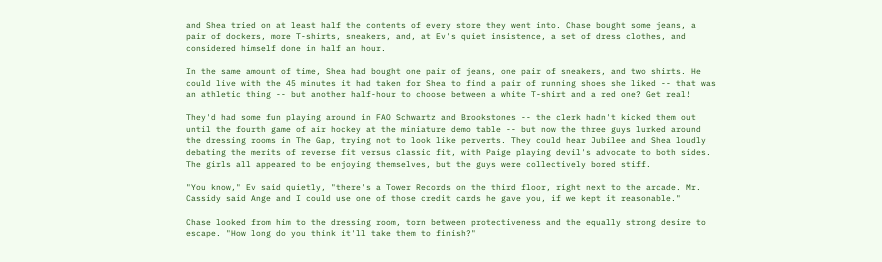and Shea tried on at least half the contents of every store they went into. Chase bought some jeans, a pair of dockers, more T-shirts, sneakers, and, at Ev's quiet insistence, a set of dress clothes, and considered himself done in half an hour.

In the same amount of time, Shea had bought one pair of jeans, one pair of sneakers, and two shirts. He could live with the 45 minutes it had taken for Shea to find a pair of running shoes she liked -- that was an athletic thing -- but another half-hour to choose between a white T-shirt and a red one? Get real!

They'd had some fun playing around in FAO Schwartz and Brookstones -- the clerk hadn't kicked them out until the fourth game of air hockey at the miniature demo table -- but now the three guys lurked around the dressing rooms in The Gap, trying not to look like perverts. They could hear Jubilee and Shea loudly debating the merits of reverse fit versus classic fit, with Paige playing devil's advocate to both sides. The girls all appeared to be enjoying themselves, but the guys were collectively bored stiff.

"You know," Ev said quietly, "there's a Tower Records on the third floor, right next to the arcade. Mr. Cassidy said Ange and I could use one of those credit cards he gave you, if we kept it reasonable."

Chase looked from him to the dressing room, torn between protectiveness and the equally strong desire to escape. "How long do you think it'll take them to finish?"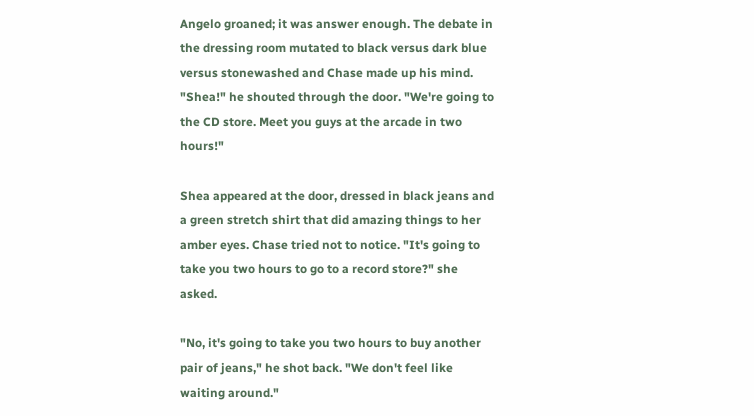Angelo groaned; it was answer enough. The debate in the dressing room mutated to black versus dark blue versus stonewashed and Chase made up his mind. "Shea!" he shouted through the door. "We're going to the CD store. Meet you guys at the arcade in two hours!"

Shea appeared at the door, dressed in black jeans and a green stretch shirt that did amazing things to her amber eyes. Chase tried not to notice. "It's going to take you two hours to go to a record store?" she asked.

"No, it's going to take you two hours to buy another pair of jeans," he shot back. "We don't feel like waiting around."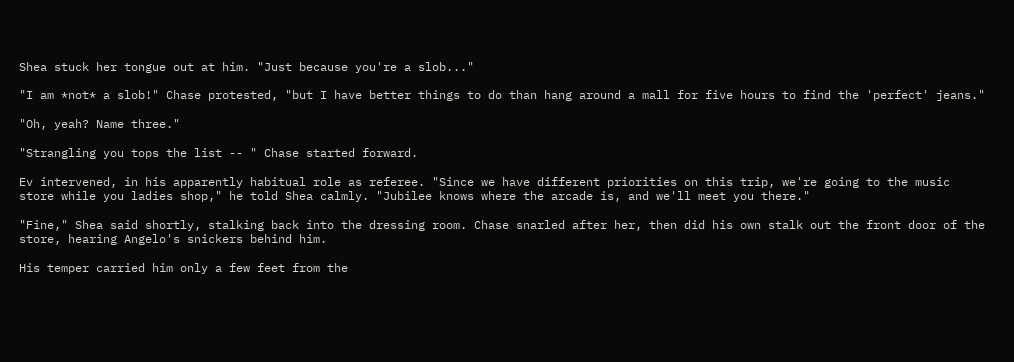Shea stuck her tongue out at him. "Just because you're a slob..."

"I am *not* a slob!" Chase protested, "but I have better things to do than hang around a mall for five hours to find the 'perfect' jeans."

"Oh, yeah? Name three."

"Strangling you tops the list -- " Chase started forward.

Ev intervened, in his apparently habitual role as referee. "Since we have different priorities on this trip, we're going to the music store while you ladies shop," he told Shea calmly. "Jubilee knows where the arcade is, and we'll meet you there."

"Fine," Shea said shortly, stalking back into the dressing room. Chase snarled after her, then did his own stalk out the front door of the store, hearing Angelo's snickers behind him.

His temper carried him only a few feet from the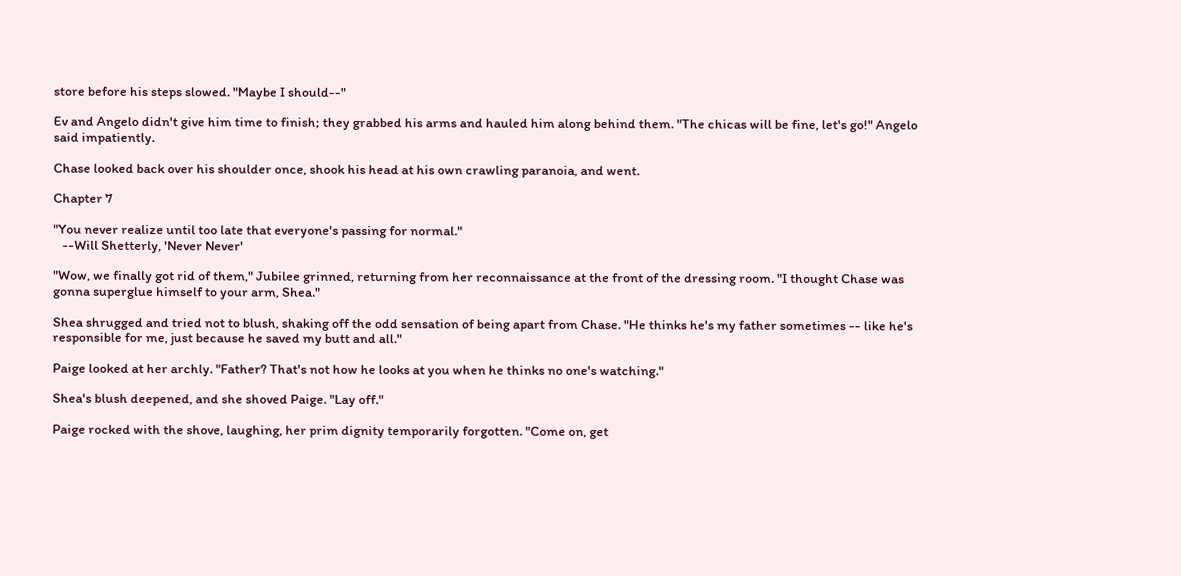store before his steps slowed. "Maybe I should--"

Ev and Angelo didn't give him time to finish; they grabbed his arms and hauled him along behind them. "The chicas will be fine, let's go!" Angelo said impatiently.

Chase looked back over his shoulder once, shook his head at his own crawling paranoia, and went.

Chapter 7

"You never realize until too late that everyone's passing for normal."
   --Will Shetterly, 'Never Never'

"Wow, we finally got rid of them," Jubilee grinned, returning from her reconnaissance at the front of the dressing room. "I thought Chase was gonna superglue himself to your arm, Shea."

Shea shrugged and tried not to blush, shaking off the odd sensation of being apart from Chase. "He thinks he's my father sometimes -- like he's responsible for me, just because he saved my butt and all."

Paige looked at her archly. "Father? That's not how he looks at you when he thinks no one's watching."

Shea's blush deepened, and she shoved Paige. "Lay off."

Paige rocked with the shove, laughing, her prim dignity temporarily forgotten. "Come on, get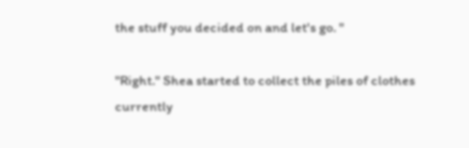the stuff you decided on and let's go. "

"Right." Shea started to collect the piles of clothes currently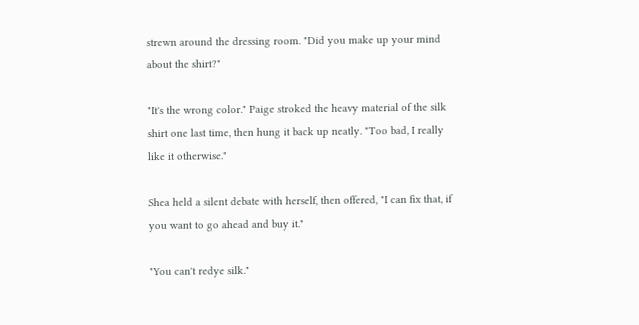strewn around the dressing room. "Did you make up your mind about the shirt?"

"It's the wrong color." Paige stroked the heavy material of the silk shirt one last time, then hung it back up neatly. "Too bad, I really like it otherwise."

Shea held a silent debate with herself, then offered, "I can fix that, if you want to go ahead and buy it."

"You can't redye silk."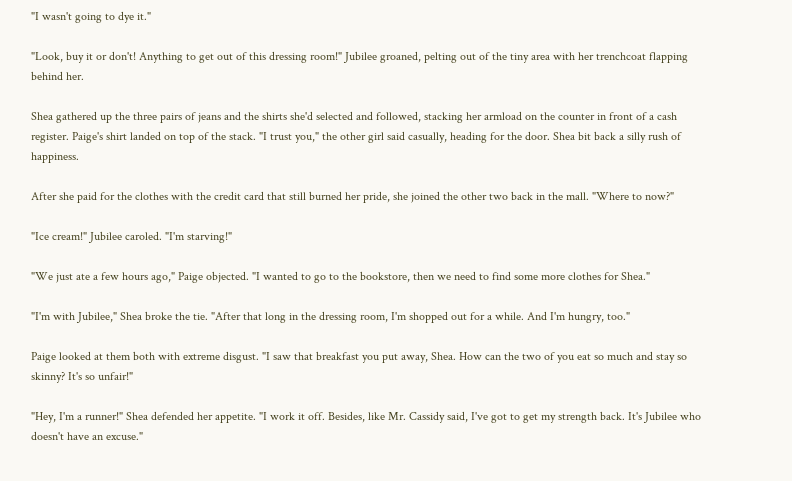"I wasn't going to dye it."

"Look, buy it or don't! Anything to get out of this dressing room!" Jubilee groaned, pelting out of the tiny area with her trenchcoat flapping behind her.

Shea gathered up the three pairs of jeans and the shirts she'd selected and followed, stacking her armload on the counter in front of a cash register. Paige's shirt landed on top of the stack. "I trust you," the other girl said casually, heading for the door. Shea bit back a silly rush of happiness.

After she paid for the clothes with the credit card that still burned her pride, she joined the other two back in the mall. "Where to now?"

"Ice cream!" Jubilee caroled. "I'm starving!"

"We just ate a few hours ago," Paige objected. "I wanted to go to the bookstore, then we need to find some more clothes for Shea."

"I'm with Jubilee," Shea broke the tie. "After that long in the dressing room, I'm shopped out for a while. And I'm hungry, too."

Paige looked at them both with extreme disgust. "I saw that breakfast you put away, Shea. How can the two of you eat so much and stay so skinny? It's so unfair!"

"Hey, I'm a runner!" Shea defended her appetite. "I work it off. Besides, like Mr. Cassidy said, I've got to get my strength back. It's Jubilee who doesn't have an excuse."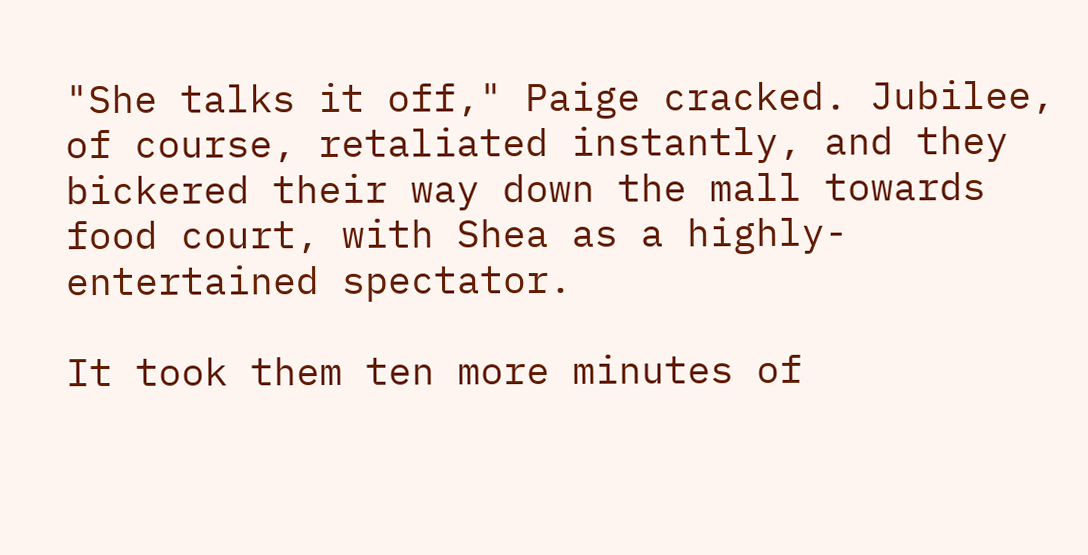"She talks it off," Paige cracked. Jubilee, of course, retaliated instantly, and they bickered their way down the mall towards food court, with Shea as a highly-entertained spectator.

It took them ten more minutes of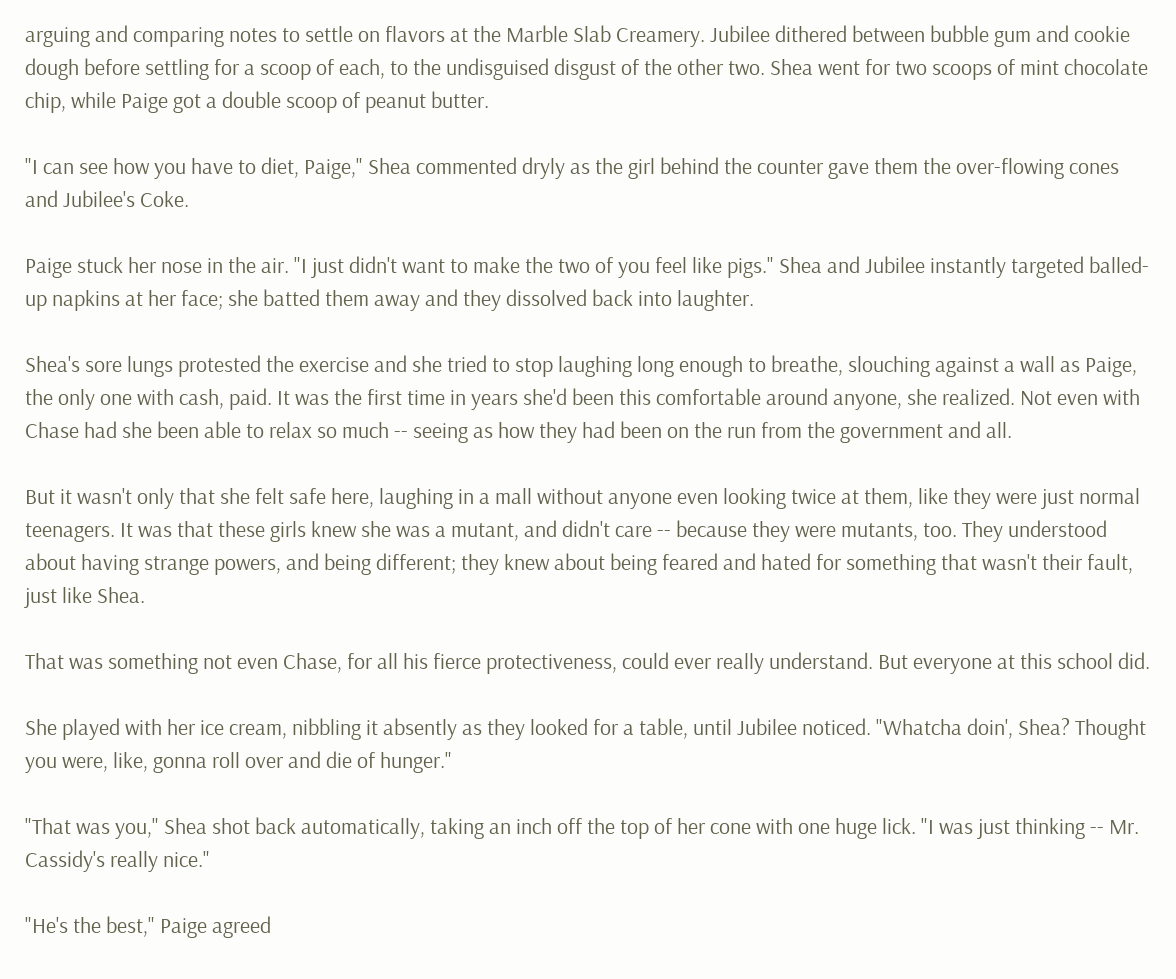arguing and comparing notes to settle on flavors at the Marble Slab Creamery. Jubilee dithered between bubble gum and cookie dough before settling for a scoop of each, to the undisguised disgust of the other two. Shea went for two scoops of mint chocolate chip, while Paige got a double scoop of peanut butter.

"I can see how you have to diet, Paige," Shea commented dryly as the girl behind the counter gave them the over-flowing cones and Jubilee's Coke.

Paige stuck her nose in the air. "I just didn't want to make the two of you feel like pigs." Shea and Jubilee instantly targeted balled-up napkins at her face; she batted them away and they dissolved back into laughter.

Shea's sore lungs protested the exercise and she tried to stop laughing long enough to breathe, slouching against a wall as Paige, the only one with cash, paid. It was the first time in years she'd been this comfortable around anyone, she realized. Not even with Chase had she been able to relax so much -- seeing as how they had been on the run from the government and all.

But it wasn't only that she felt safe here, laughing in a mall without anyone even looking twice at them, like they were just normal teenagers. It was that these girls knew she was a mutant, and didn't care -- because they were mutants, too. They understood about having strange powers, and being different; they knew about being feared and hated for something that wasn't their fault, just like Shea.

That was something not even Chase, for all his fierce protectiveness, could ever really understand. But everyone at this school did.

She played with her ice cream, nibbling it absently as they looked for a table, until Jubilee noticed. "Whatcha doin', Shea? Thought you were, like, gonna roll over and die of hunger."

"That was you," Shea shot back automatically, taking an inch off the top of her cone with one huge lick. "I was just thinking -- Mr. Cassidy's really nice."

"He's the best," Paige agreed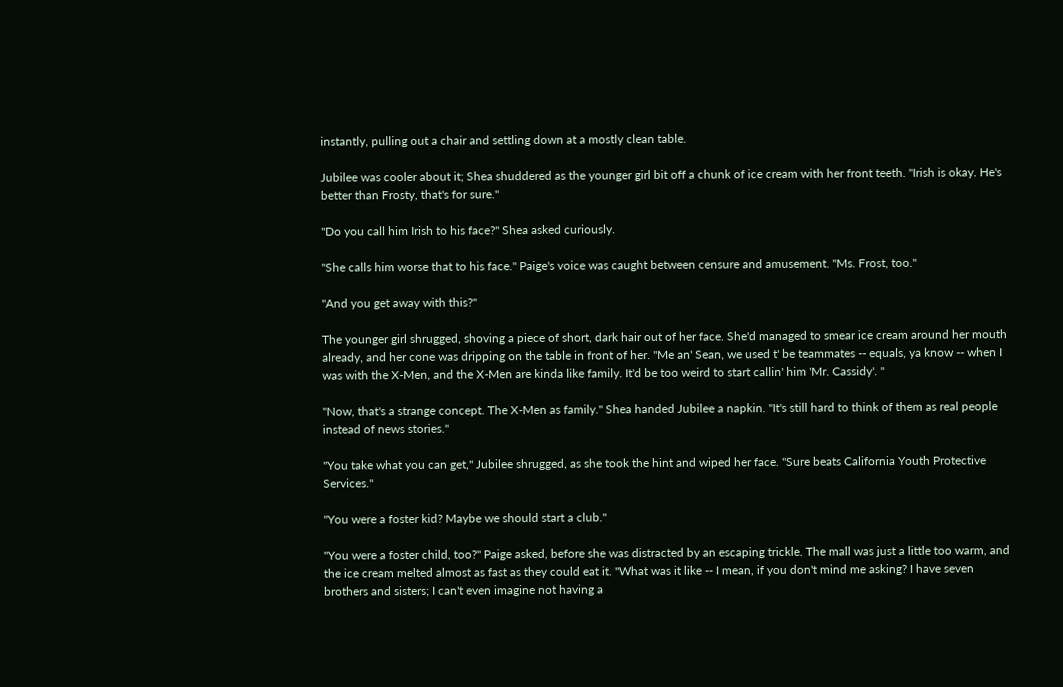instantly, pulling out a chair and settling down at a mostly clean table.

Jubilee was cooler about it; Shea shuddered as the younger girl bit off a chunk of ice cream with her front teeth. "Irish is okay. He's better than Frosty, that's for sure."

"Do you call him Irish to his face?" Shea asked curiously.

"She calls him worse that to his face." Paige's voice was caught between censure and amusement. "Ms. Frost, too."

"And you get away with this?"

The younger girl shrugged, shoving a piece of short, dark hair out of her face. She'd managed to smear ice cream around her mouth already, and her cone was dripping on the table in front of her. "Me an' Sean, we used t' be teammates -- equals, ya know -- when I was with the X-Men, and the X-Men are kinda like family. It'd be too weird to start callin' him 'Mr. Cassidy'. "

"Now, that's a strange concept. The X-Men as family." Shea handed Jubilee a napkin. "It's still hard to think of them as real people instead of news stories."

"You take what you can get," Jubilee shrugged, as she took the hint and wiped her face. "Sure beats California Youth Protective Services."

"You were a foster kid? Maybe we should start a club."

"You were a foster child, too?" Paige asked, before she was distracted by an escaping trickle. The mall was just a little too warm, and the ice cream melted almost as fast as they could eat it. "What was it like -- I mean, if you don't mind me asking? I have seven brothers and sisters; I can't even imagine not having a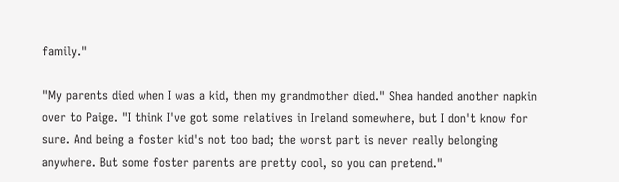family."

"My parents died when I was a kid, then my grandmother died." Shea handed another napkin over to Paige. "I think I've got some relatives in Ireland somewhere, but I don't know for sure. And being a foster kid's not too bad; the worst part is never really belonging anywhere. But some foster parents are pretty cool, so you can pretend."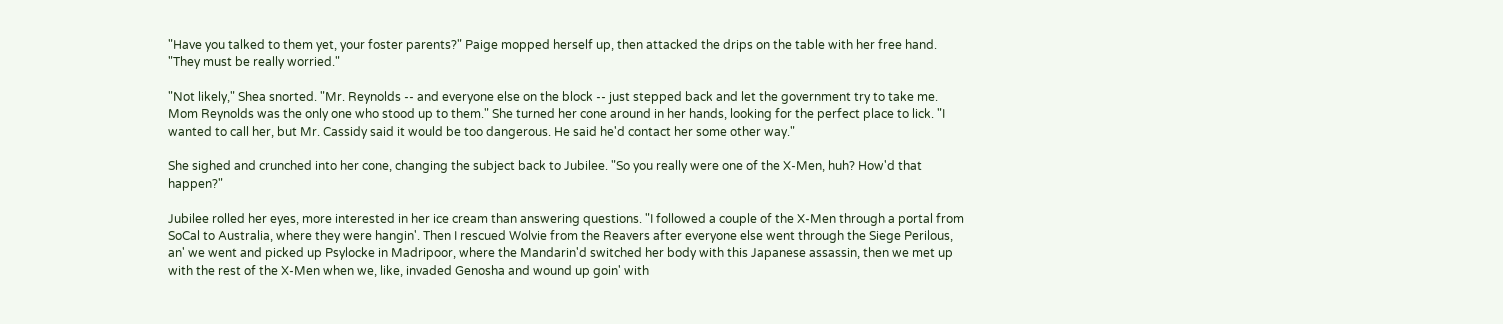"Have you talked to them yet, your foster parents?" Paige mopped herself up, then attacked the drips on the table with her free hand. "They must be really worried."

"Not likely," Shea snorted. "Mr. Reynolds -- and everyone else on the block -- just stepped back and let the government try to take me. Mom Reynolds was the only one who stood up to them." She turned her cone around in her hands, looking for the perfect place to lick. "I wanted to call her, but Mr. Cassidy said it would be too dangerous. He said he'd contact her some other way."

She sighed and crunched into her cone, changing the subject back to Jubilee. "So you really were one of the X-Men, huh? How'd that happen?"

Jubilee rolled her eyes, more interested in her ice cream than answering questions. "I followed a couple of the X-Men through a portal from SoCal to Australia, where they were hangin'. Then I rescued Wolvie from the Reavers after everyone else went through the Siege Perilous, an' we went and picked up Psylocke in Madripoor, where the Mandarin'd switched her body with this Japanese assassin, then we met up with the rest of the X-Men when we, like, invaded Genosha and wound up goin' with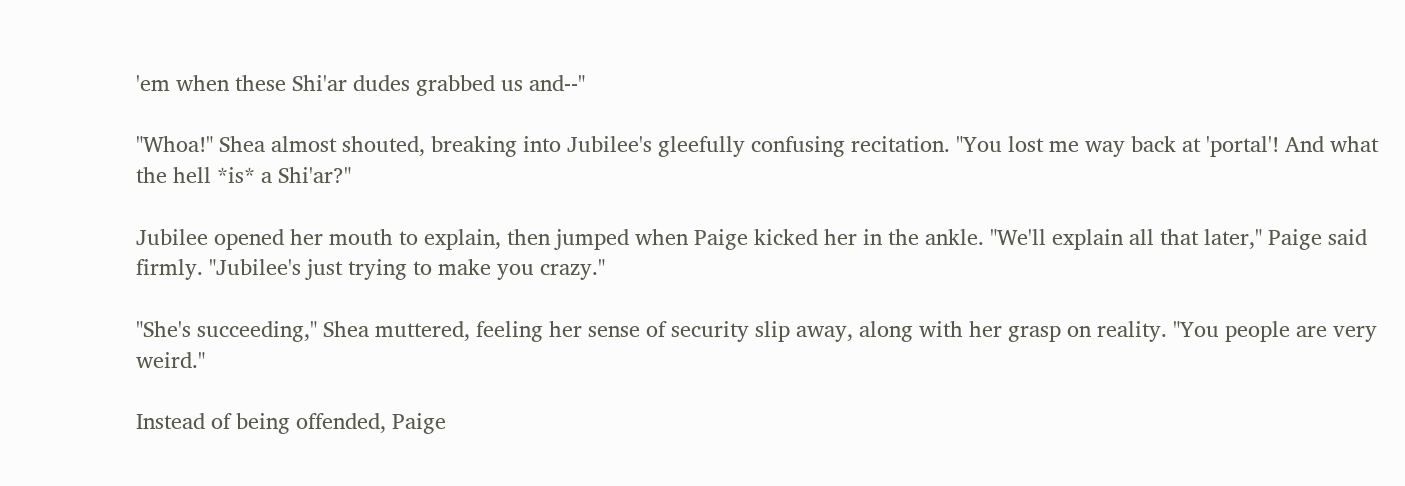'em when these Shi'ar dudes grabbed us and--"

"Whoa!" Shea almost shouted, breaking into Jubilee's gleefully confusing recitation. "You lost me way back at 'portal'! And what the hell *is* a Shi'ar?"

Jubilee opened her mouth to explain, then jumped when Paige kicked her in the ankle. "We'll explain all that later," Paige said firmly. "Jubilee's just trying to make you crazy."

"She's succeeding," Shea muttered, feeling her sense of security slip away, along with her grasp on reality. "You people are very weird."

Instead of being offended, Paige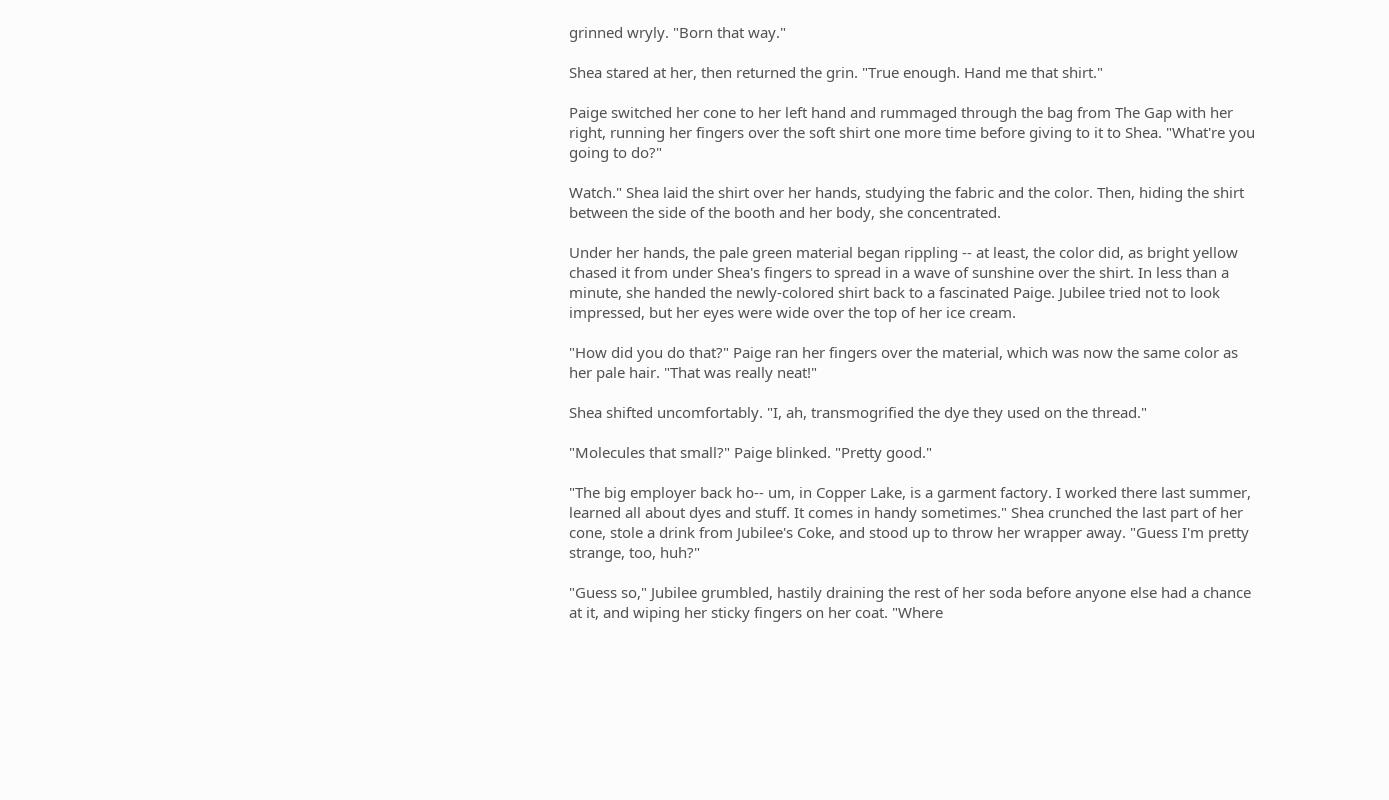grinned wryly. "Born that way."

Shea stared at her, then returned the grin. "True enough. Hand me that shirt."

Paige switched her cone to her left hand and rummaged through the bag from The Gap with her right, running her fingers over the soft shirt one more time before giving to it to Shea. "What're you going to do?"

Watch." Shea laid the shirt over her hands, studying the fabric and the color. Then, hiding the shirt between the side of the booth and her body, she concentrated.

Under her hands, the pale green material began rippling -- at least, the color did, as bright yellow chased it from under Shea's fingers to spread in a wave of sunshine over the shirt. In less than a minute, she handed the newly-colored shirt back to a fascinated Paige. Jubilee tried not to look impressed, but her eyes were wide over the top of her ice cream.

"How did you do that?" Paige ran her fingers over the material, which was now the same color as her pale hair. "That was really neat!"

Shea shifted uncomfortably. "I, ah, transmogrified the dye they used on the thread."

"Molecules that small?" Paige blinked. "Pretty good."

"The big employer back ho-- um, in Copper Lake, is a garment factory. I worked there last summer, learned all about dyes and stuff. It comes in handy sometimes." Shea crunched the last part of her cone, stole a drink from Jubilee's Coke, and stood up to throw her wrapper away. "Guess I'm pretty strange, too, huh?"

"Guess so," Jubilee grumbled, hastily draining the rest of her soda before anyone else had a chance at it, and wiping her sticky fingers on her coat. "Where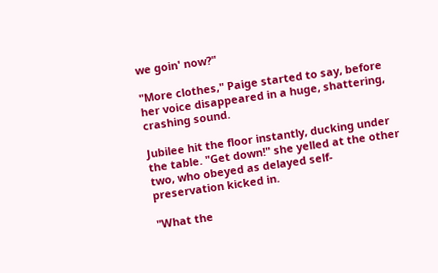we goin' now?"

"More clothes," Paige started to say, before her voice disappeared in a huge, shattering, crashing sound.

Jubilee hit the floor instantly, ducking under the table. "Get down!" she yelled at the other two, who obeyed as delayed self-preservation kicked in.

"What the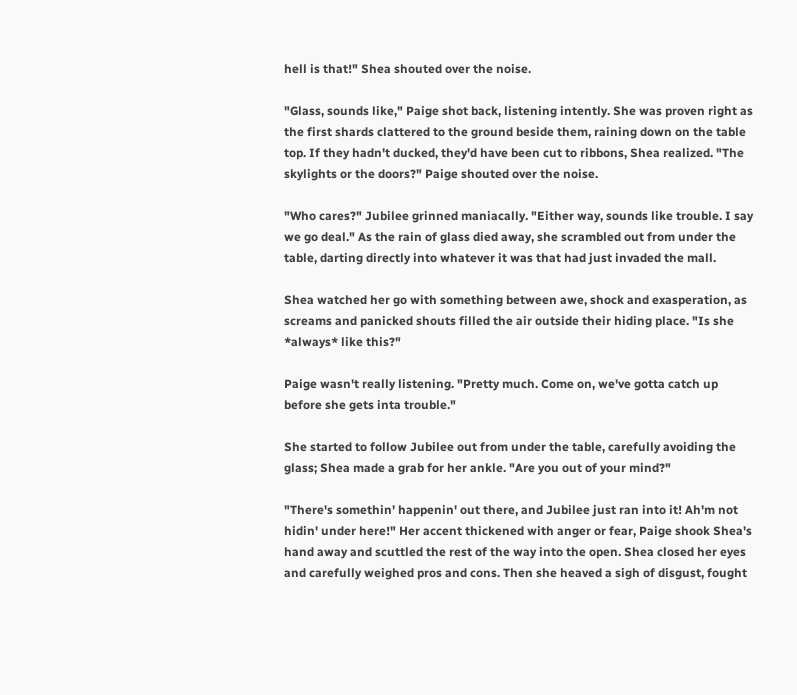hell is that!" Shea shouted over the noise.

"Glass, sounds like," Paige shot back, listening intently. She was proven right as the first shards clattered to the ground beside them, raining down on the table top. If they hadn't ducked, they'd have been cut to ribbons, Shea realized. "The skylights or the doors?" Paige shouted over the noise.

"Who cares?" Jubilee grinned maniacally. "Either way, sounds like trouble. I say we go deal." As the rain of glass died away, she scrambled out from under the table, darting directly into whatever it was that had just invaded the mall.

Shea watched her go with something between awe, shock and exasperation, as screams and panicked shouts filled the air outside their hiding place. "Is she *always* like this?"

Paige wasn't really listening. "Pretty much. Come on, we've gotta catch up before she gets inta trouble."

She started to follow Jubilee out from under the table, carefully avoiding the glass; Shea made a grab for her ankle. "Are you out of your mind?"

"There's somethin' happenin' out there, and Jubilee just ran into it! Ah'm not hidin' under here!" Her accent thickened with anger or fear, Paige shook Shea's hand away and scuttled the rest of the way into the open. Shea closed her eyes and carefully weighed pros and cons. Then she heaved a sigh of disgust, fought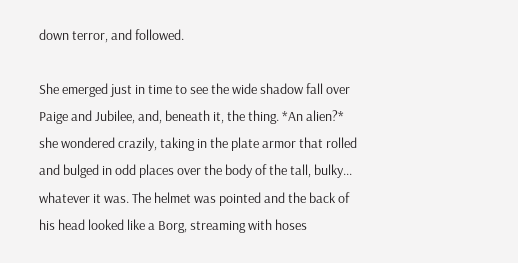down terror, and followed.

She emerged just in time to see the wide shadow fall over Paige and Jubilee, and, beneath it, the thing. *An alien?* she wondered crazily, taking in the plate armor that rolled and bulged in odd places over the body of the tall, bulky... whatever it was. The helmet was pointed and the back of his head looked like a Borg, streaming with hoses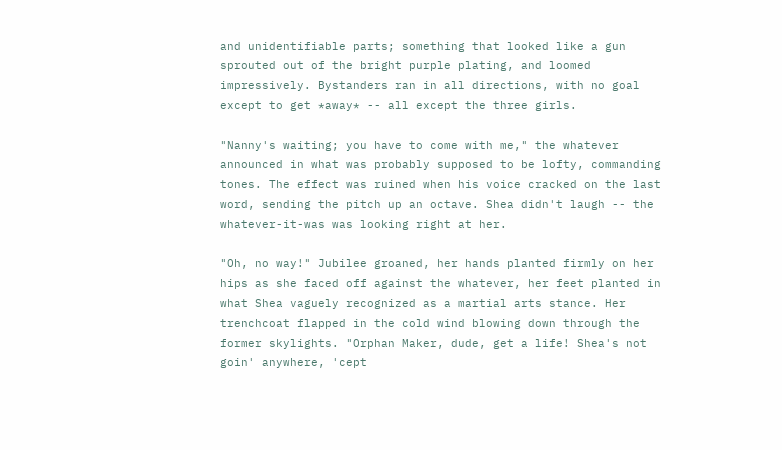and unidentifiable parts; something that looked like a gun sprouted out of the bright purple plating, and loomed impressively. Bystanders ran in all directions, with no goal except to get *away* -- all except the three girls.

"Nanny's waiting; you have to come with me," the whatever announced in what was probably supposed to be lofty, commanding tones. The effect was ruined when his voice cracked on the last word, sending the pitch up an octave. Shea didn't laugh -- the whatever-it-was was looking right at her.

"Oh, no way!" Jubilee groaned, her hands planted firmly on her hips as she faced off against the whatever, her feet planted in what Shea vaguely recognized as a martial arts stance. Her trenchcoat flapped in the cold wind blowing down through the former skylights. "Orphan Maker, dude, get a life! Shea's not goin' anywhere, 'cept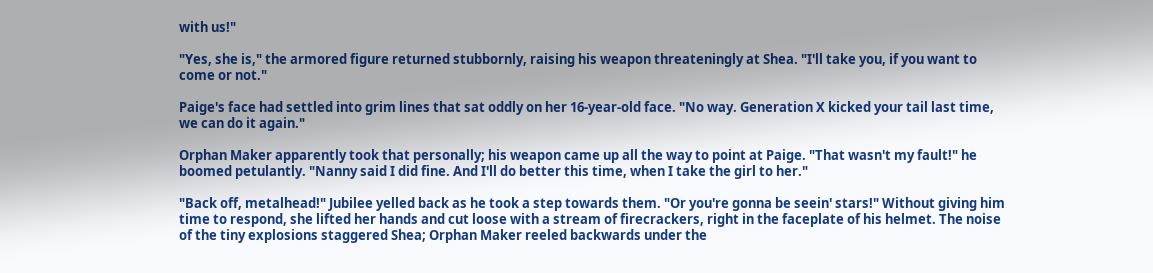with us!"

"Yes, she is," the armored figure returned stubbornly, raising his weapon threateningly at Shea. "I'll take you, if you want to come or not."

Paige's face had settled into grim lines that sat oddly on her 16-year-old face. "No way. Generation X kicked your tail last time, we can do it again."

Orphan Maker apparently took that personally; his weapon came up all the way to point at Paige. "That wasn't my fault!" he boomed petulantly. "Nanny said I did fine. And I'll do better this time, when I take the girl to her."

"Back off, metalhead!" Jubilee yelled back as he took a step towards them. "Or you're gonna be seein' stars!" Without giving him time to respond, she lifted her hands and cut loose with a stream of firecrackers, right in the faceplate of his helmet. The noise of the tiny explosions staggered Shea; Orphan Maker reeled backwards under the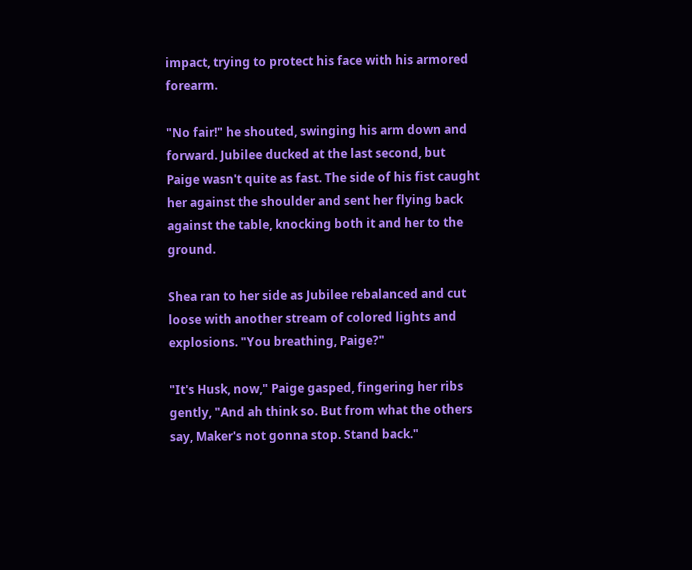impact, trying to protect his face with his armored forearm.

"No fair!" he shouted, swinging his arm down and forward. Jubilee ducked at the last second, but Paige wasn't quite as fast. The side of his fist caught her against the shoulder and sent her flying back against the table, knocking both it and her to the ground.

Shea ran to her side as Jubilee rebalanced and cut loose with another stream of colored lights and explosions. "You breathing, Paige?"

"It's Husk, now," Paige gasped, fingering her ribs gently, "And ah think so. But from what the others say, Maker's not gonna stop. Stand back."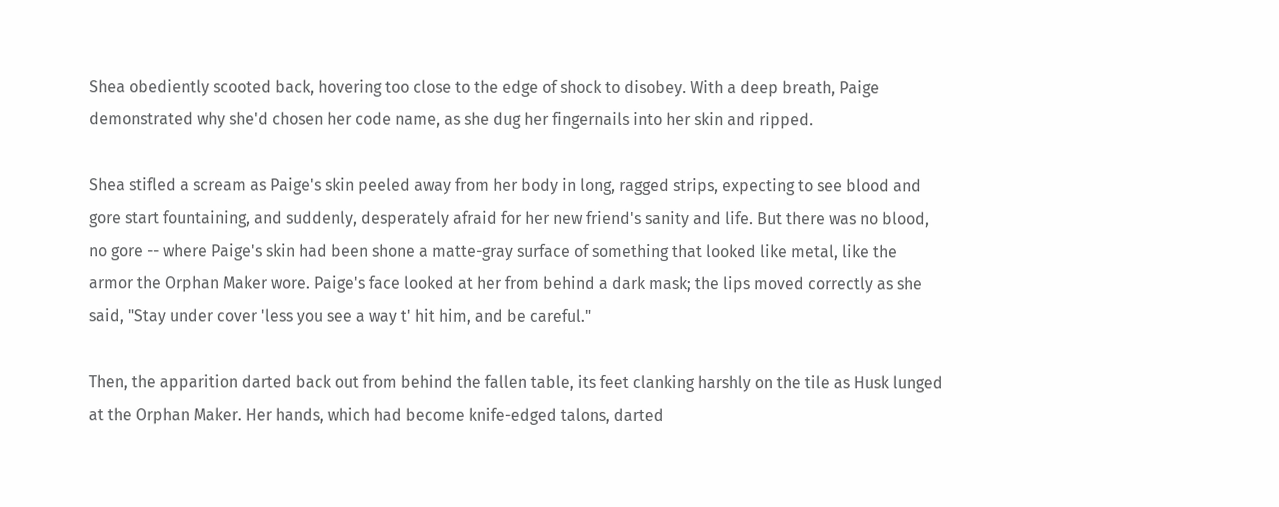Shea obediently scooted back, hovering too close to the edge of shock to disobey. With a deep breath, Paige demonstrated why she'd chosen her code name, as she dug her fingernails into her skin and ripped.

Shea stifled a scream as Paige's skin peeled away from her body in long, ragged strips, expecting to see blood and gore start fountaining, and suddenly, desperately afraid for her new friend's sanity and life. But there was no blood, no gore -- where Paige's skin had been shone a matte-gray surface of something that looked like metal, like the armor the Orphan Maker wore. Paige's face looked at her from behind a dark mask; the lips moved correctly as she said, "Stay under cover 'less you see a way t' hit him, and be careful."

Then, the apparition darted back out from behind the fallen table, its feet clanking harshly on the tile as Husk lunged at the Orphan Maker. Her hands, which had become knife-edged talons, darted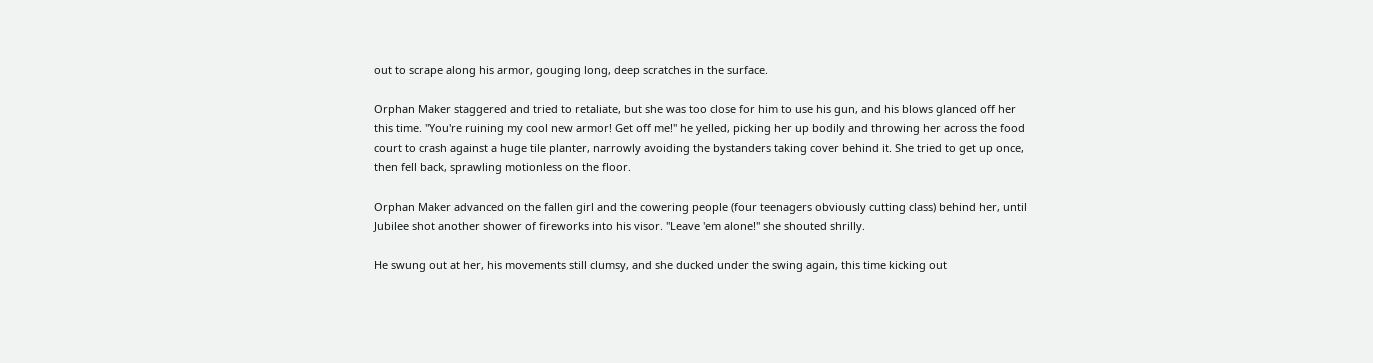out to scrape along his armor, gouging long, deep scratches in the surface.

Orphan Maker staggered and tried to retaliate, but she was too close for him to use his gun, and his blows glanced off her this time. "You're ruining my cool new armor! Get off me!" he yelled, picking her up bodily and throwing her across the food court to crash against a huge tile planter, narrowly avoiding the bystanders taking cover behind it. She tried to get up once, then fell back, sprawling motionless on the floor.

Orphan Maker advanced on the fallen girl and the cowering people (four teenagers obviously cutting class) behind her, until Jubilee shot another shower of fireworks into his visor. "Leave 'em alone!" she shouted shrilly.

He swung out at her, his movements still clumsy, and she ducked under the swing again, this time kicking out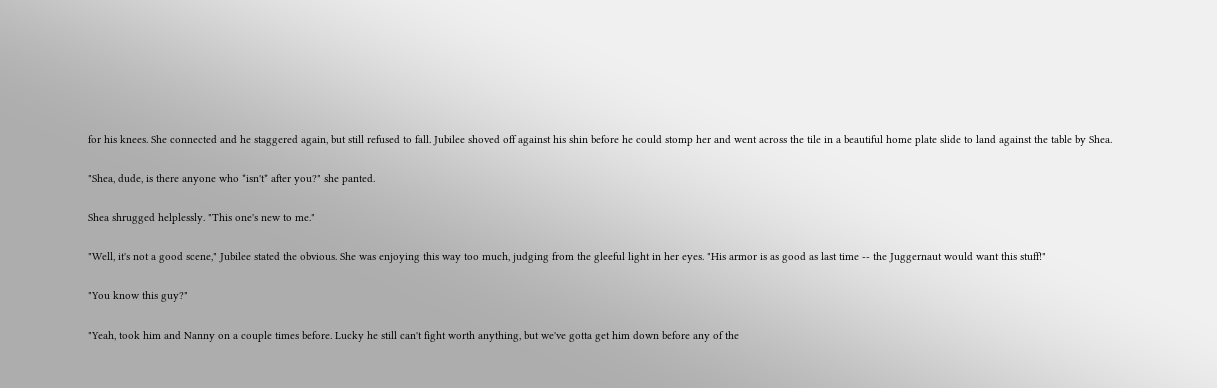for his knees. She connected and he staggered again, but still refused to fall. Jubilee shoved off against his shin before he could stomp her and went across the tile in a beautiful home plate slide to land against the table by Shea.

"Shea, dude, is there anyone who *isn't* after you?" she panted.

Shea shrugged helplessly. "This one's new to me."

"Well, it's not a good scene," Jubilee stated the obvious. She was enjoying this way too much, judging from the gleeful light in her eyes. "His armor is as good as last time -- the Juggernaut would want this stuff!"

"You know this guy?"

"Yeah, took him and Nanny on a couple times before. Lucky he still can't fight worth anything, but we've gotta get him down before any of the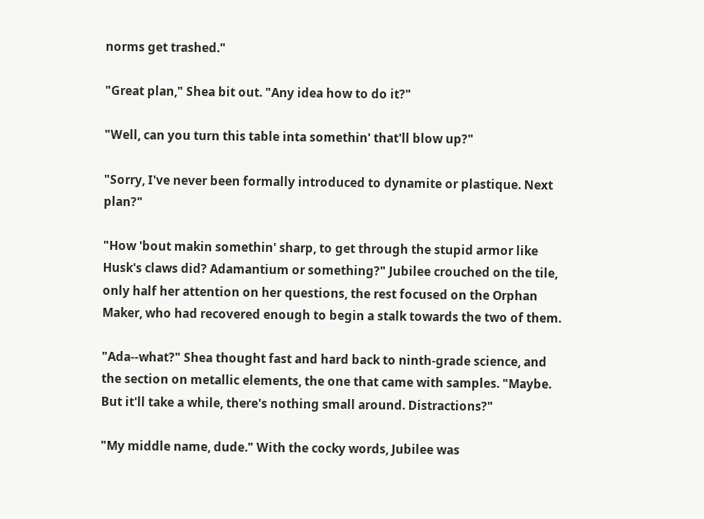norms get trashed."

"Great plan," Shea bit out. "Any idea how to do it?"

"Well, can you turn this table inta somethin' that'll blow up?"

"Sorry, I've never been formally introduced to dynamite or plastique. Next plan?"

"How 'bout makin somethin' sharp, to get through the stupid armor like Husk's claws did? Adamantium or something?" Jubilee crouched on the tile, only half her attention on her questions, the rest focused on the Orphan Maker, who had recovered enough to begin a stalk towards the two of them.

"Ada--what?" Shea thought fast and hard back to ninth-grade science, and the section on metallic elements, the one that came with samples. "Maybe. But it'll take a while, there's nothing small around. Distractions?"

"My middle name, dude." With the cocky words, Jubilee was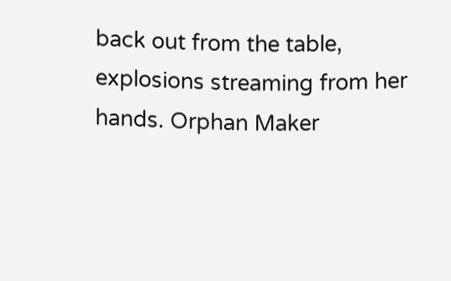back out from the table, explosions streaming from her hands. Orphan Maker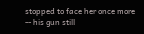stopped to face her once more -- his gun still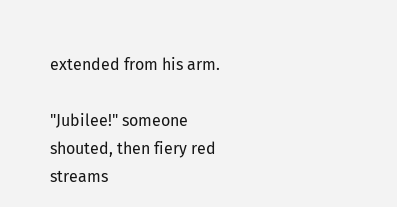extended from his arm.

"Jubilee!" someone shouted, then fiery red streams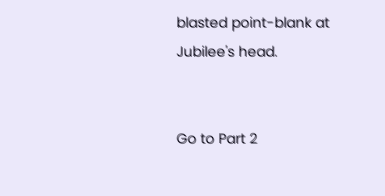blasted point-blank at Jubilee's head.


Go to Part 2